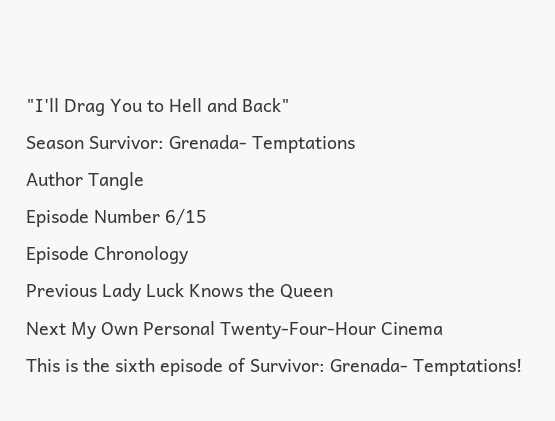"I'll Drag You to Hell and Back"
Season Survivor: Grenada- Temptations
Author Tangle
Episode Number 6/15
Episode Chronology
Previous Lady Luck Knows the Queen
Next My Own Personal Twenty-Four-Hour Cinema
This is the sixth episode of Survivor: Grenada- Temptations!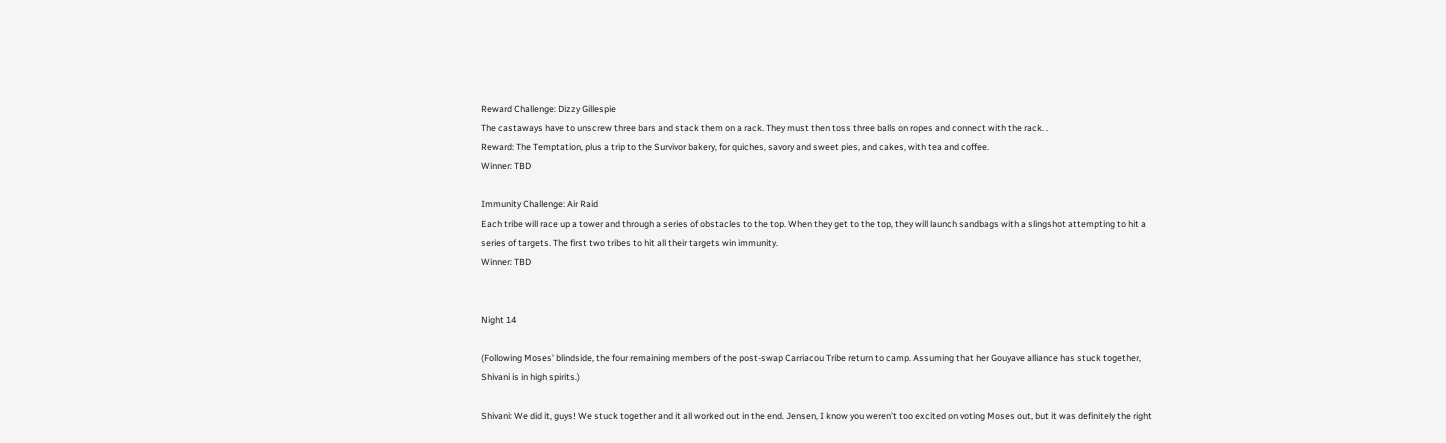Reward Challenge: Dizzy Gillespie
The castaways have to unscrew three bars and stack them on a rack. They must then toss three balls on ropes and connect with the rack. .
Reward: The Temptation, plus a trip to the Survivor bakery, for quiches, savory and sweet pies, and cakes, with tea and coffee.
Winner: TBD

Immunity Challenge: Air Raid
Each tribe will race up a tower and through a series of obstacles to the top. When they get to the top, they will launch sandbags with a slingshot attempting to hit a series of targets. The first two tribes to hit all their targets win immunity.
Winner: TBD


Night 14

(Following Moses’ blindside, the four remaining members of the post-swap Carriacou Tribe return to camp. Assuming that her Gouyave alliance has stuck together, Shivani is in high spirits.)

Shivani: We did it, guys! We stuck together and it all worked out in the end. Jensen, I know you weren’t too excited on voting Moses out, but it was definitely the right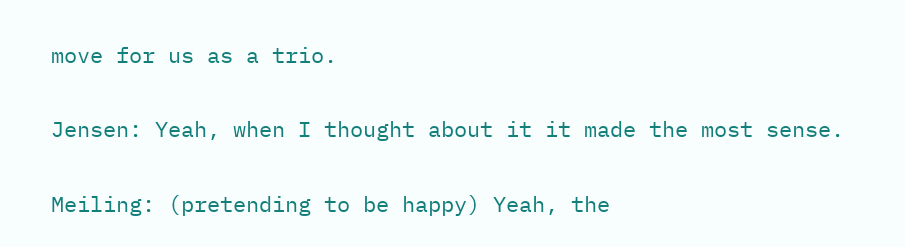move for us as a trio.

Jensen: Yeah, when I thought about it it made the most sense.

Meiling: (pretending to be happy) Yeah, the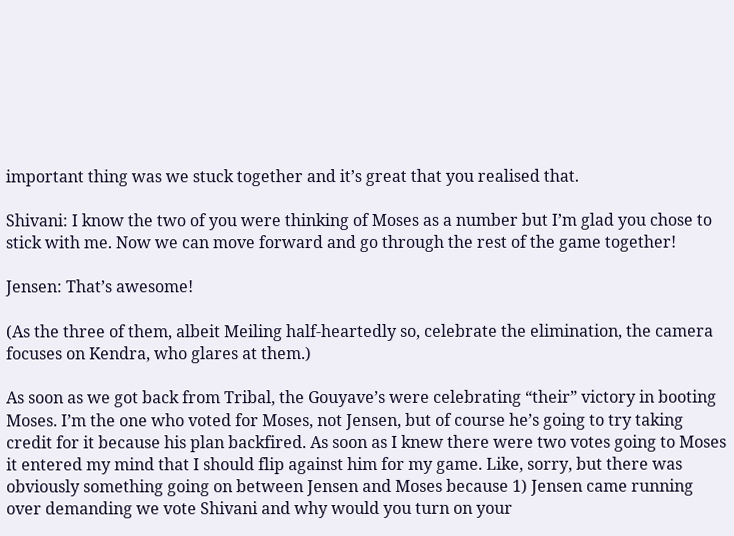important thing was we stuck together and it’s great that you realised that.

Shivani: I know the two of you were thinking of Moses as a number but I’m glad you chose to stick with me. Now we can move forward and go through the rest of the game together!

Jensen: That’s awesome!

(As the three of them, albeit Meiling half-heartedly so, celebrate the elimination, the camera focuses on Kendra, who glares at them.)

As soon as we got back from Tribal, the Gouyave’s were celebrating “their” victory in booting Moses. I’m the one who voted for Moses, not Jensen, but of course he’s going to try taking credit for it because his plan backfired. As soon as I knew there were two votes going to Moses it entered my mind that I should flip against him for my game. Like, sorry, but there was obviously something going on between Jensen and Moses because 1) Jensen came running over demanding we vote Shivani and why would you turn on your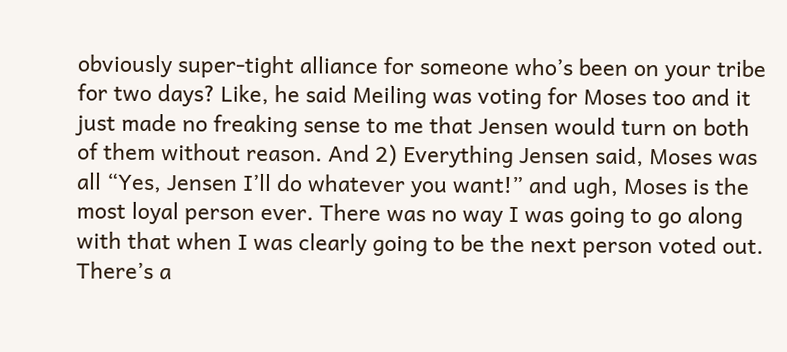obviously super-tight alliance for someone who’s been on your tribe for two days? Like, he said Meiling was voting for Moses too and it just made no freaking sense to me that Jensen would turn on both of them without reason. And 2) Everything Jensen said, Moses was all “Yes, Jensen I’ll do whatever you want!” and ugh, Moses is the most loyal person ever. There was no way I was going to go along with that when I was clearly going to be the next person voted out. There’s a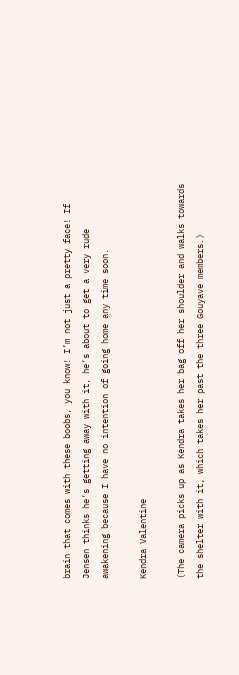brain that comes with these boobs, you know! I’m not just a pretty face! If Jensen thinks he’s getting away with it, he’s about to get a very rude awakening because I have no intention of going home any time soon.

Kendra Valentine

(The camera picks up as Kendra takes her bag off her shoulder and walks towards the shelter with it, which takes her past the three Gouyave members.)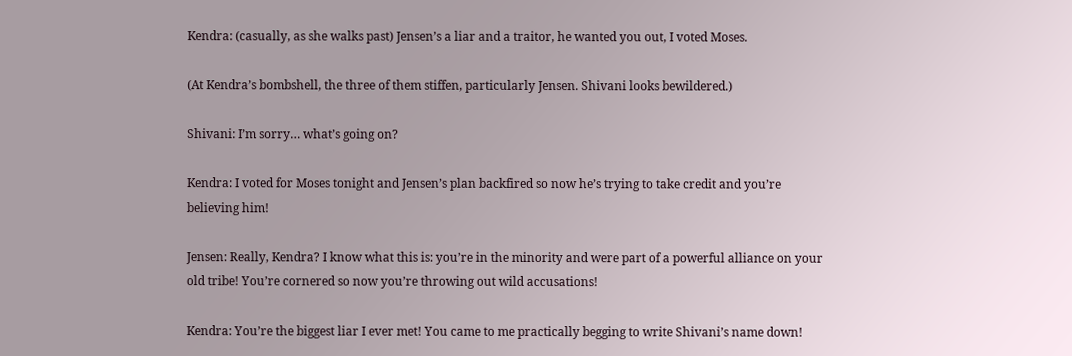Kendra: (casually, as she walks past) Jensen’s a liar and a traitor, he wanted you out, I voted Moses.

(At Kendra’s bombshell, the three of them stiffen, particularly Jensen. Shivani looks bewildered.)

Shivani: I’m sorry… what’s going on?

Kendra: I voted for Moses tonight and Jensen’s plan backfired so now he’s trying to take credit and you’re believing him!

Jensen: Really, Kendra? I know what this is: you’re in the minority and were part of a powerful alliance on your old tribe! You’re cornered so now you’re throwing out wild accusations!

Kendra: You’re the biggest liar I ever met! You came to me practically begging to write Shivani’s name down!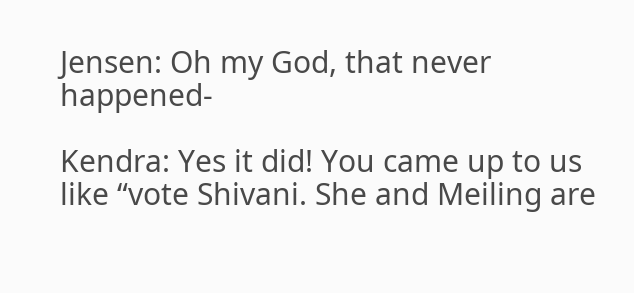Jensen: Oh my God, that never happened-

Kendra: Yes it did! You came up to us like “vote Shivani. She and Meiling are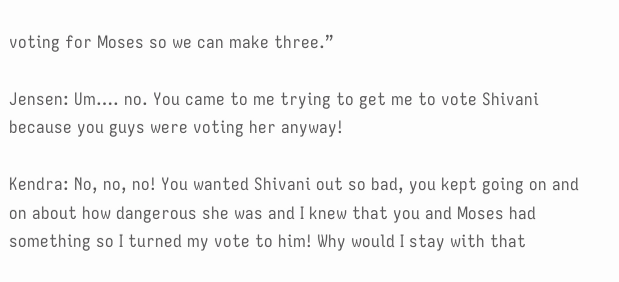voting for Moses so we can make three.”

Jensen: Um…. no. You came to me trying to get me to vote Shivani because you guys were voting her anyway!

Kendra: No, no, no! You wanted Shivani out so bad, you kept going on and on about how dangerous she was and I knew that you and Moses had something so I turned my vote to him! Why would I stay with that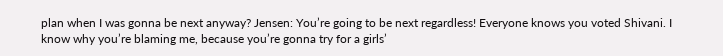plan when I was gonna be next anyway? Jensen: You’re going to be next regardless! Everyone knows you voted Shivani. I know why you’re blaming me, because you’re gonna try for a girls’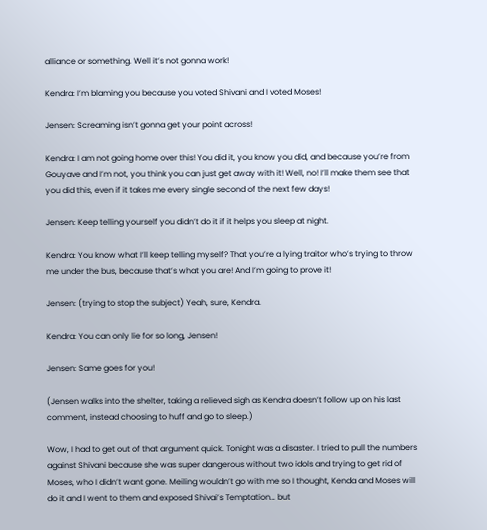alliance or something. Well it’s not gonna work!

Kendra: I’m blaming you because you voted Shivani and I voted Moses!

Jensen: Screaming isn’t gonna get your point across!

Kendra: I am not going home over this! You did it, you know you did, and because you’re from Gouyave and I’m not, you think you can just get away with it! Well, no! I’ll make them see that you did this, even if it takes me every single second of the next few days!

Jensen: Keep telling yourself you didn’t do it if it helps you sleep at night.

Kendra: You know what I’ll keep telling myself? That you’re a lying traitor who’s trying to throw me under the bus, because that’s what you are! And I’m going to prove it!

Jensen: (trying to stop the subject) Yeah, sure, Kendra.

Kendra: You can only lie for so long, Jensen!

Jensen: Same goes for you!

(Jensen walks into the shelter, taking a relieved sigh as Kendra doesn’t follow up on his last comment, instead choosing to huff and go to sleep.)

Wow, I had to get out of that argument quick. Tonight was a disaster. I tried to pull the numbers against Shivani because she was super dangerous without two idols and trying to get rid of Moses, who I didn’t want gone. Meiling wouldn’t go with me so I thought, Kenda and Moses will do it and I went to them and exposed Shivai’s Temptation… but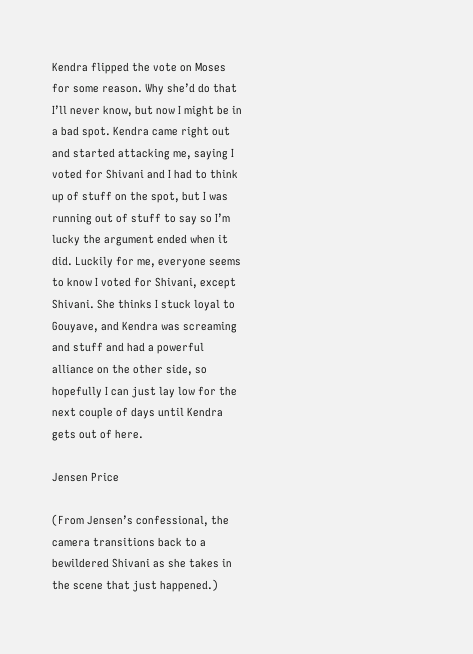Kendra flipped the vote on Moses for some reason. Why she’d do that I’ll never know, but now I might be in a bad spot. Kendra came right out and started attacking me, saying I voted for Shivani and I had to think up of stuff on the spot, but I was running out of stuff to say so I’m lucky the argument ended when it did. Luckily for me, everyone seems to know I voted for Shivani, except Shivani. She thinks I stuck loyal to Gouyave, and Kendra was screaming and stuff and had a powerful alliance on the other side, so hopefully I can just lay low for the next couple of days until Kendra gets out of here.

Jensen Price

(From Jensen’s confessional, the camera transitions back to a bewildered Shivani as she takes in the scene that just happened.)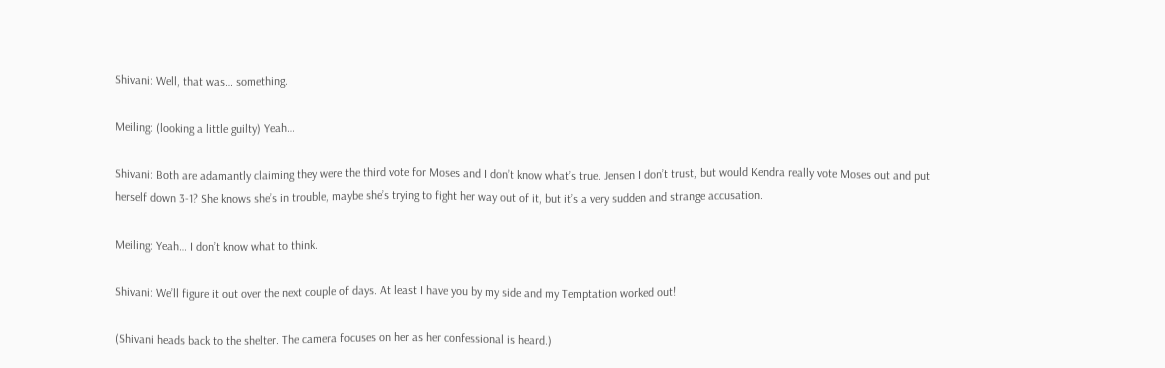Shivani: Well, that was… something.

Meiling: (looking a little guilty) Yeah…

Shivani: Both are adamantly claiming they were the third vote for Moses and I don’t know what’s true. Jensen I don’t trust, but would Kendra really vote Moses out and put herself down 3-1? She knows she’s in trouble, maybe she’s trying to fight her way out of it, but it’s a very sudden and strange accusation.

Meiling: Yeah… I don’t know what to think.

Shivani: We’ll figure it out over the next couple of days. At least I have you by my side and my Temptation worked out!

(Shivani heads back to the shelter. The camera focuses on her as her confessional is heard.)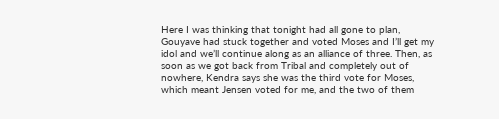Here I was thinking that tonight had all gone to plan, Gouyave had stuck together and voted Moses and I’ll get my idol and we’ll continue along as an alliance of three. Then, as soon as we got back from Tribal and completely out of nowhere, Kendra says she was the third vote for Moses, which meant Jensen voted for me, and the two of them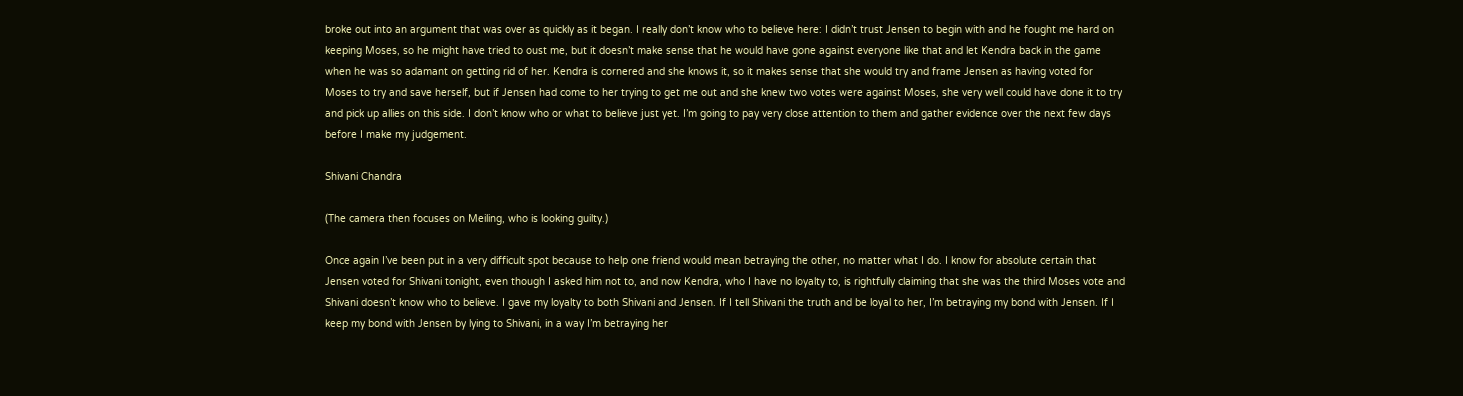broke out into an argument that was over as quickly as it began. I really don’t know who to believe here: I didn’t trust Jensen to begin with and he fought me hard on keeping Moses, so he might have tried to oust me, but it doesn’t make sense that he would have gone against everyone like that and let Kendra back in the game when he was so adamant on getting rid of her. Kendra is cornered and she knows it, so it makes sense that she would try and frame Jensen as having voted for Moses to try and save herself, but if Jensen had come to her trying to get me out and she knew two votes were against Moses, she very well could have done it to try and pick up allies on this side. I don’t know who or what to believe just yet. I’m going to pay very close attention to them and gather evidence over the next few days before I make my judgement.

Shivani Chandra

(The camera then focuses on Meiling, who is looking guilty.)

Once again I’ve been put in a very difficult spot because to help one friend would mean betraying the other, no matter what I do. I know for absolute certain that Jensen voted for Shivani tonight, even though I asked him not to, and now Kendra, who I have no loyalty to, is rightfully claiming that she was the third Moses vote and Shivani doesn’t know who to believe. I gave my loyalty to both Shivani and Jensen. If I tell Shivani the truth and be loyal to her, I’m betraying my bond with Jensen. If I keep my bond with Jensen by lying to Shivani, in a way I’m betraying her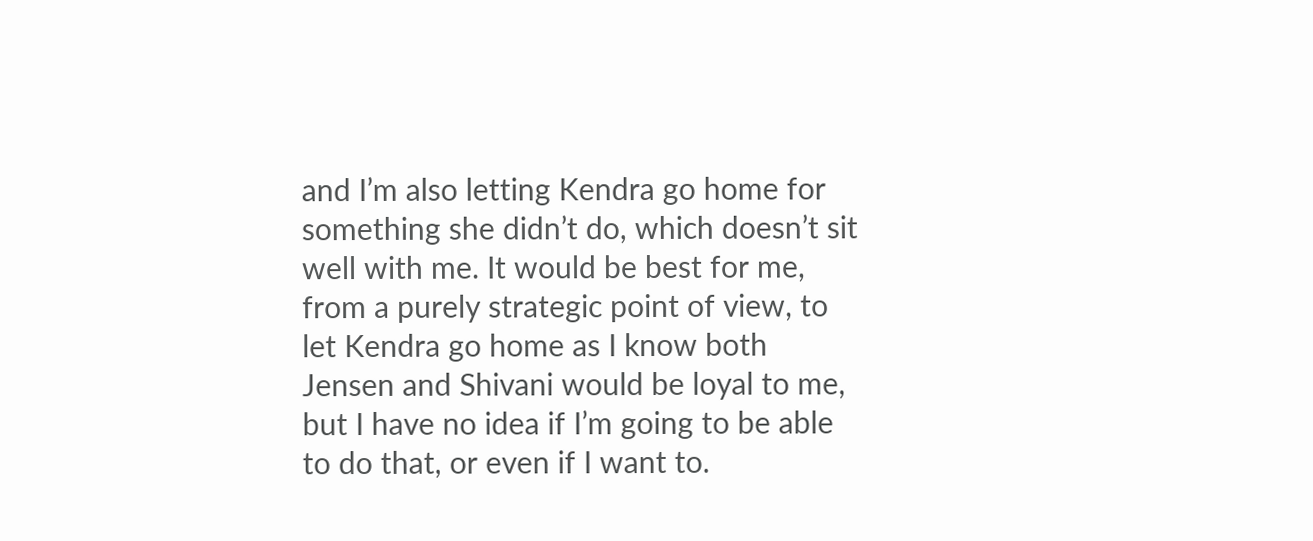and I’m also letting Kendra go home for something she didn’t do, which doesn’t sit well with me. It would be best for me, from a purely strategic point of view, to let Kendra go home as I know both Jensen and Shivani would be loyal to me, but I have no idea if I’m going to be able to do that, or even if I want to.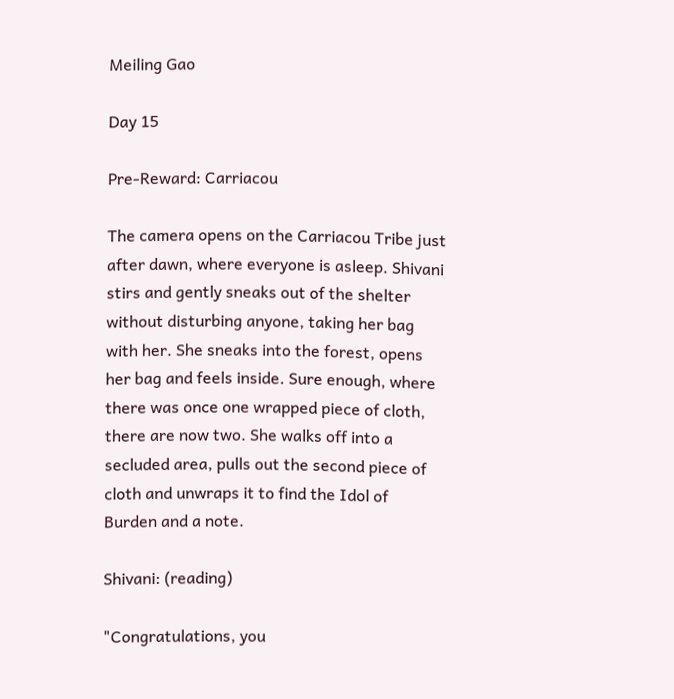Meiling Gao

Day 15

Pre-Reward: Carriacou

The camera opens on the Carriacou Tribe just after dawn, where everyone is asleep. Shivani stirs and gently sneaks out of the shelter without disturbing anyone, taking her bag with her. She sneaks into the forest, opens her bag and feels inside. Sure enough, where there was once one wrapped piece of cloth, there are now two. She walks off into a secluded area, pulls out the second piece of cloth and unwraps it to find the Idol of Burden and a note.

Shivani: (reading)

"Congratulations, you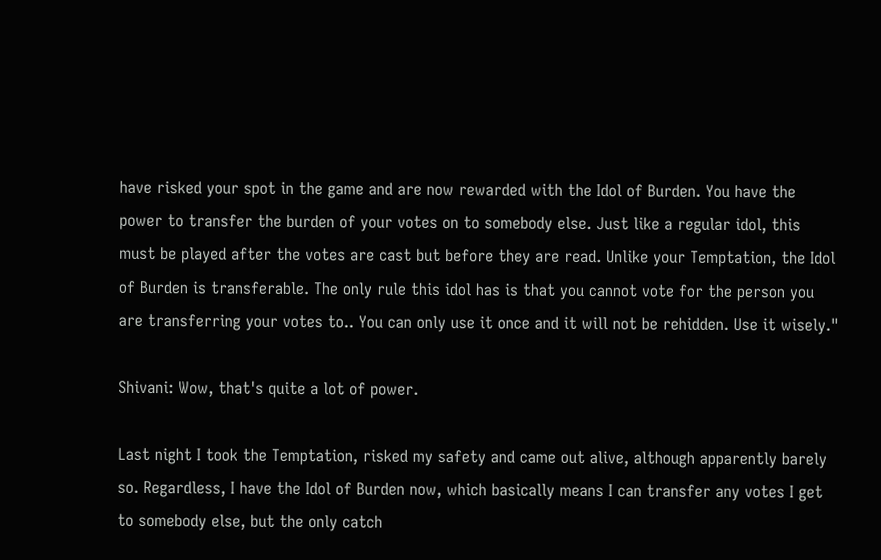have risked your spot in the game and are now rewarded with the Idol of Burden. You have the power to transfer the burden of your votes on to somebody else. Just like a regular idol, this must be played after the votes are cast but before they are read. Unlike your Temptation, the Idol of Burden is transferable. The only rule this idol has is that you cannot vote for the person you are transferring your votes to.. You can only use it once and it will not be rehidden. Use it wisely."

Shivani: Wow, that's quite a lot of power.

Last night I took the Temptation, risked my safety and came out alive, although apparently barely so. Regardless, I have the Idol of Burden now, which basically means I can transfer any votes I get to somebody else, but the only catch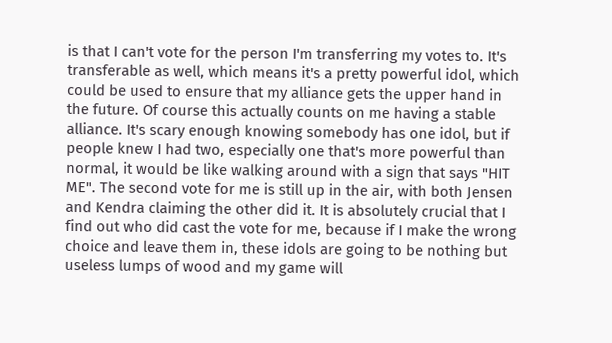is that I can't vote for the person I'm transferring my votes to. It's transferable as well, which means it's a pretty powerful idol, which could be used to ensure that my alliance gets the upper hand in the future. Of course this actually counts on me having a stable alliance. It's scary enough knowing somebody has one idol, but if people knew I had two, especially one that's more powerful than normal, it would be like walking around with a sign that says "HIT ME". The second vote for me is still up in the air, with both Jensen and Kendra claiming the other did it. It is absolutely crucial that I find out who did cast the vote for me, because if I make the wrong choice and leave them in, these idols are going to be nothing but useless lumps of wood and my game will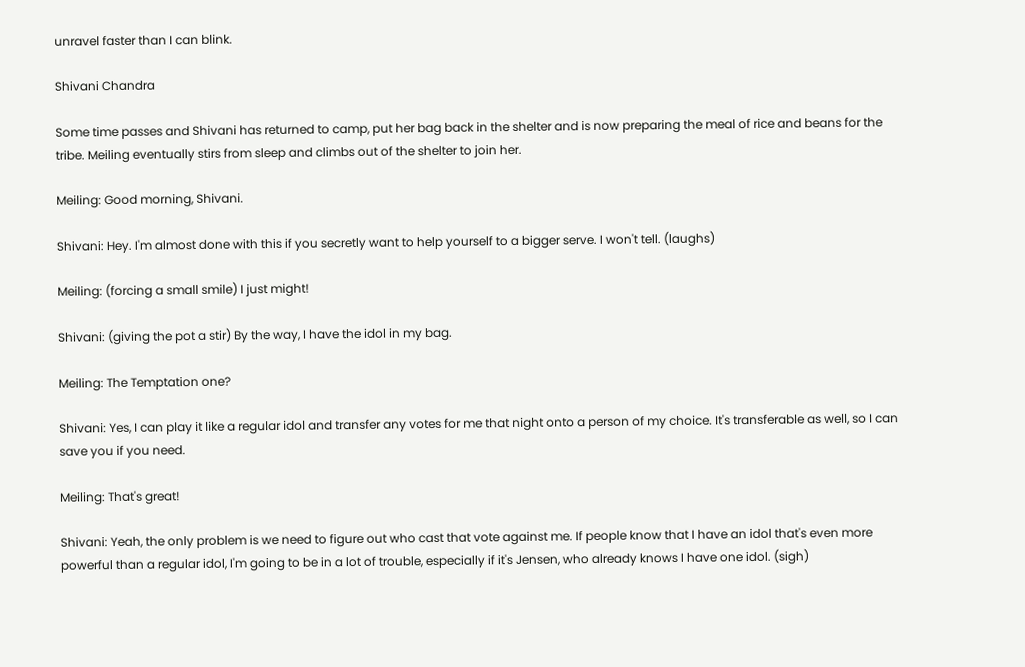unravel faster than I can blink.

Shivani Chandra

Some time passes and Shivani has returned to camp, put her bag back in the shelter and is now preparing the meal of rice and beans for the tribe. Meiling eventually stirs from sleep and climbs out of the shelter to join her.

Meiling: Good morning, Shivani.

Shivani: Hey. I'm almost done with this if you secretly want to help yourself to a bigger serve. I won't tell. (laughs)

Meiling: (forcing a small smile) I just might!

Shivani: (giving the pot a stir) By the way, I have the idol in my bag.

Meiling: The Temptation one?

Shivani: Yes, I can play it like a regular idol and transfer any votes for me that night onto a person of my choice. It's transferable as well, so I can save you if you need.

Meiling: That's great!

Shivani: Yeah, the only problem is we need to figure out who cast that vote against me. If people know that I have an idol that's even more powerful than a regular idol, I'm going to be in a lot of trouble, especially if it's Jensen, who already knows I have one idol. (sigh)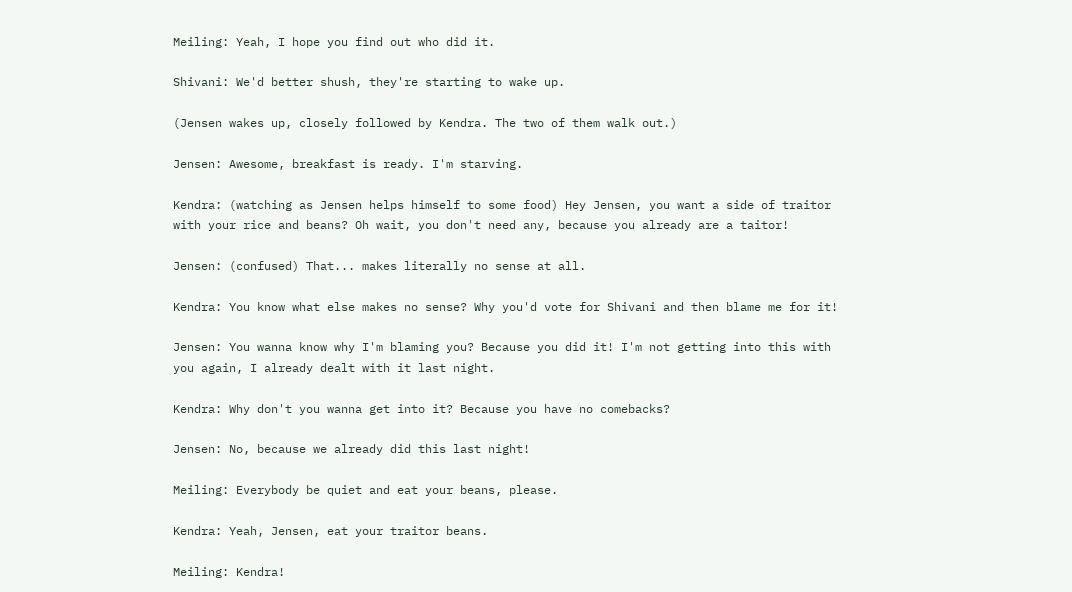Meiling: Yeah, I hope you find out who did it.

Shivani: We'd better shush, they're starting to wake up.

(Jensen wakes up, closely followed by Kendra. The two of them walk out.)

Jensen: Awesome, breakfast is ready. I'm starving.

Kendra: (watching as Jensen helps himself to some food) Hey Jensen, you want a side of traitor with your rice and beans? Oh wait, you don't need any, because you already are a taitor!

Jensen: (confused) That... makes literally no sense at all.

Kendra: You know what else makes no sense? Why you'd vote for Shivani and then blame me for it!

Jensen: You wanna know why I'm blaming you? Because you did it! I'm not getting into this with you again, I already dealt with it last night.

Kendra: Why don't you wanna get into it? Because you have no comebacks?

Jensen: No, because we already did this last night!

Meiling: Everybody be quiet and eat your beans, please.

Kendra: Yeah, Jensen, eat your traitor beans.

Meiling: Kendra!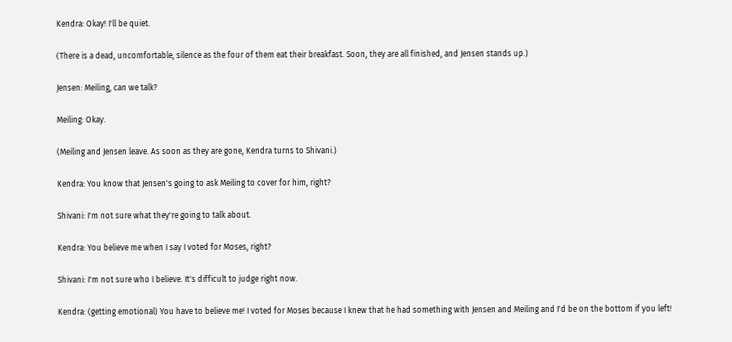Kendra: Okay! I'll be quiet.

(There is a dead, uncomfortable, silence as the four of them eat their breakfast. Soon, they are all finished, and Jensen stands up.)

Jensen: Meiling, can we talk?

Meiling: Okay.

(Meiling and Jensen leave. As soon as they are gone, Kendra turns to Shivani.)

Kendra: You know that Jensen's going to ask Meiling to cover for him, right?

Shivani: I'm not sure what they're going to talk about.

Kendra: You believe me when I say I voted for Moses, right?

Shivani: I'm not sure who I believe. It's difficult to judge right now.

Kendra: (getting emotional) You have to believe me! I voted for Moses because I knew that he had something with Jensen and Meiling and I'd be on the bottom if you left!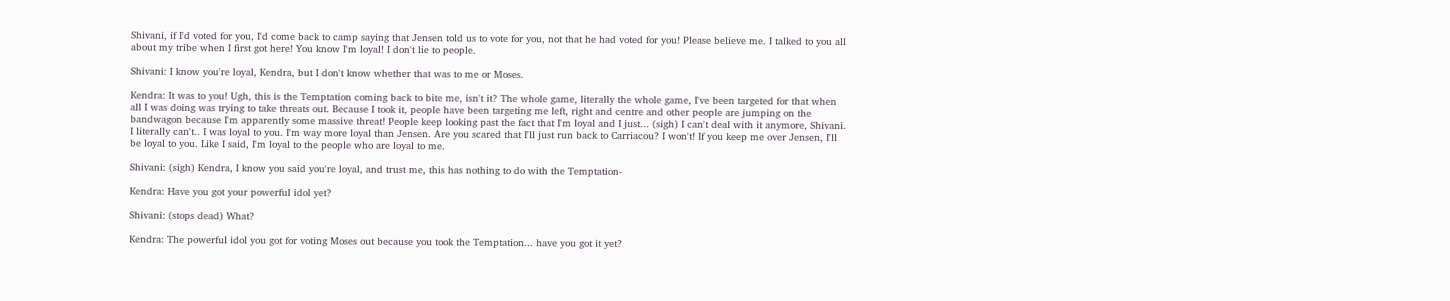Shivani, if I'd voted for you, I'd come back to camp saying that Jensen told us to vote for you, not that he had voted for you! Please believe me. I talked to you all about my tribe when I first got here! You know I'm loyal! I don't lie to people.

Shivani: I know you're loyal, Kendra, but I don't know whether that was to me or Moses.

Kendra: It was to you! Ugh, this is the Temptation coming back to bite me, isn't it? The whole game, literally the whole game, I've been targeted for that when all I was doing was trying to take threats out. Because I took it, people have been targeting me left, right and centre and other people are jumping on the bandwagon because I'm apparently some massive threat! People keep looking past the fact that I'm loyal and I just... (sigh) I can't deal with it anymore, Shivani. I literally can't.. I was loyal to you. I'm way more loyal than Jensen. Are you scared that I'll just run back to Carriacou? I won't! If you keep me over Jensen, I'll be loyal to you. Like I said, I'm loyal to the people who are loyal to me.

Shivani: (sigh) Kendra, I know you said you're loyal, and trust me, this has nothing to do with the Temptation-

Kendra: Have you got your powerful idol yet?

Shivani: (stops dead) What?

Kendra: The powerful idol you got for voting Moses out because you took the Temptation... have you got it yet?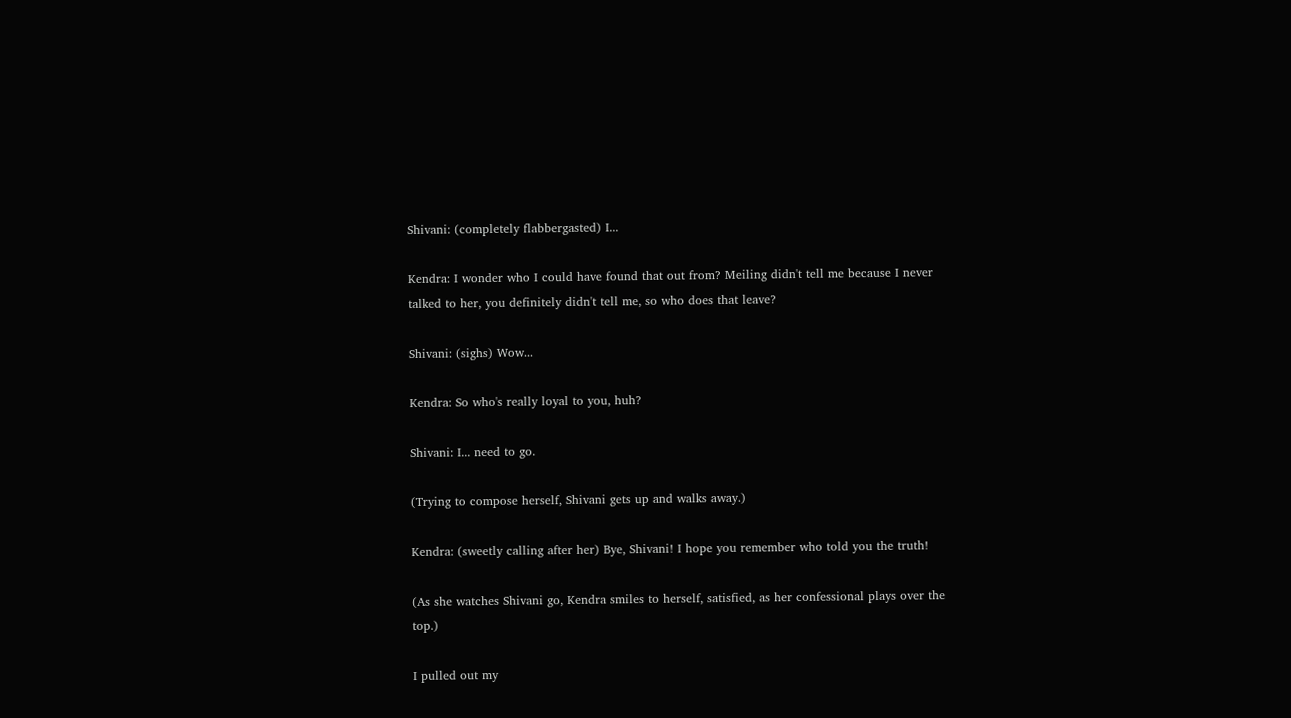Shivani: (completely flabbergasted) I...

Kendra: I wonder who I could have found that out from? Meiling didn't tell me because I never talked to her, you definitely didn't tell me, so who does that leave?

Shivani: (sighs) Wow...

Kendra: So who's really loyal to you, huh?

Shivani: I... need to go.

(Trying to compose herself, Shivani gets up and walks away.)

Kendra: (sweetly calling after her) Bye, Shivani! I hope you remember who told you the truth!

(As she watches Shivani go, Kendra smiles to herself, satisfied, as her confessional plays over the top.)

I pulled out my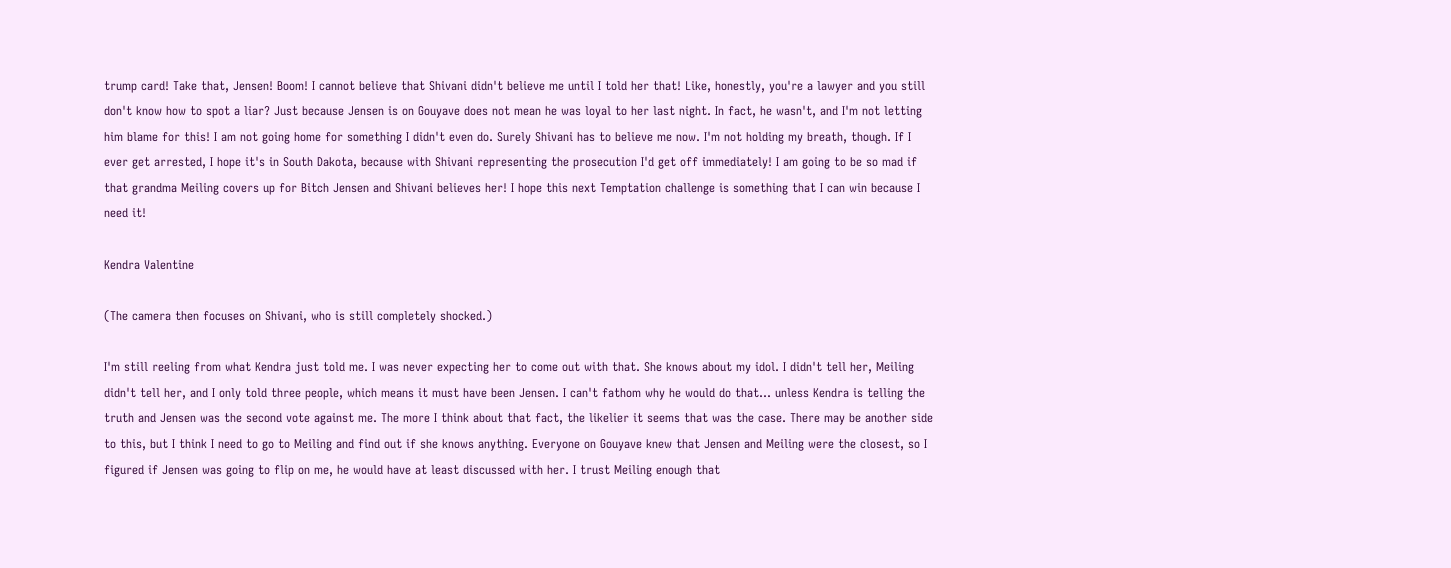trump card! Take that, Jensen! Boom! I cannot believe that Shivani didn't believe me until I told her that! Like, honestly, you're a lawyer and you still don't know how to spot a liar? Just because Jensen is on Gouyave does not mean he was loyal to her last night. In fact, he wasn't, and I'm not letting him blame for this! I am not going home for something I didn't even do. Surely Shivani has to believe me now. I'm not holding my breath, though. If I ever get arrested, I hope it's in South Dakota, because with Shivani representing the prosecution I'd get off immediately! I am going to be so mad if that grandma Meiling covers up for Bitch Jensen and Shivani believes her! I hope this next Temptation challenge is something that I can win because I need it!

Kendra Valentine

(The camera then focuses on Shivani, who is still completely shocked.)

I'm still reeling from what Kendra just told me. I was never expecting her to come out with that. She knows about my idol. I didn't tell her, Meiling didn't tell her, and I only told three people, which means it must have been Jensen. I can't fathom why he would do that... unless Kendra is telling the truth and Jensen was the second vote against me. The more I think about that fact, the likelier it seems that was the case. There may be another side to this, but I think I need to go to Meiling and find out if she knows anything. Everyone on Gouyave knew that Jensen and Meiling were the closest, so I figured if Jensen was going to flip on me, he would have at least discussed with her. I trust Meiling enough that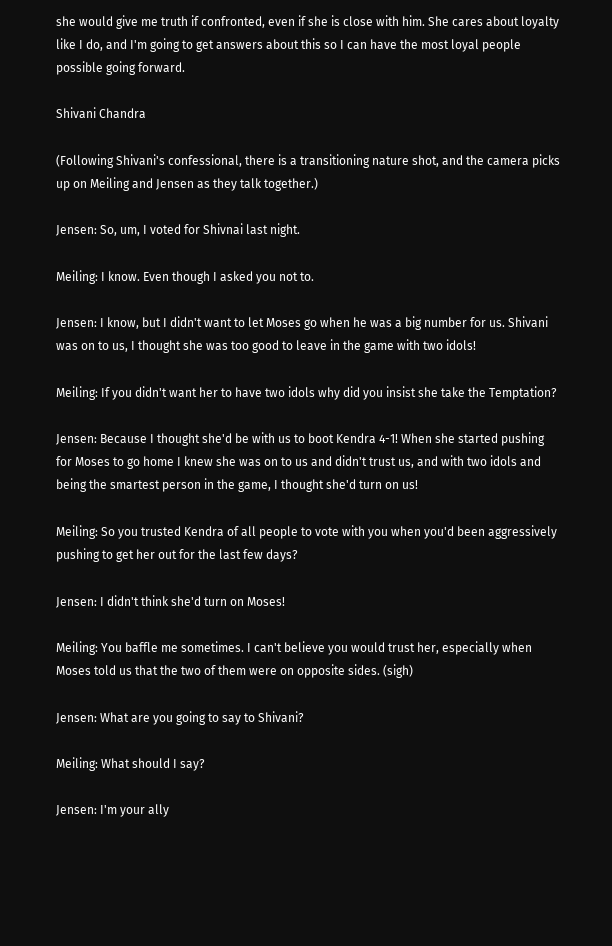she would give me truth if confronted, even if she is close with him. She cares about loyalty like I do, and I'm going to get answers about this so I can have the most loyal people possible going forward.

Shivani Chandra

(Following Shivani's confessional, there is a transitioning nature shot, and the camera picks up on Meiling and Jensen as they talk together.)

Jensen: So, um, I voted for Shivnai last night.

Meiling: I know. Even though I asked you not to.

Jensen: I know, but I didn't want to let Moses go when he was a big number for us. Shivani was on to us, I thought she was too good to leave in the game with two idols!

Meiling: If you didn't want her to have two idols why did you insist she take the Temptation?

Jensen: Because I thought she'd be with us to boot Kendra 4-1! When she started pushing for Moses to go home I knew she was on to us and didn't trust us, and with two idols and being the smartest person in the game, I thought she'd turn on us!

Meiling: So you trusted Kendra of all people to vote with you when you'd been aggressively pushing to get her out for the last few days?

Jensen: I didn't think she'd turn on Moses!

Meiling: You baffle me sometimes. I can't believe you would trust her, especially when Moses told us that the two of them were on opposite sides. (sigh)

Jensen: What are you going to say to Shivani?

Meiling: What should I say?

Jensen: I'm your ally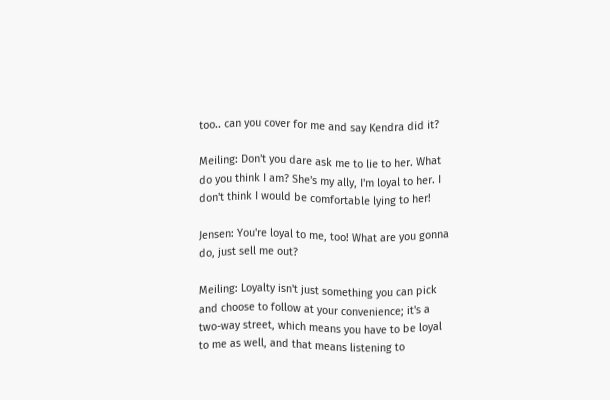too.. can you cover for me and say Kendra did it?

Meiling: Don't you dare ask me to lie to her. What do you think I am? She's my ally, I'm loyal to her. I don't think I would be comfortable lying to her!

Jensen: You're loyal to me, too! What are you gonna do, just sell me out?

Meiling: Loyalty isn't just something you can pick and choose to follow at your convenience; it's a two-way street, which means you have to be loyal to me as well, and that means listening to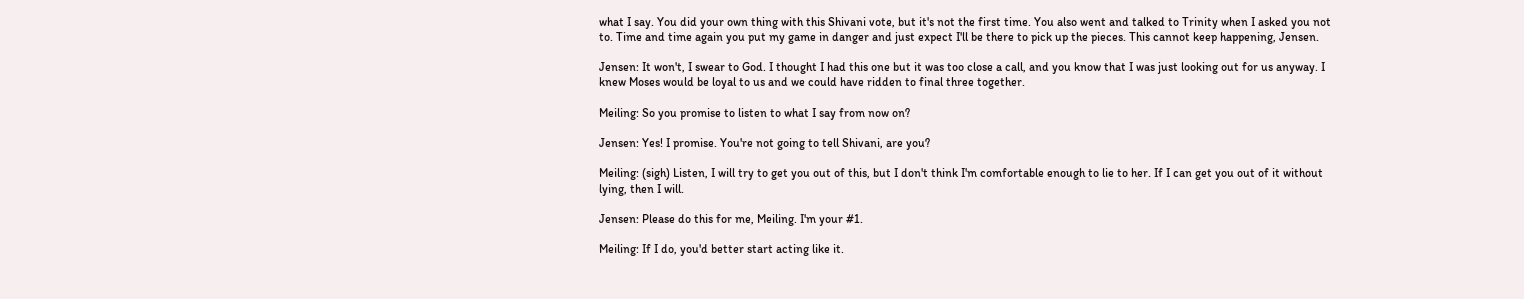what I say. You did your own thing with this Shivani vote, but it's not the first time. You also went and talked to Trinity when I asked you not to. Time and time again you put my game in danger and just expect I'll be there to pick up the pieces. This cannot keep happening, Jensen.

Jensen: It won't, I swear to God. I thought I had this one but it was too close a call, and you know that I was just looking out for us anyway. I knew Moses would be loyal to us and we could have ridden to final three together.

Meiling: So you promise to listen to what I say from now on?

Jensen: Yes! I promise. You're not going to tell Shivani, are you?

Meiling: (sigh) Listen, I will try to get you out of this, but I don't think I'm comfortable enough to lie to her. If I can get you out of it without lying, then I will.

Jensen: Please do this for me, Meiling. I'm your #1.

Meiling: If I do, you'd better start acting like it.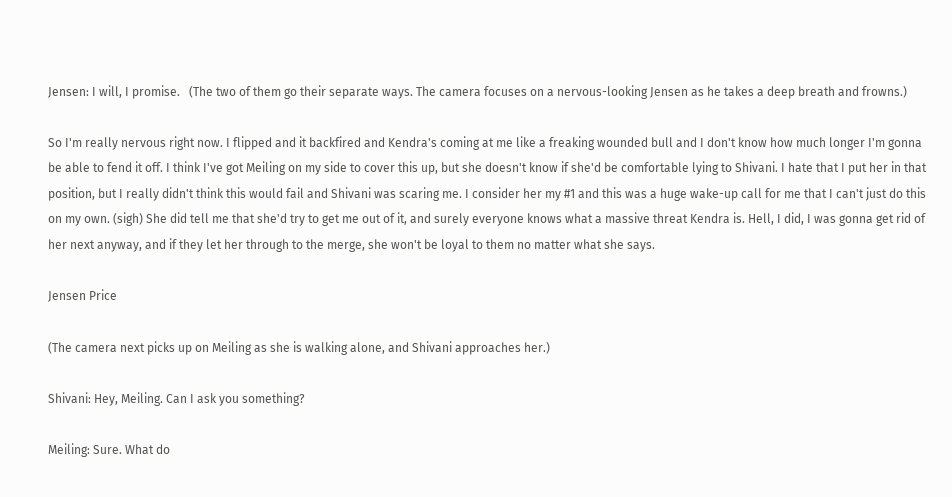Jensen: I will, I promise.   (The two of them go their separate ways. The camera focuses on a nervous-looking Jensen as he takes a deep breath and frowns.)

So I'm really nervous right now. I flipped and it backfired and Kendra's coming at me like a freaking wounded bull and I don't know how much longer I'm gonna be able to fend it off. I think I've got Meiling on my side to cover this up, but she doesn't know if she'd be comfortable lying to Shivani. I hate that I put her in that position, but I really didn't think this would fail and Shivani was scaring me. I consider her my #1 and this was a huge wake-up call for me that I can't just do this on my own. (sigh) She did tell me that she'd try to get me out of it, and surely everyone knows what a massive threat Kendra is. Hell, I did, I was gonna get rid of her next anyway, and if they let her through to the merge, she won't be loyal to them no matter what she says.

Jensen Price

(The camera next picks up on Meiling as she is walking alone, and Shivani approaches her.)

Shivani: Hey, Meiling. Can I ask you something?

Meiling: Sure. What do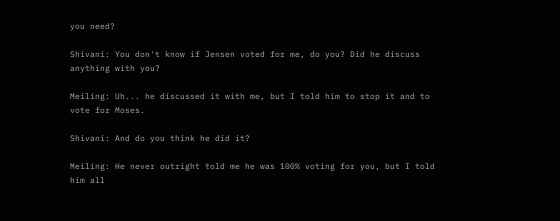you need?

Shivani: You don't know if Jensen voted for me, do you? Did he discuss anything with you?

Meiling: Uh... he discussed it with me, but I told him to stop it and to vote for Moses.

Shivani: And do you think he did it?

Meiling: He never outright told me he was 100% voting for you, but I told him all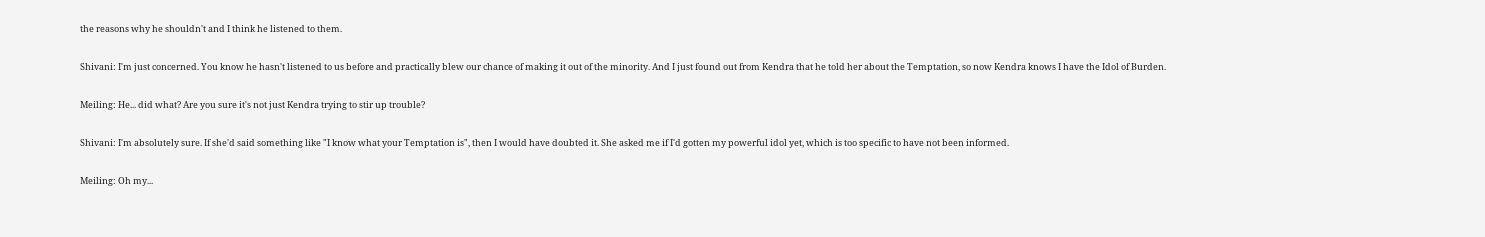the reasons why he shouldn't and I think he listened to them.

Shivani: I'm just concerned. You know he hasn't listened to us before and practically blew our chance of making it out of the minority. And I just found out from Kendra that he told her about the Temptation, so now Kendra knows I have the Idol of Burden.

Meiling: He... did what? Are you sure it's not just Kendra trying to stir up trouble?

Shivani: I'm absolutely sure. If she'd said something like "I know what your Temptation is", then I would have doubted it. She asked me if I'd gotten my powerful idol yet, which is too specific to have not been informed.

Meiling: Oh my...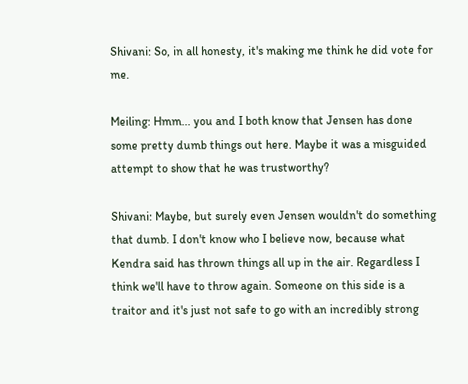Shivani: So, in all honesty, it's making me think he did vote for me.

Meiling: Hmm... you and I both know that Jensen has done some pretty dumb things out here. Maybe it was a misguided attempt to show that he was trustworthy?

Shivani: Maybe, but surely even Jensen wouldn't do something that dumb. I don't know who I believe now, because what Kendra said has thrown things all up in the air. Regardless I think we'll have to throw again. Someone on this side is a traitor and it's just not safe to go with an incredibly strong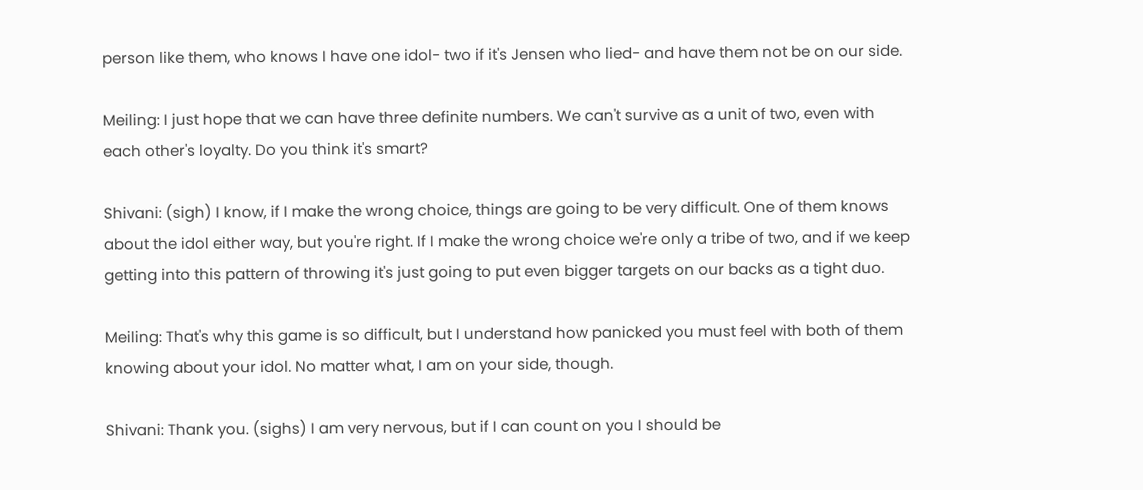person like them, who knows I have one idol- two if it's Jensen who lied- and have them not be on our side.

Meiling: I just hope that we can have three definite numbers. We can't survive as a unit of two, even with each other's loyalty. Do you think it's smart?

Shivani: (sigh) I know, if I make the wrong choice, things are going to be very difficult. One of them knows about the idol either way, but you're right. If I make the wrong choice we're only a tribe of two, and if we keep getting into this pattern of throwing it's just going to put even bigger targets on our backs as a tight duo.

Meiling: That's why this game is so difficult, but I understand how panicked you must feel with both of them knowing about your idol. No matter what, I am on your side, though.

Shivani: Thank you. (sighs) I am very nervous, but if I can count on you I should be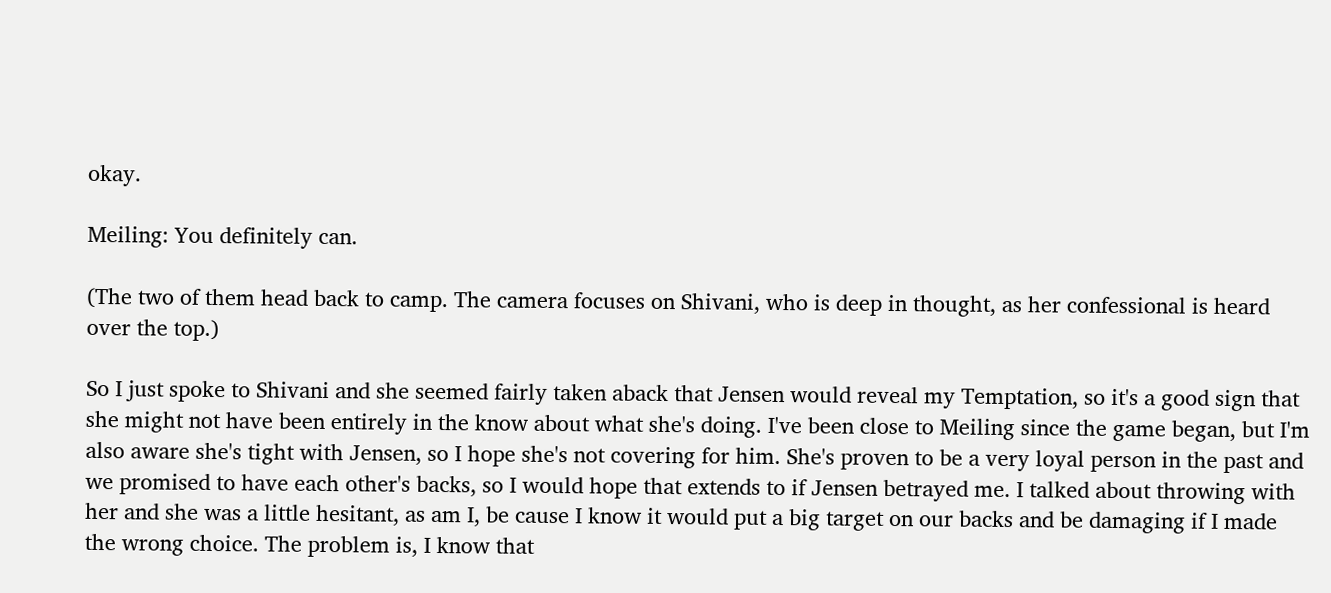okay.

Meiling: You definitely can.

(The two of them head back to camp. The camera focuses on Shivani, who is deep in thought, as her confessional is heard over the top.)

So I just spoke to Shivani and she seemed fairly taken aback that Jensen would reveal my Temptation, so it's a good sign that she might not have been entirely in the know about what she's doing. I've been close to Meiling since the game began, but I'm also aware she's tight with Jensen, so I hope she's not covering for him. She's proven to be a very loyal person in the past and we promised to have each other's backs, so I would hope that extends to if Jensen betrayed me. I talked about throwing with her and she was a little hesitant, as am I, be cause I know it would put a big target on our backs and be damaging if I made the wrong choice. The problem is, I know that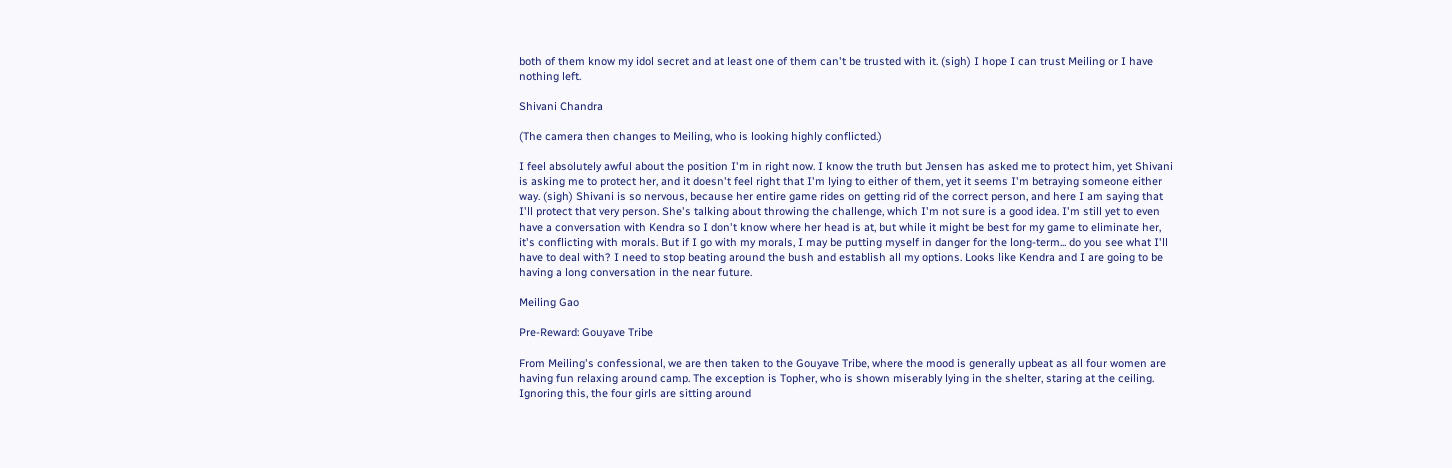both of them know my idol secret and at least one of them can't be trusted with it. (sigh) I hope I can trust Meiling or I have nothing left.

Shivani Chandra

(The camera then changes to Meiling, who is looking highly conflicted.)

I feel absolutely awful about the position I'm in right now. I know the truth but Jensen has asked me to protect him, yet Shivani is asking me to protect her, and it doesn't feel right that I'm lying to either of them, yet it seems I'm betraying someone either way. (sigh) Shivani is so nervous, because her entire game rides on getting rid of the correct person, and here I am saying that I'll protect that very person. She's talking about throwing the challenge, which I'm not sure is a good idea. I'm still yet to even have a conversation with Kendra so I don't know where her head is at, but while it might be best for my game to eliminate her, it's conflicting with morals. But if I go with my morals, I may be putting myself in danger for the long-term... do you see what I'll have to deal with? I need to stop beating around the bush and establish all my options. Looks like Kendra and I are going to be having a long conversation in the near future.

Meiling Gao

Pre-Reward: Gouyave Tribe

From Meiling's confessional, we are then taken to the Gouyave Tribe, where the mood is generally upbeat as all four women are having fun relaxing around camp. The exception is Topher, who is shown miserably lying in the shelter, staring at the ceiling. Ignoring this, the four girls are sitting around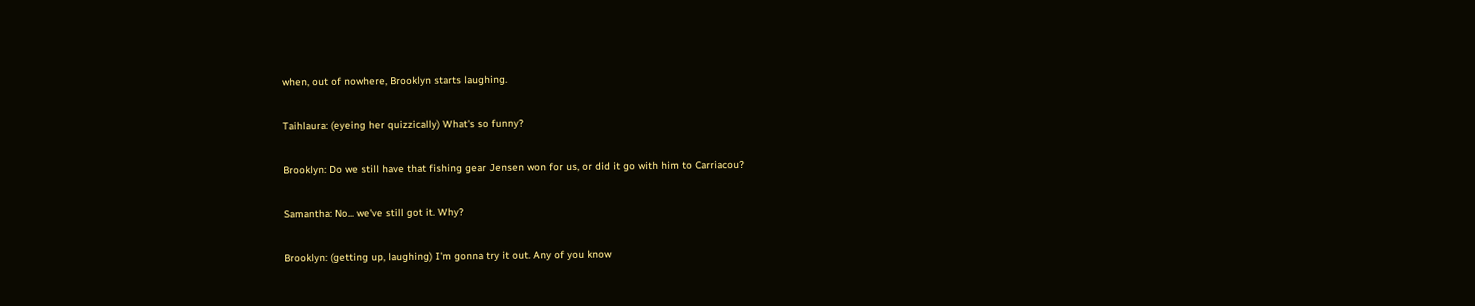when, out of nowhere, Brooklyn starts laughing.

Taihlaura: (eyeing her quizzically) What's so funny?

Brooklyn: Do we still have that fishing gear Jensen won for us, or did it go with him to Carriacou?

Samantha: No... we've still got it. Why?

Brooklyn: (getting up, laughing) I'm gonna try it out. Any of you know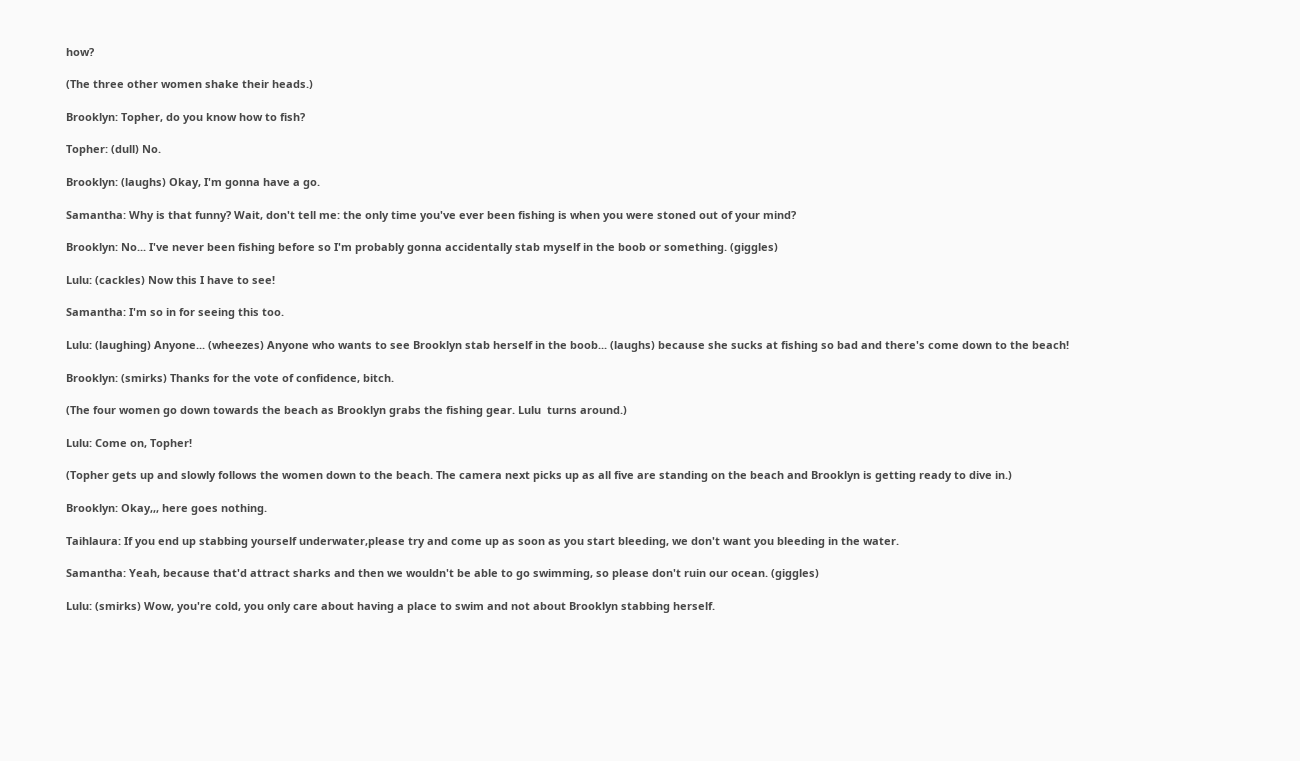how?

(The three other women shake their heads.)

Brooklyn: Topher, do you know how to fish?

Topher: (dull) No.

Brooklyn: (laughs) Okay, I'm gonna have a go.

Samantha: Why is that funny? Wait, don't tell me: the only time you've ever been fishing is when you were stoned out of your mind?

Brooklyn: No... I've never been fishing before so I'm probably gonna accidentally stab myself in the boob or something. (giggles)

Lulu: (cackles) Now this I have to see!

Samantha: I'm so in for seeing this too.

Lulu: (laughing) Anyone... (wheezes) Anyone who wants to see Brooklyn stab herself in the boob... (laughs) because she sucks at fishing so bad and there's come down to the beach!

Brooklyn: (smirks) Thanks for the vote of confidence, bitch.

(The four women go down towards the beach as Brooklyn grabs the fishing gear. Lulu  turns around.)

Lulu: Come on, Topher!

(Topher gets up and slowly follows the women down to the beach. The camera next picks up as all five are standing on the beach and Brooklyn is getting ready to dive in.)

Brooklyn: Okay,,, here goes nothing.

Taihlaura: If you end up stabbing yourself underwater,please try and come up as soon as you start bleeding, we don't want you bleeding in the water.

Samantha: Yeah, because that'd attract sharks and then we wouldn't be able to go swimming, so please don't ruin our ocean. (giggles)

Lulu: (smirks) Wow, you're cold, you only care about having a place to swim and not about Brooklyn stabbing herself.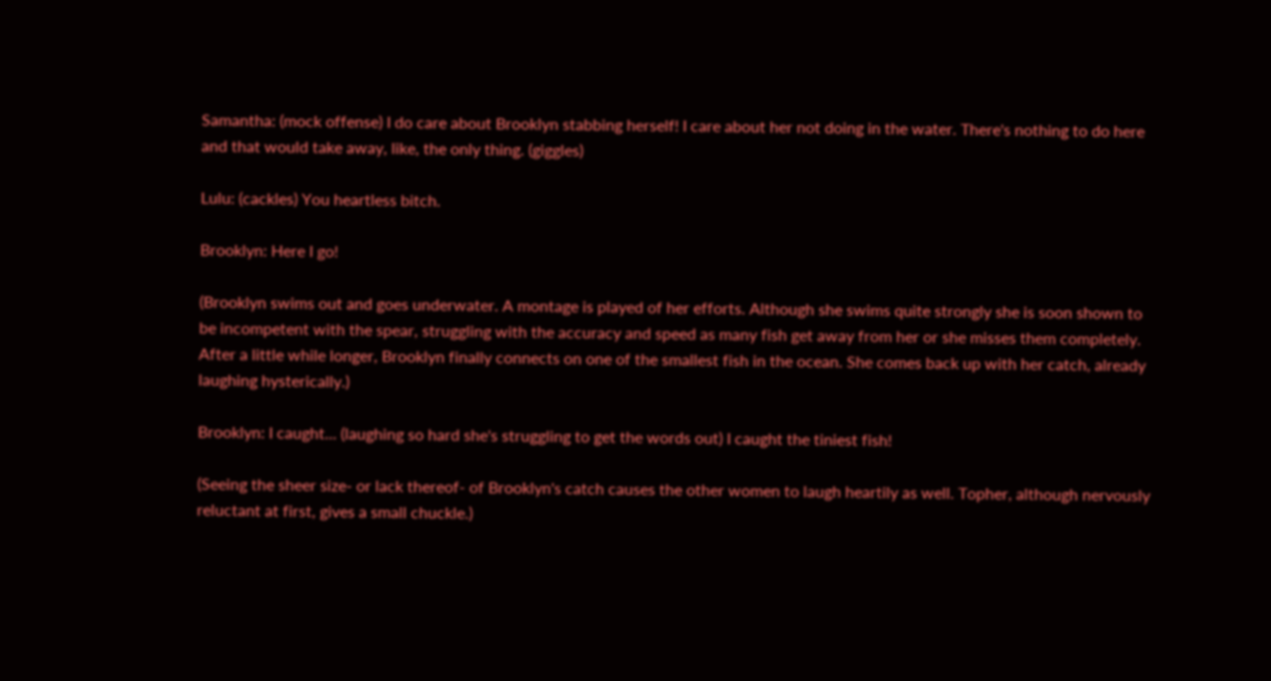Samantha: (mock offense) I do care about Brooklyn stabbing herself! I care about her not doing in the water. There's nothing to do here and that would take away, like, the only thing. (giggles)

Lulu: (cackles) You heartless bitch.

Brooklyn: Here I go!

(Brooklyn swims out and goes underwater. A montage is played of her efforts. Although she swims quite strongly she is soon shown to be incompetent with the spear, struggling with the accuracy and speed as many fish get away from her or she misses them completely. After a little while longer, Brooklyn finally connects on one of the smallest fish in the ocean. She comes back up with her catch, already laughing hysterically.)

Brooklyn: I caught... (laughing so hard she's struggling to get the words out) I caught the tiniest fish!

(Seeing the sheer size- or lack thereof- of Brooklyn's catch causes the other women to laugh heartily as well. Topher, although nervously reluctant at first, gives a small chuckle.)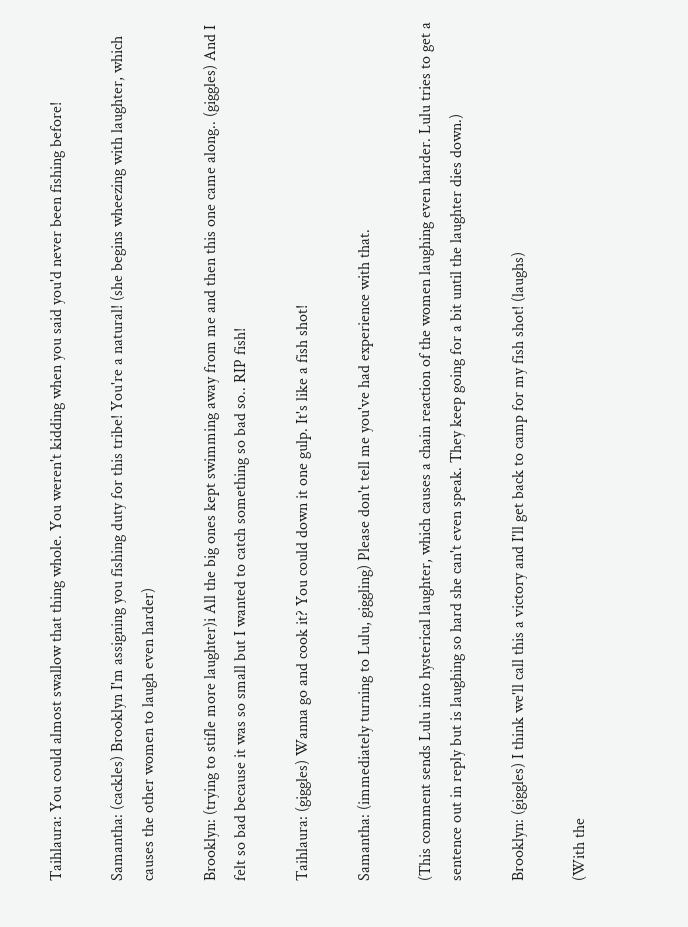Taihlaura: You could almost swallow that thing whole. You weren't kidding when you said you'd never been fishing before!

Samantha: (cackles) Brooklyn I'm assigning you fishing duty for this tribe! You're a natural! (she begins wheezing with laughter, which causes the other women to laugh even harder)

Brooklyn: (trying to stifle more laughter)i All the big ones kept swimming away from me and then this one came along.. (giggles) And I felt so bad because it was so small but I wanted to catch something so bad so.. RIP fish!

Taihlaura: (giggles) Wanna go and cook it? You could down it one gulp. It's like a fish shot!

Samantha: (immediately turning to Lulu, giggling) Please don't tell me you've had experience with that.

(This comment sends Lulu into hysterical laughter, which causes a chain reaction of the women laughing even harder. Lulu tries to get a sentence out in reply but is laughing so hard she can't even speak. They keep going for a bit until the laughter dies down.)

Brooklyn: (giggles) I think we'll call this a victory and I'll get back to camp for my fish shot! (laughs)

(With the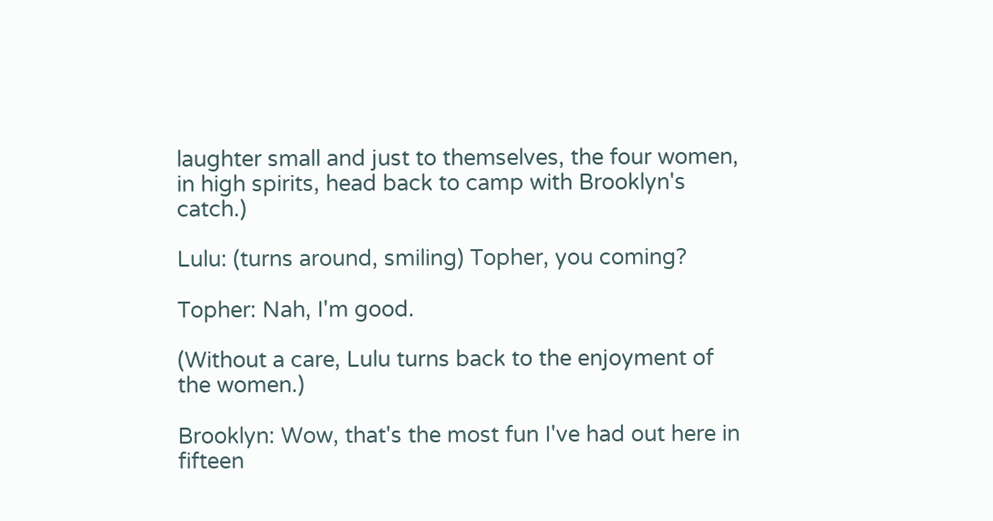laughter small and just to themselves, the four women, in high spirits, head back to camp with Brooklyn's catch.)

Lulu: (turns around, smiling) Topher, you coming?

Topher: Nah, I'm good.

(Without a care, Lulu turns back to the enjoyment of the women.)

Brooklyn: Wow, that's the most fun I've had out here in fifteen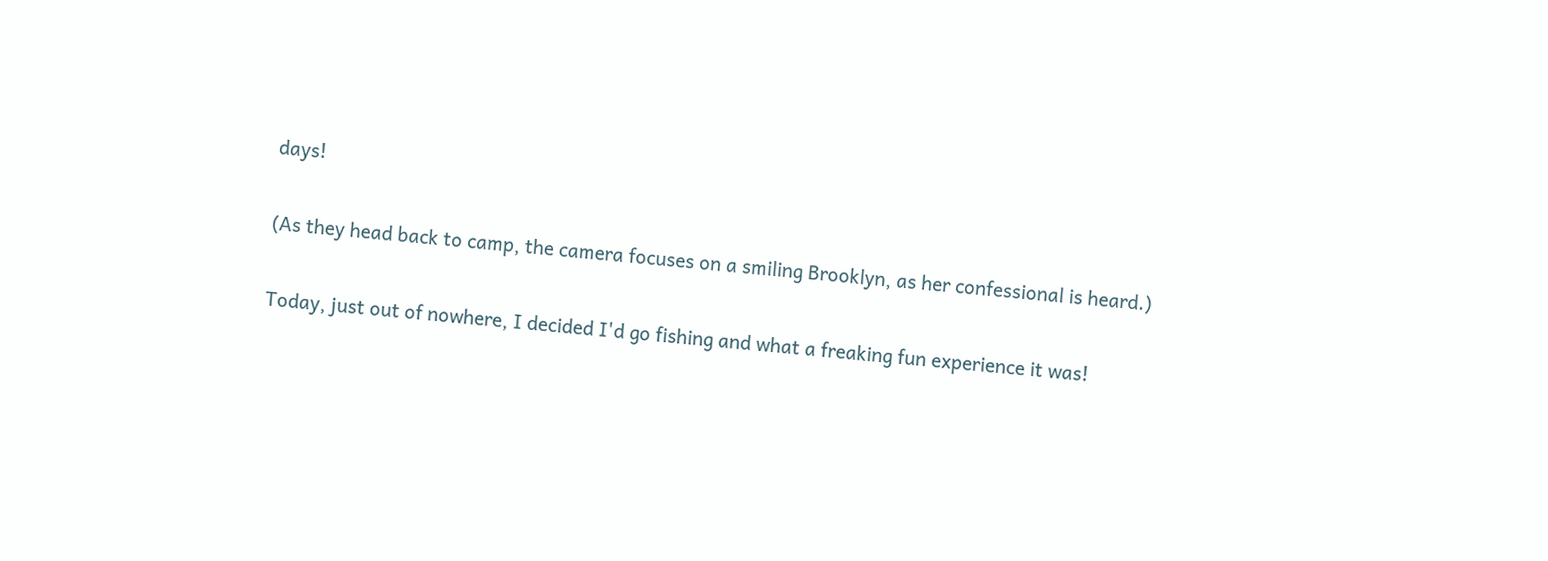days!

(As they head back to camp, the camera focuses on a smiling Brooklyn, as her confessional is heard.)

Today, just out of nowhere, I decided I'd go fishing and what a freaking fun experience it was!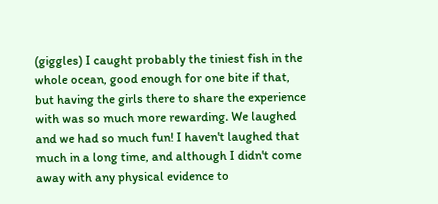(giggles) I caught probably the tiniest fish in the whole ocean, good enough for one bite if that, but having the girls there to share the experience with was so much more rewarding. We laughed and we had so much fun! I haven't laughed that much in a long time, and although I didn't come away with any physical evidence to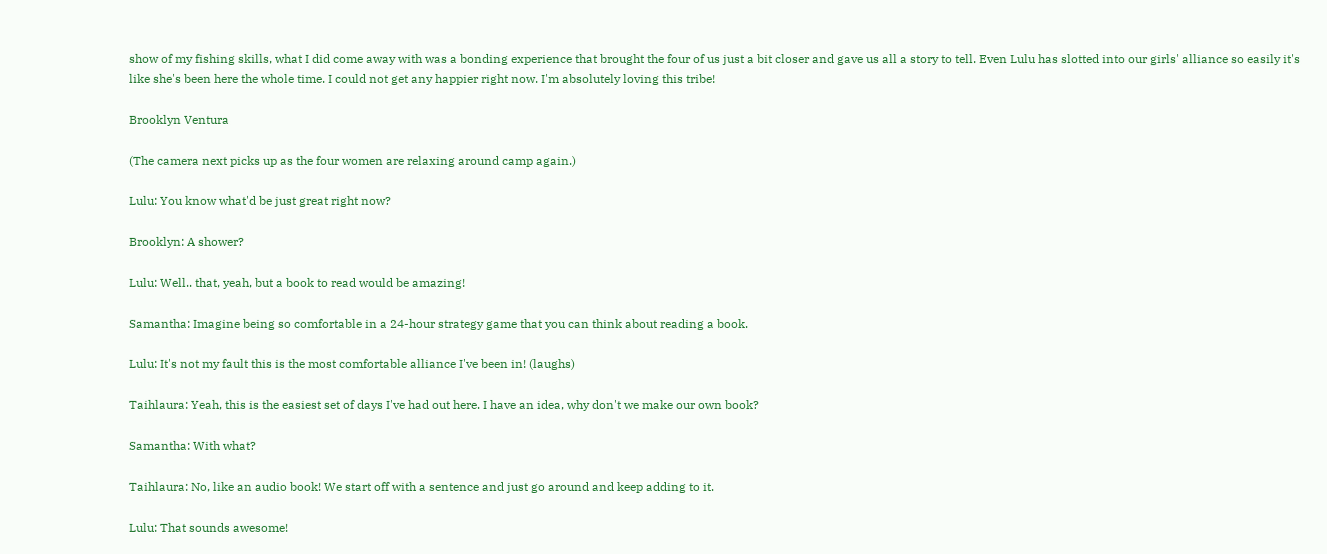show of my fishing skills, what I did come away with was a bonding experience that brought the four of us just a bit closer and gave us all a story to tell. Even Lulu has slotted into our girls' alliance so easily it's like she's been here the whole time. I could not get any happier right now. I'm absolutely loving this tribe!

Brooklyn Ventura

(The camera next picks up as the four women are relaxing around camp again.)

Lulu: You know what'd be just great right now?

Brooklyn: A shower?

Lulu: Well.. that, yeah, but a book to read would be amazing!

Samantha: Imagine being so comfortable in a 24-hour strategy game that you can think about reading a book.

Lulu: It's not my fault this is the most comfortable alliance I've been in! (laughs)

Taihlaura: Yeah, this is the easiest set of days I've had out here. I have an idea, why don't we make our own book?

Samantha: With what?

Taihlaura: No, like an audio book! We start off with a sentence and just go around and keep adding to it.

Lulu: That sounds awesome!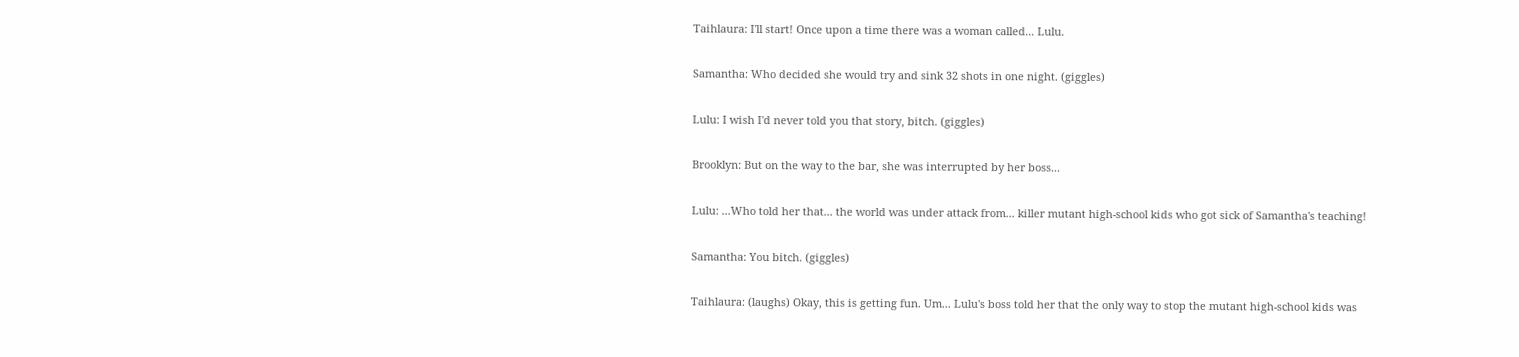Taihlaura: I'll start! Once upon a time there was a woman called... Lulu.

Samantha: Who decided she would try and sink 32 shots in one night. (giggles)

Lulu: I wish I'd never told you that story, bitch. (giggles)

Brooklyn: But on the way to the bar, she was interrupted by her boss...

Lulu: ...Who told her that... the world was under attack from... killer mutant high-school kids who got sick of Samantha's teaching!

Samantha: You bitch. (giggles)

Taihlaura: (laughs) Okay, this is getting fun. Um... Lulu's boss told her that the only way to stop the mutant high-school kids was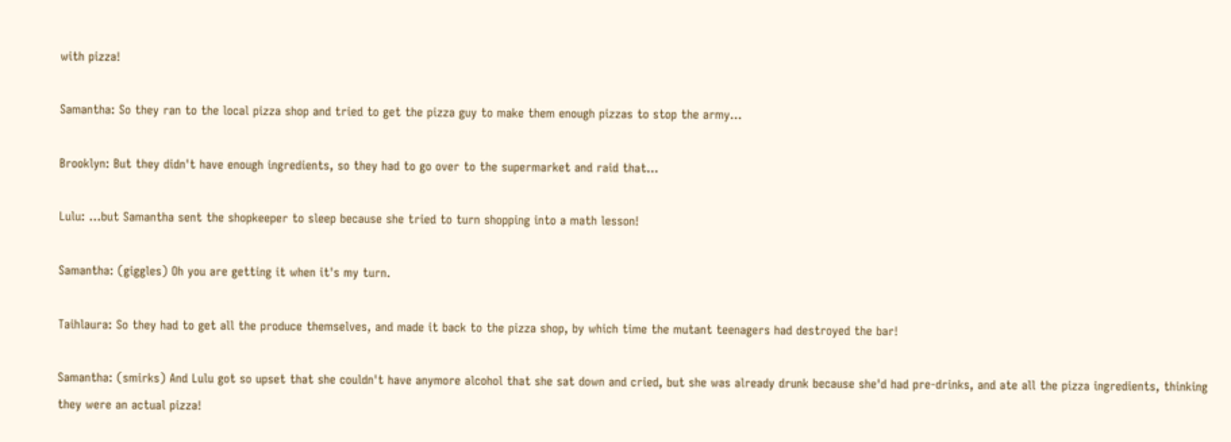with pizza!

Samantha: So they ran to the local pizza shop and tried to get the pizza guy to make them enough pizzas to stop the army...

Brooklyn: But they didn't have enough ingredients, so they had to go over to the supermarket and raid that...

Lulu: ...but Samantha sent the shopkeeper to sleep because she tried to turn shopping into a math lesson!

Samantha: (giggles) Oh you are getting it when it's my turn.

Taihlaura: So they had to get all the produce themselves, and made it back to the pizza shop, by which time the mutant teenagers had destroyed the bar!

Samantha: (smirks) And Lulu got so upset that she couldn't have anymore alcohol that she sat down and cried, but she was already drunk because she'd had pre-drinks, and ate all the pizza ingredients, thinking they were an actual pizza!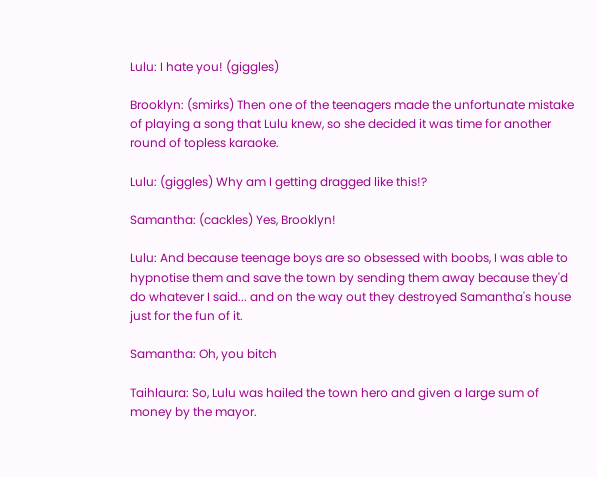Lulu: I hate you! (giggles)

Brooklyn: (smirks) Then one of the teenagers made the unfortunate mistake of playing a song that Lulu knew, so she decided it was time for another round of topless karaoke.

Lulu: (giggles) Why am I getting dragged like this!?

Samantha: (cackles) Yes, Brooklyn!

Lulu: And because teenage boys are so obsessed with boobs, I was able to hypnotise them and save the town by sending them away because they'd do whatever I said... and on the way out they destroyed Samantha's house just for the fun of it.

Samantha: Oh, you bitch

Taihlaura: So, Lulu was hailed the town hero and given a large sum of money by the mayor.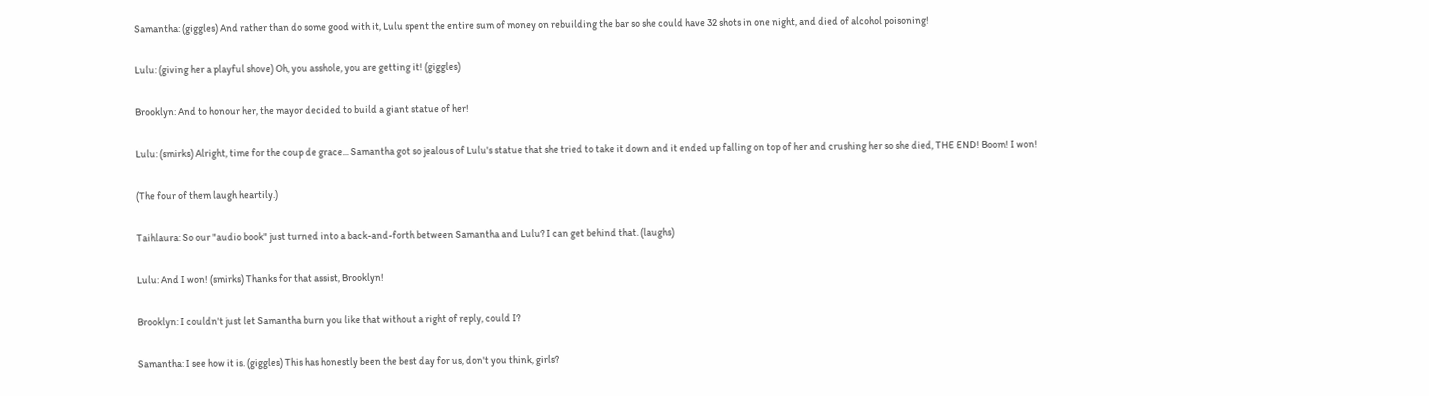Samantha: (giggles) And rather than do some good with it, Lulu spent the entire sum of money on rebuilding the bar so she could have 32 shots in one night, and died of alcohol poisoning!

Lulu: (giving her a playful shove) Oh, you asshole, you are getting it! (giggles)

Brooklyn: And to honour her, the mayor decided to build a giant statue of her!

Lulu: (smirks) Alright, time for the coup de grace... Samantha got so jealous of Lulu's statue that she tried to take it down and it ended up falling on top of her and crushing her so she died, THE END! Boom! I won!

(The four of them laugh heartily.)

Taihlaura: So our "audio book" just turned into a back-and-forth between Samantha and Lulu? I can get behind that. (laughs)

Lulu: And I won! (smirks) Thanks for that assist, Brooklyn!

Brooklyn: I couldn't just let Samantha burn you like that without a right of reply, could I?

Samantha: I see how it is. (giggles) This has honestly been the best day for us, don't you think, girls?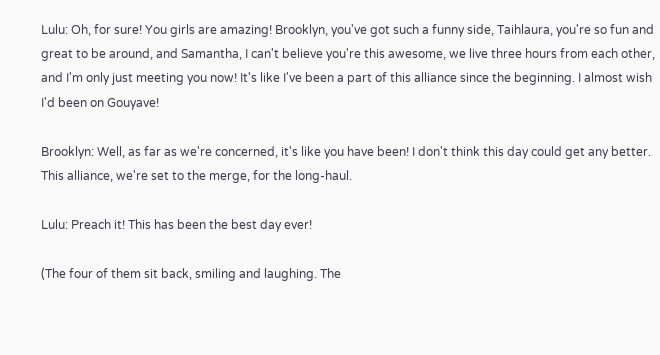Lulu: Oh, for sure! You girls are amazing! Brooklyn, you've got such a funny side, Taihlaura, you're so fun and great to be around, and Samantha, I can't believe you're this awesome, we live three hours from each other, and I'm only just meeting you now! It's like I've been a part of this alliance since the beginning. I almost wish I'd been on Gouyave!

Brooklyn: Well, as far as we're concerned, it's like you have been! I don't think this day could get any better. This alliance, we're set to the merge, for the long-haul.

Lulu: Preach it! This has been the best day ever!

(The four of them sit back, smiling and laughing. The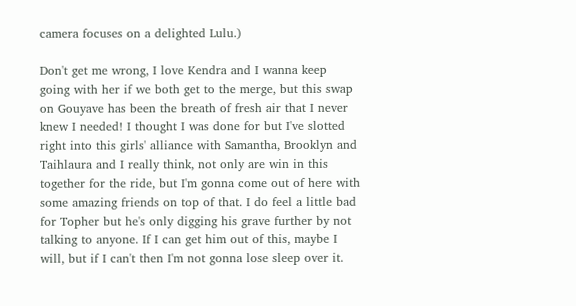camera focuses on a delighted Lulu.)

Don't get me wrong, I love Kendra and I wanna keep going with her if we both get to the merge, but this swap on Gouyave has been the breath of fresh air that I never knew I needed! I thought I was done for but I've slotted right into this girls' alliance with Samantha, Brooklyn and Taihlaura and I really think, not only are win in this together for the ride, but I'm gonna come out of here with some amazing friends on top of that. I do feel a little bad for Topher but he's only digging his grave further by not talking to anyone. If I can get him out of this, maybe I will, but if I can't then I'm not gonna lose sleep over it.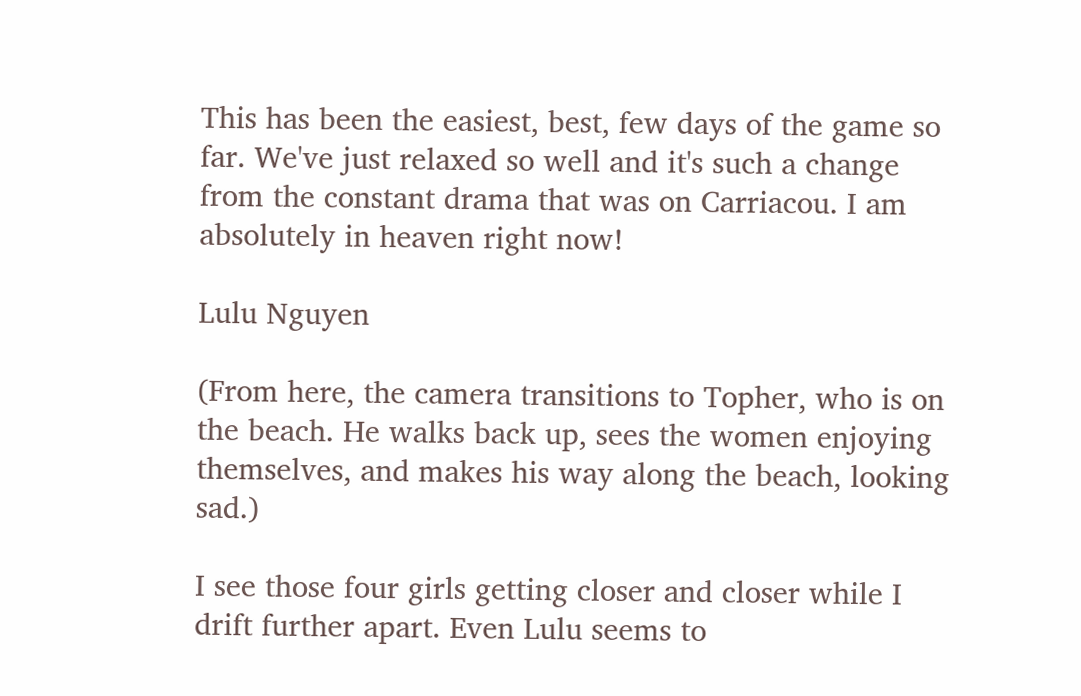This has been the easiest, best, few days of the game so far. We've just relaxed so well and it's such a change from the constant drama that was on Carriacou. I am absolutely in heaven right now!

Lulu Nguyen

(From here, the camera transitions to Topher, who is on the beach. He walks back up, sees the women enjoying themselves, and makes his way along the beach, looking sad.)

I see those four girls getting closer and closer while I drift further apart. Even Lulu seems to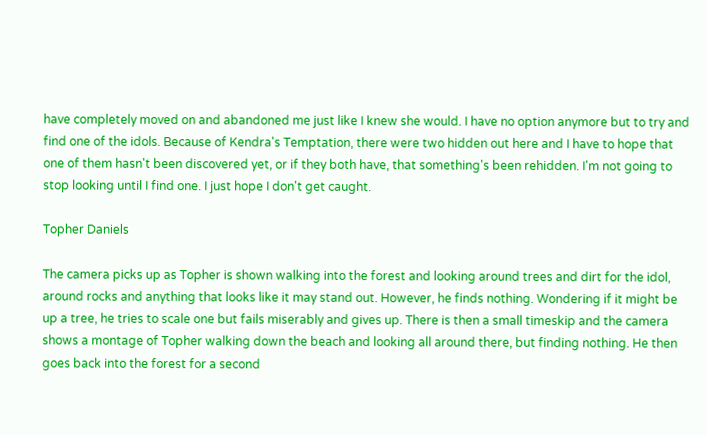have completely moved on and abandoned me just like I knew she would. I have no option anymore but to try and find one of the idols. Because of Kendra's Temptation, there were two hidden out here and I have to hope that one of them hasn't been discovered yet, or if they both have, that something's been rehidden. I'm not going to stop looking until I find one. I just hope I don't get caught.

Topher Daniels

The camera picks up as Topher is shown walking into the forest and looking around trees and dirt for the idol, around rocks and anything that looks like it may stand out. However, he finds nothing. Wondering if it might be up a tree, he tries to scale one but fails miserably and gives up. There is then a small timeskip and the camera shows a montage of Topher walking down the beach and looking all around there, but finding nothing. He then goes back into the forest for a second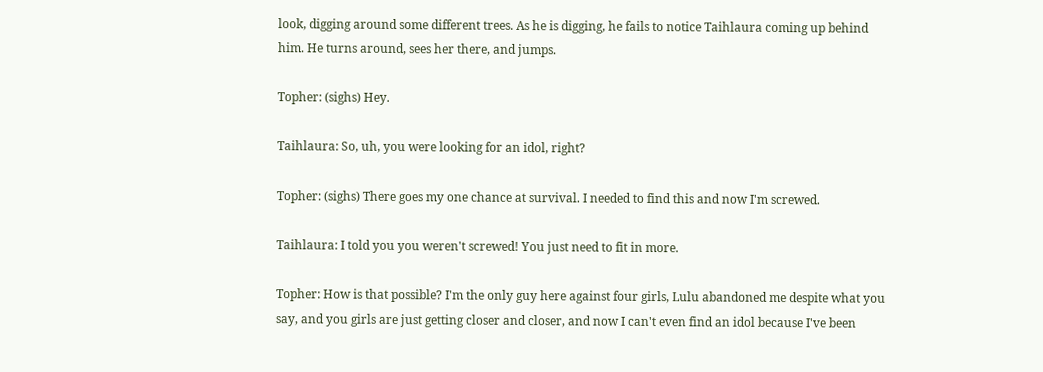look, digging around some different trees. As he is digging, he fails to notice Taihlaura coming up behind him. He turns around, sees her there, and jumps.

Topher: (sighs) Hey.

Taihlaura: So, uh, you were looking for an idol, right?

Topher: (sighs) There goes my one chance at survival. I needed to find this and now I'm screwed.

Taihlaura: I told you you weren't screwed! You just need to fit in more.

Topher: How is that possible? I'm the only guy here against four girls, Lulu abandoned me despite what you say, and you girls are just getting closer and closer, and now I can't even find an idol because I've been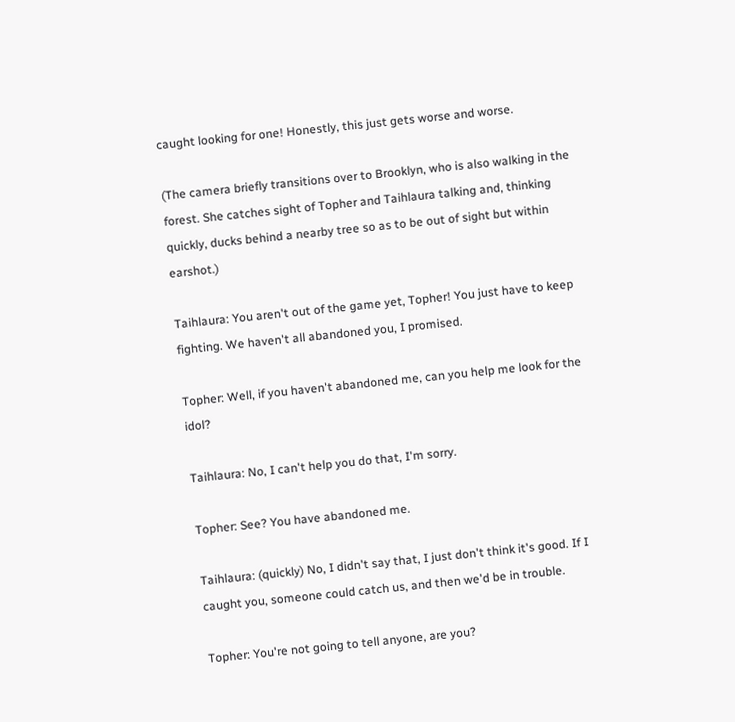caught looking for one! Honestly, this just gets worse and worse.

(The camera briefly transitions over to Brooklyn, who is also walking in the forest. She catches sight of Topher and Taihlaura talking and, thinking quickly, ducks behind a nearby tree so as to be out of sight but within earshot.)

Taihlaura: You aren't out of the game yet, Topher! You just have to keep fighting. We haven't all abandoned you, I promised.

Topher: Well, if you haven't abandoned me, can you help me look for the idol?

Taihlaura: No, I can't help you do that, I'm sorry.

Topher: See? You have abandoned me.

Taihlaura: (quickly) No, I didn't say that, I just don't think it's good. If I caught you, someone could catch us, and then we'd be in trouble.

Topher: You're not going to tell anyone, are you?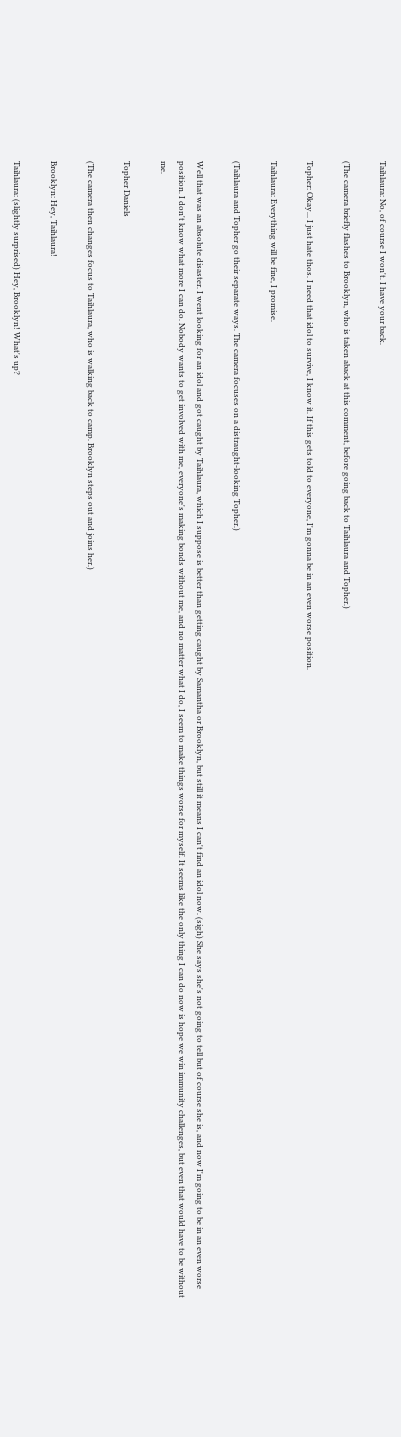Taihlaura: No, of course I won't. I have your back.

(The camera briefly flashes to Brooklyn, who is taken aback at this comment, before going back to Taihlaura and Topher.)

Topher: Okay... I just hate thos. I need that idol to survive, I know it. If this gets told to everyone, I'm gonna be in an even worse position.

Taihlaura: Everything will be fine, I promise.

(Taihlaura and Topher go their separate ways. The camera focuses on a distraught-looking Topher.)

Well that was an absolute disaster. I went looking for an idol and got caught by Taihlaura, which I suppose is better than getting caught by Samantha or Brooklyn, but still it means I can't find an idol now. (sigh) She says she's not going to tell but of course she is, and now I'm going to be in an even worse position. I don't know what more I can do. Nobody wants to get involved with me, everyone's making bonds without me, and no matter what I do, I seem to make things worse for myself. It seems like the only thing I can do now is hope we win immunity challenges, but even that would have to be without me.

Topher Daniels

(The camera then changes focus to Taihlaura, who is walking back to camp. Brooklyn steps out and joins her.)

Brooklyn: Hey, Taihlaura!

Taihlaura: (slightly surprised) Hey, Brooklyn! What's up?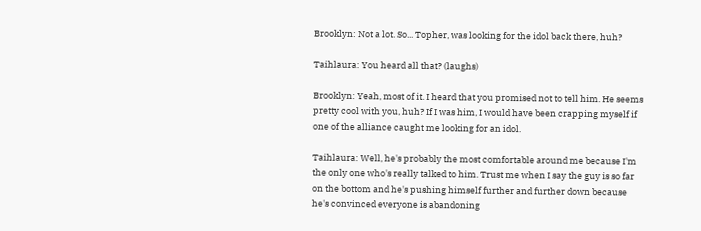Brooklyn: Not a lot. So... Topher, was looking for the idol back there, huh?

Taihlaura: You heard all that? (laughs)

Brooklyn: Yeah, most of it. I heard that you promised not to tell him. He seems pretty cool with you, huh? If I was him, I would have been crapping myself if one of the alliance caught me looking for an idol.

Taihlaura: Well, he's probably the most comfortable around me because I'm the only one who's really talked to him. Trust me when I say the guy is so far on the bottom and he's pushing himself further and further down because he's convinced everyone is abandoning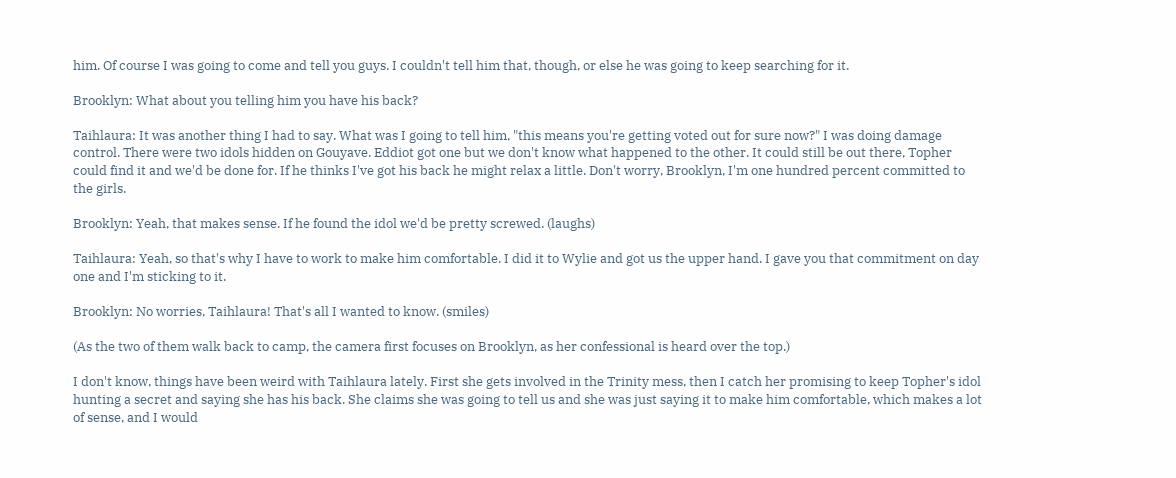him. Of course I was going to come and tell you guys. I couldn't tell him that, though, or else he was going to keep searching for it.

Brooklyn: What about you telling him you have his back?

Taihlaura: It was another thing I had to say. What was I going to tell him, "this means you're getting voted out for sure now?" I was doing damage control. There were two idols hidden on Gouyave. Eddiot got one but we don't know what happened to the other. It could still be out there, Topher could find it and we'd be done for. If he thinks I've got his back he might relax a little. Don't worry, Brooklyn, I'm one hundred percent committed to the girls.

Brooklyn: Yeah, that makes sense. If he found the idol we'd be pretty screwed. (laughs)

Taihlaura: Yeah, so that's why I have to work to make him comfortable. I did it to Wylie and got us the upper hand. I gave you that commitment on day one and I'm sticking to it.

Brooklyn: No worries, Taihlaura! That's all I wanted to know. (smiles)

(As the two of them walk back to camp, the camera first focuses on Brooklyn, as her confessional is heard over the top.)

I don't know, things have been weird with Taihlaura lately. First she gets involved in the Trinity mess, then I catch her promising to keep Topher's idol hunting a secret and saying she has his back. She claims she was going to tell us and she was just saying it to make him comfortable, which makes a lot of sense, and I would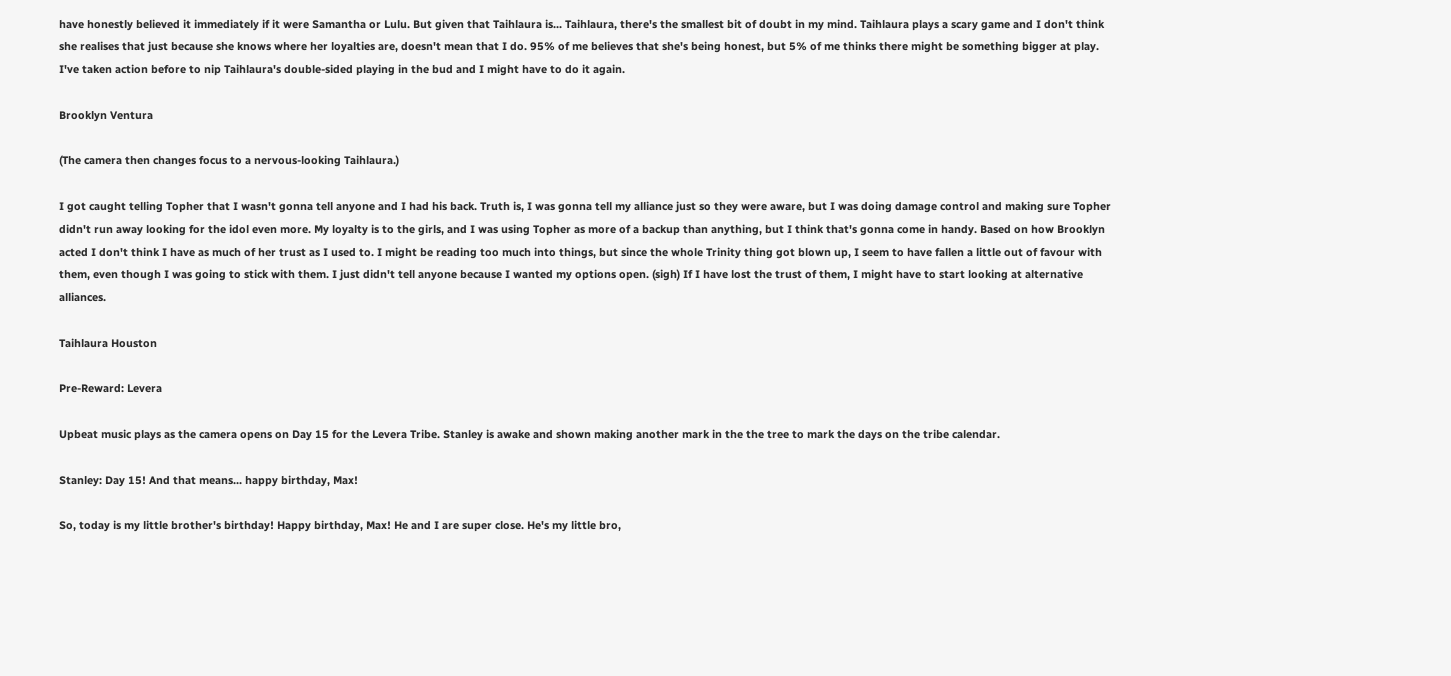have honestly believed it immediately if it were Samantha or Lulu. But given that Taihlaura is... Taihlaura, there's the smallest bit of doubt in my mind. Taihlaura plays a scary game and I don't think she realises that just because she knows where her loyalties are, doesn't mean that I do. 95% of me believes that she's being honest, but 5% of me thinks there might be something bigger at play. I've taken action before to nip Taihlaura's double-sided playing in the bud and I might have to do it again.

Brooklyn Ventura

(The camera then changes focus to a nervous-looking Taihlaura.)

I got caught telling Topher that I wasn't gonna tell anyone and I had his back. Truth is, I was gonna tell my alliance just so they were aware, but I was doing damage control and making sure Topher didn't run away looking for the idol even more. My loyalty is to the girls, and I was using Topher as more of a backup than anything, but I think that's gonna come in handy. Based on how Brooklyn acted I don't think I have as much of her trust as I used to. I might be reading too much into things, but since the whole Trinity thing got blown up, I seem to have fallen a little out of favour with them, even though I was going to stick with them. I just didn't tell anyone because I wanted my options open. (sigh) If I have lost the trust of them, I might have to start looking at alternative alliances.

Taihlaura Houston

Pre-Reward: Levera

Upbeat music plays as the camera opens on Day 15 for the Levera Tribe. Stanley is awake and shown making another mark in the the tree to mark the days on the tribe calendar.

Stanley: Day 15! And that means... happy birthday, Max!

So, today is my little brother's birthday! Happy birthday, Max! He and I are super close. He's my little bro,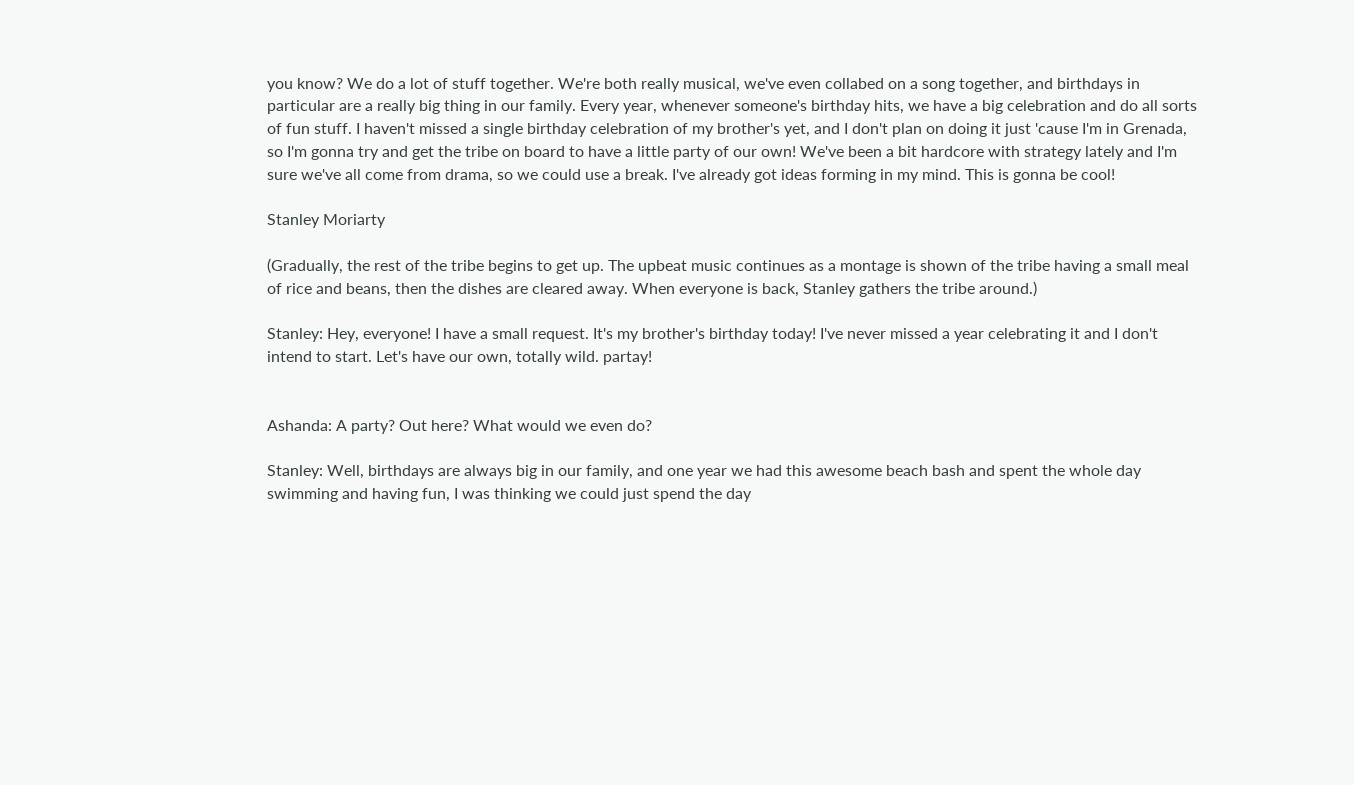you know? We do a lot of stuff together. We're both really musical, we've even collabed on a song together, and birthdays in particular are a really big thing in our family. Every year, whenever someone's birthday hits, we have a big celebration and do all sorts of fun stuff. I haven't missed a single birthday celebration of my brother's yet, and I don't plan on doing it just 'cause I'm in Grenada, so I'm gonna try and get the tribe on board to have a little party of our own! We've been a bit hardcore with strategy lately and I'm sure we've all come from drama, so we could use a break. I've already got ideas forming in my mind. This is gonna be cool!

Stanley Moriarty

(Gradually, the rest of the tribe begins to get up. The upbeat music continues as a montage is shown of the tribe having a small meal of rice and beans, then the dishes are cleared away. When everyone is back, Stanley gathers the tribe around.)

Stanley: Hey, everyone! I have a small request. It's my brother's birthday today! I've never missed a year celebrating it and I don't intend to start. Let's have our own, totally wild. partay!


Ashanda: A party? Out here? What would we even do?

Stanley: Well, birthdays are always big in our family, and one year we had this awesome beach bash and spent the whole day swimming and having fun, I was thinking we could just spend the day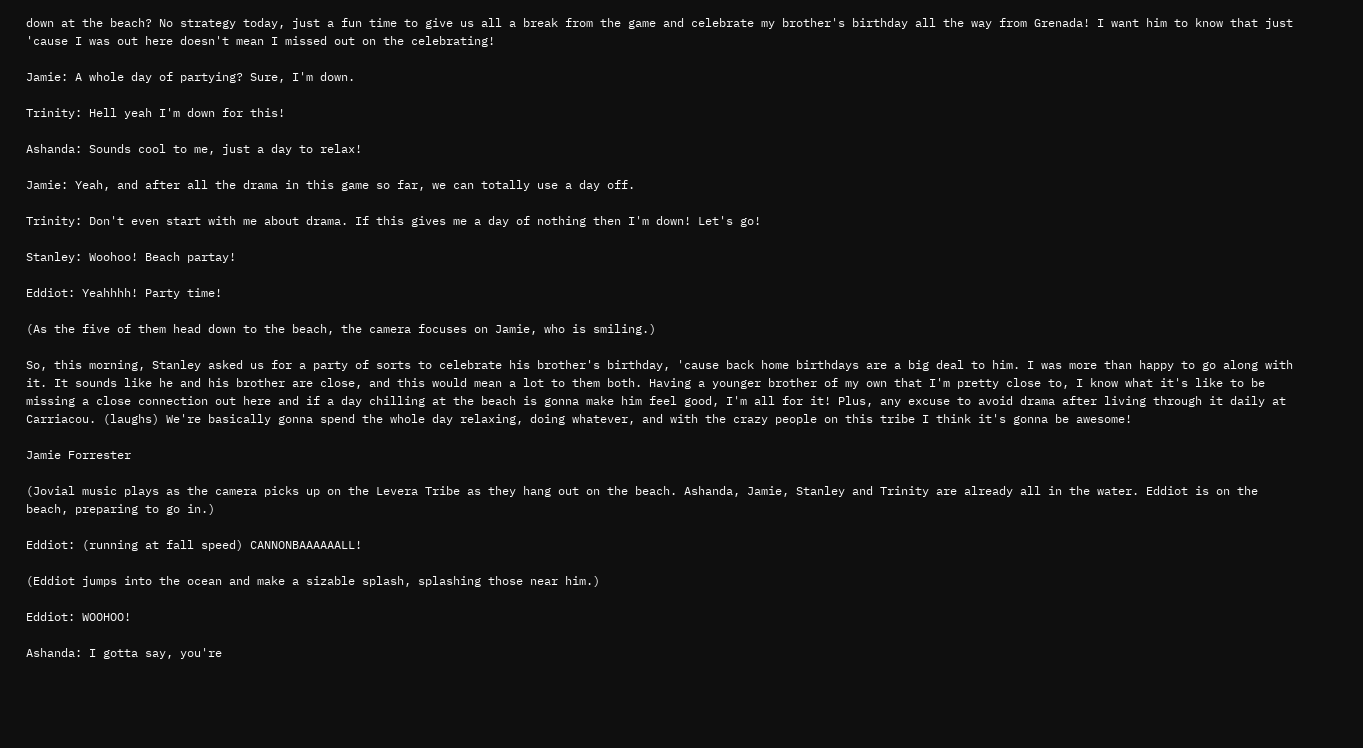down at the beach? No strategy today, just a fun time to give us all a break from the game and celebrate my brother's birthday all the way from Grenada! I want him to know that just 'cause I was out here doesn't mean I missed out on the celebrating!

Jamie: A whole day of partying? Sure, I'm down.

Trinity: Hell yeah I'm down for this!

Ashanda: Sounds cool to me, just a day to relax!

Jamie: Yeah, and after all the drama in this game so far, we can totally use a day off.

Trinity: Don't even start with me about drama. If this gives me a day of nothing then I'm down! Let's go!

Stanley: Woohoo! Beach partay!

Eddiot: Yeahhhh! Party time!

(As the five of them head down to the beach, the camera focuses on Jamie, who is smiling.)

So, this morning, Stanley asked us for a party of sorts to celebrate his brother's birthday, 'cause back home birthdays are a big deal to him. I was more than happy to go along with it. It sounds like he and his brother are close, and this would mean a lot to them both. Having a younger brother of my own that I'm pretty close to, I know what it's like to be missing a close connection out here and if a day chilling at the beach is gonna make him feel good, I'm all for it! Plus, any excuse to avoid drama after living through it daily at Carriacou. (laughs) We're basically gonna spend the whole day relaxing, doing whatever, and with the crazy people on this tribe I think it's gonna be awesome!

Jamie Forrester

(Jovial music plays as the camera picks up on the Levera Tribe as they hang out on the beach. Ashanda, Jamie, Stanley and Trinity are already all in the water. Eddiot is on the beach, preparing to go in.)

Eddiot: (running at fall speed) CANNONBAAAAAALL!

(Eddiot jumps into the ocean and make a sizable splash, splashing those near him.)

Eddiot: WOOHOO!

Ashanda: I gotta say, you're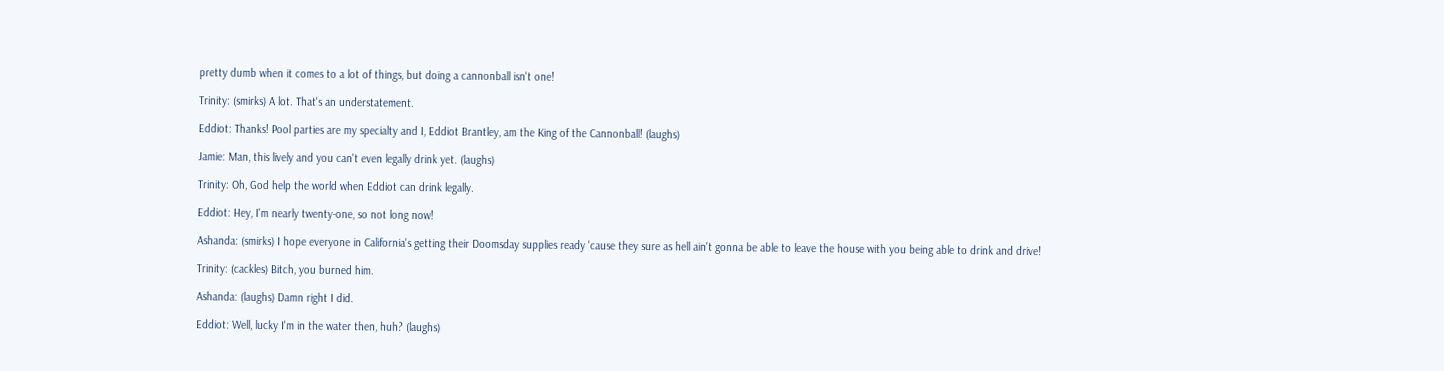pretty dumb when it comes to a lot of things, but doing a cannonball isn't one!

Trinity: (smirks) A lot. That's an understatement.

Eddiot: Thanks! Pool parties are my specialty and I, Eddiot Brantley, am the King of the Cannonball! (laughs)

Jamie: Man, this lively and you can't even legally drink yet. (laughs)

Trinity: Oh, God help the world when Eddiot can drink legally.

Eddiot: Hey, I'm nearly twenty-one, so not long now!

Ashanda: (smirks) I hope everyone in California's getting their Doomsday supplies ready 'cause they sure as hell ain't gonna be able to leave the house with you being able to drink and drive!

Trinity: (cackles) Bitch, you burned him.

Ashanda: (laughs) Damn right I did.

Eddiot: Well, lucky I'm in the water then, huh? (laughs)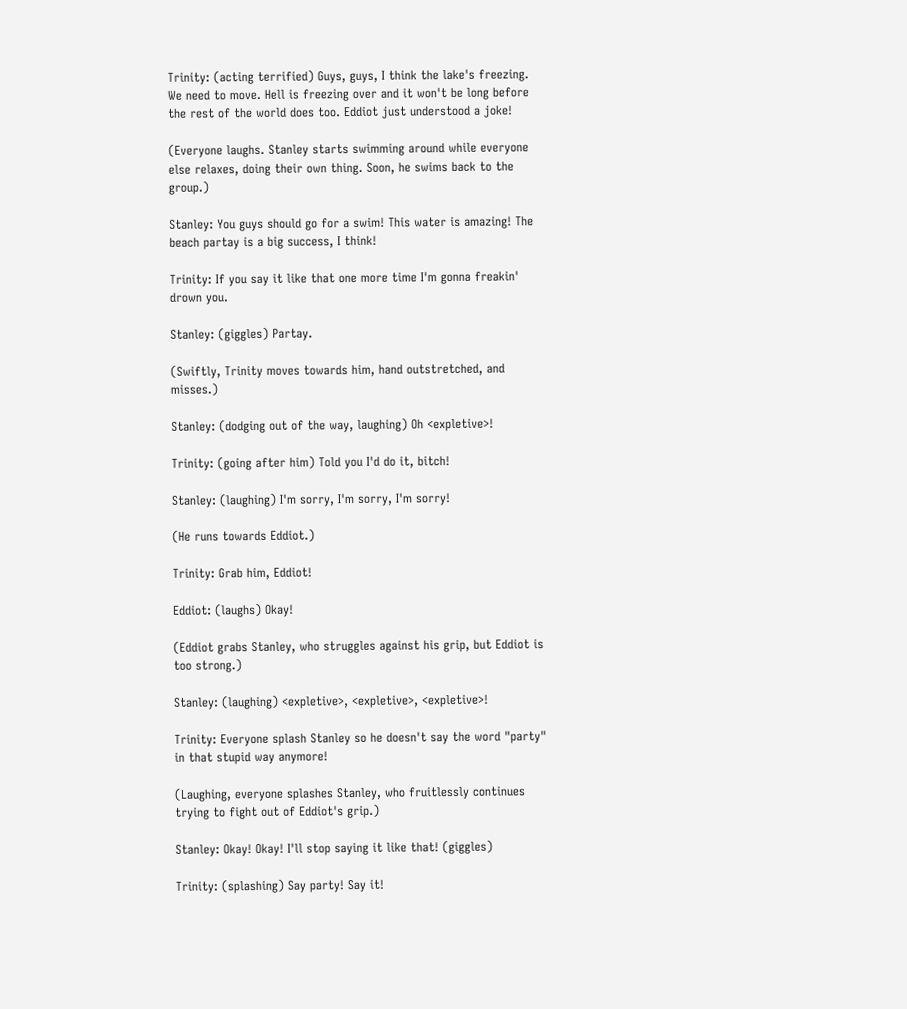Trinity: (acting terrified) Guys, guys, I think the lake's freezing. We need to move. Hell is freezing over and it won't be long before the rest of the world does too. Eddiot just understood a joke!

(Everyone laughs. Stanley starts swimming around while everyone else relaxes, doing their own thing. Soon, he swims back to the group.)

Stanley: You guys should go for a swim! This water is amazing! The beach partay is a big success, I think!

Trinity: If you say it like that one more time I'm gonna freakin' drown you.

Stanley: (giggles) Partay.

(Swiftly, Trinity moves towards him, hand outstretched, and misses.)

Stanley: (dodging out of the way, laughing) Oh <expletive>!

Trinity: (going after him) Told you I'd do it, bitch!

Stanley: (laughing) I'm sorry, I'm sorry, I'm sorry!

(He runs towards Eddiot.)

Trinity: Grab him, Eddiot!

Eddiot: (laughs) Okay!

(Eddiot grabs Stanley, who struggles against his grip, but Eddiot is too strong.)

Stanley: (laughing) <expletive>, <expletive>, <expletive>!

Trinity: Everyone splash Stanley so he doesn't say the word "party" in that stupid way anymore!

(Laughing, everyone splashes Stanley, who fruitlessly continues trying to fight out of Eddiot's grip.)

Stanley: Okay! Okay! I'll stop saying it like that! (giggles)

Trinity: (splashing) Say party! Say it!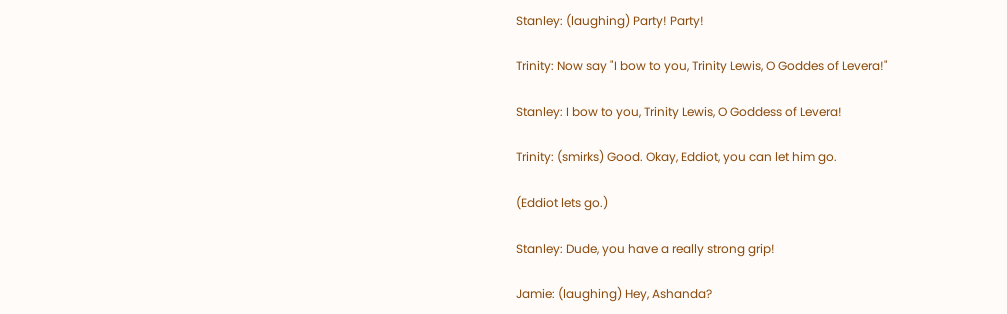Stanley: (laughing) Party! Party!

Trinity: Now say "I bow to you, Trinity Lewis, O Goddes of Levera!"

Stanley: I bow to you, Trinity Lewis, O Goddess of Levera!

Trinity: (smirks) Good. Okay, Eddiot, you can let him go.

(Eddiot lets go.)

Stanley: Dude, you have a really strong grip!

Jamie: (laughing) Hey, Ashanda?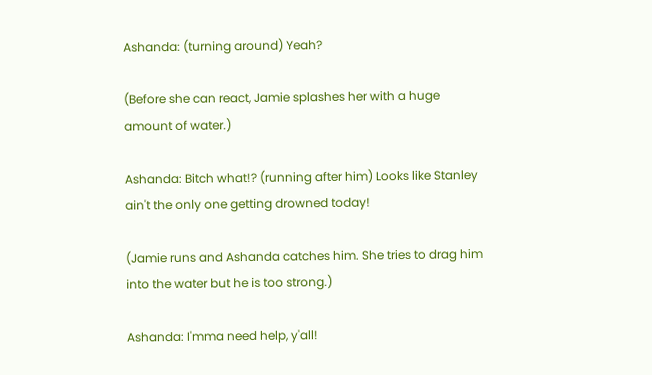Ashanda: (turning around) Yeah?

(Before she can react, Jamie splashes her with a huge amount of water.)

Ashanda: Bitch what!? (running after him) Looks like Stanley ain't the only one getting drowned today!

(Jamie runs and Ashanda catches him. She tries to drag him into the water but he is too strong.)

Ashanda: I'mma need help, y'all!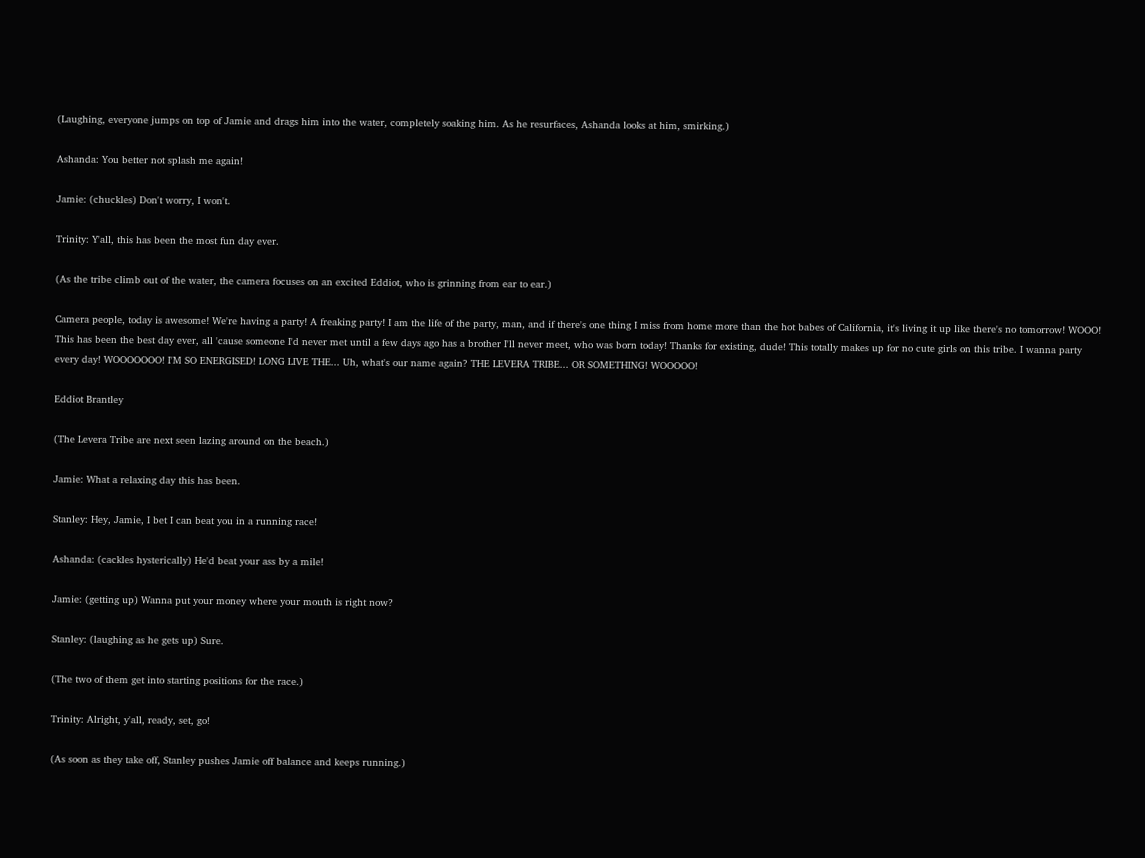(Laughing, everyone jumps on top of Jamie and drags him into the water, completely soaking him. As he resurfaces, Ashanda looks at him, smirking.)

Ashanda: You better not splash me again!

Jamie: (chuckles) Don't worry, I won't.

Trinity: Y'all, this has been the most fun day ever.

(As the tribe climb out of the water, the camera focuses on an excited Eddiot, who is grinning from ear to ear.)

Camera people, today is awesome! We're having a party! A freaking party! I am the life of the party, man, and if there's one thing I miss from home more than the hot babes of California, it's living it up like there's no tomorrow! WOOO! This has been the best day ever, all 'cause someone I'd never met until a few days ago has a brother I'll never meet, who was born today! Thanks for existing, dude! This totally makes up for no cute girls on this tribe. I wanna party every day! WOOOOOOO! I'M SO ENERGISED! LONG LIVE THE... Uh, what's our name again? THE LEVERA TRIBE... OR SOMETHING! WOOOOO!

Eddiot Brantley

(The Levera Tribe are next seen lazing around on the beach.)

Jamie: What a relaxing day this has been.

Stanley: Hey, Jamie, I bet I can beat you in a running race!

Ashanda: (cackles hysterically) He'd beat your ass by a mile!

Jamie: (getting up) Wanna put your money where your mouth is right now?

Stanley: (laughing as he gets up) Sure.

(The two of them get into starting positions for the race.)

Trinity: Alright, y'all, ready, set, go!

(As soon as they take off, Stanley pushes Jamie off balance and keeps running.)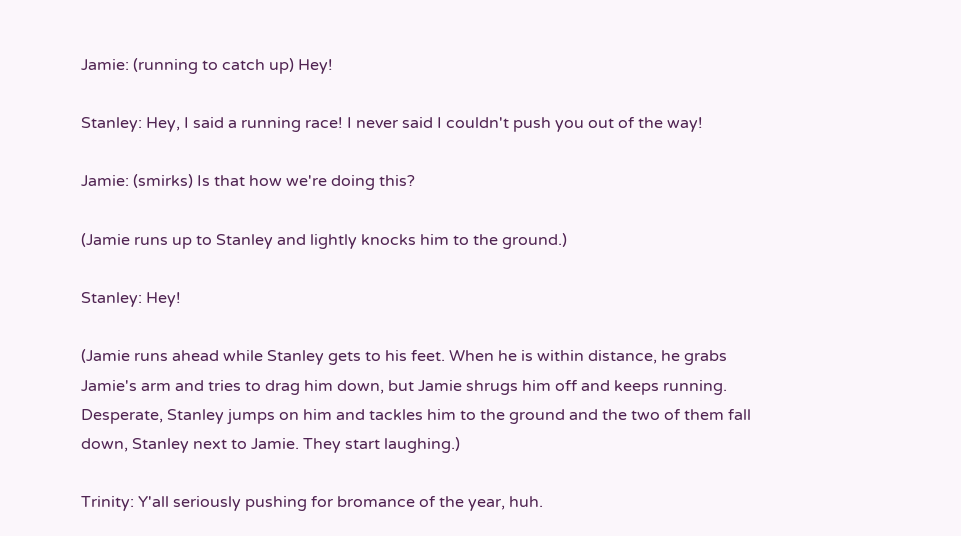Jamie: (running to catch up) Hey!

Stanley: Hey, I said a running race! I never said I couldn't push you out of the way!

Jamie: (smirks) Is that how we're doing this?

(Jamie runs up to Stanley and lightly knocks him to the ground.)

Stanley: Hey!

(Jamie runs ahead while Stanley gets to his feet. When he is within distance, he grabs Jamie's arm and tries to drag him down, but Jamie shrugs him off and keeps running. Desperate, Stanley jumps on him and tackles him to the ground and the two of them fall down, Stanley next to Jamie. They start laughing.)

Trinity: Y'all seriously pushing for bromance of the year, huh.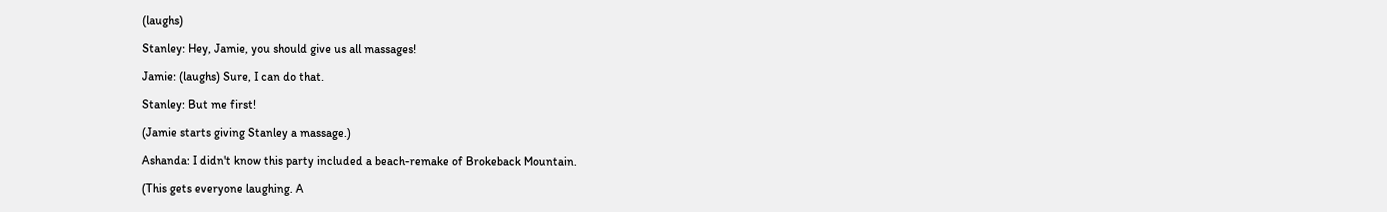(laughs)

Stanley: Hey, Jamie, you should give us all massages!

Jamie: (laughs) Sure, I can do that.

Stanley: But me first!

(Jamie starts giving Stanley a massage.)

Ashanda: I didn't know this party included a beach-remake of Brokeback Mountain.

(This gets everyone laughing. A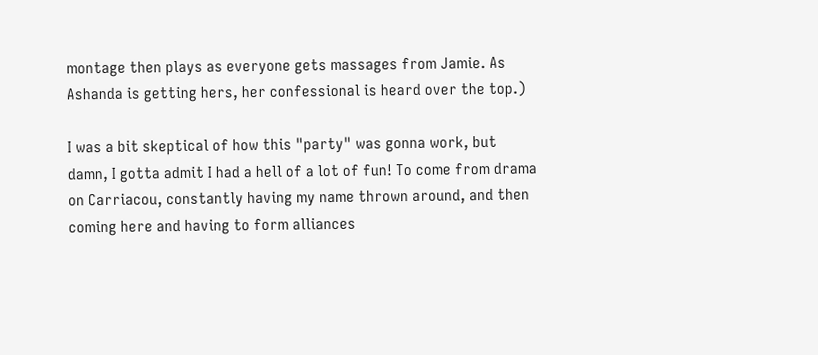montage then plays as everyone gets massages from Jamie. As Ashanda is getting hers, her confessional is heard over the top.)

I was a bit skeptical of how this "party" was gonna work, but damn, I gotta admit I had a hell of a lot of fun! To come from drama on Carriacou, constantly having my name thrown around, and then coming here and having to form alliances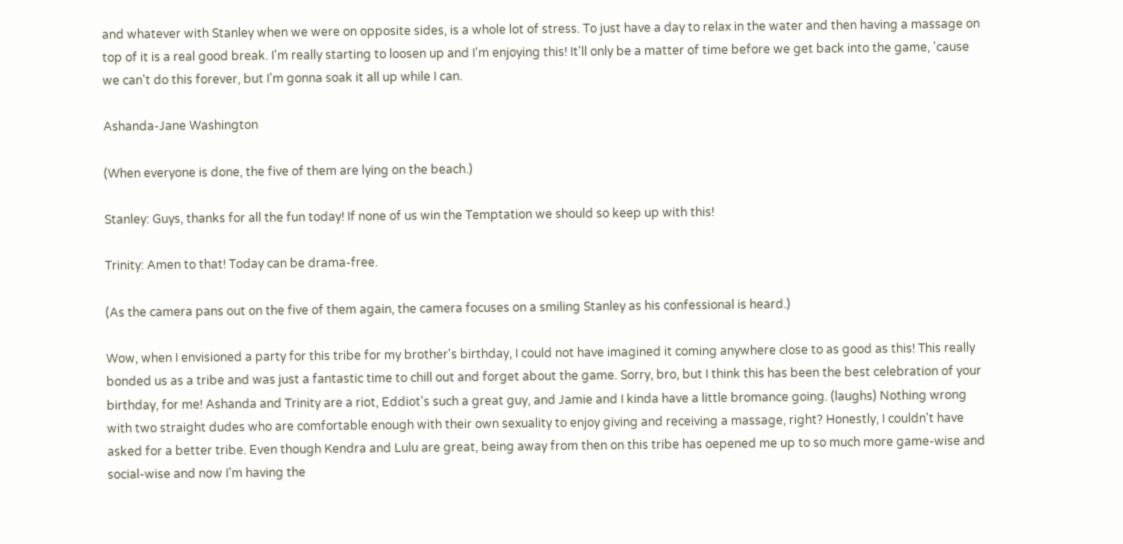and whatever with Stanley when we were on opposite sides, is a whole lot of stress. To just have a day to relax in the water and then having a massage on top of it is a real good break. I'm really starting to loosen up and I'm enjoying this! It'll only be a matter of time before we get back into the game, 'cause we can't do this forever, but I'm gonna soak it all up while I can.

Ashanda-Jane Washington

(When everyone is done, the five of them are lying on the beach.)

Stanley: Guys, thanks for all the fun today! If none of us win the Temptation we should so keep up with this!

Trinity: Amen to that! Today can be drama-free.

(As the camera pans out on the five of them again, the camera focuses on a smiling Stanley as his confessional is heard.)

Wow, when I envisioned a party for this tribe for my brother's birthday, I could not have imagined it coming anywhere close to as good as this! This really bonded us as a tribe and was just a fantastic time to chill out and forget about the game. Sorry, bro, but I think this has been the best celebration of your birthday, for me! Ashanda and Trinity are a riot, Eddiot's such a great guy, and Jamie and I kinda have a little bromance going. (laughs) Nothing wrong with two straight dudes who are comfortable enough with their own sexuality to enjoy giving and receiving a massage, right? Honestly, I couldn't have asked for a better tribe. Even though Kendra and Lulu are great, being away from then on this tribe has oepened me up to so much more game-wise and social-wise and now I'm having the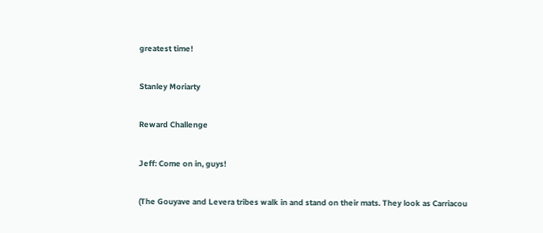greatest time!

Stanley Moriarty

Reward Challenge

Jeff: Come on in, guys!

(The Gouyave and Levera tribes walk in and stand on their mats. They look as Carriacou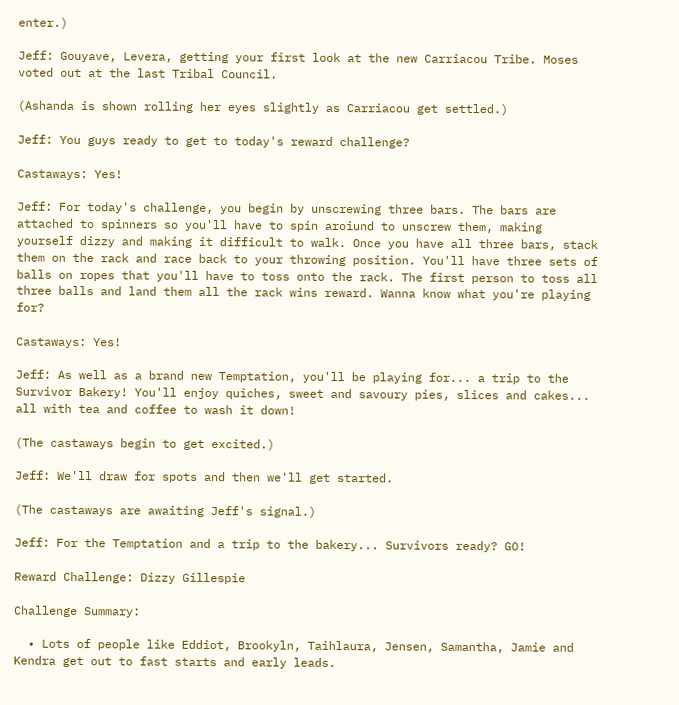enter.)

Jeff: Gouyave, Levera, getting your first look at the new Carriacou Tribe. Moses voted out at the last Tribal Council.

(Ashanda is shown rolling her eyes slightly as Carriacou get settled.)

Jeff: You guys ready to get to today's reward challenge?

Castaways: Yes!

Jeff: For today's challenge, you begin by unscrewing three bars. The bars are attached to spinners so you'll have to spin aroiund to unscrew them, making yourself dizzy and making it difficult to walk. Once you have all three bars, stack them on the rack and race back to your throwing position. You'll have three sets of balls on ropes that you'll have to toss onto the rack. The first person to toss all three balls and land them all the rack wins reward. Wanna know what you're playing for?

Castaways: Yes!

Jeff: As well as a brand new Temptation, you'll be playing for... a trip to the Survivor Bakery! You'll enjoy quiches, sweet and savoury pies, slices and cakes... all with tea and coffee to wash it down!

(The castaways begin to get excited.)

Jeff: We'll draw for spots and then we'll get started.

(The castaways are awaiting Jeff's signal.)

Jeff: For the Temptation and a trip to the bakery... Survivors ready? GO!

Reward Challenge: Dizzy Gillespie

Challenge Summary:

  • Lots of people like Eddiot, Brookyln, Taihlaura, Jensen, Samantha, Jamie and Kendra get out to fast starts and early leads.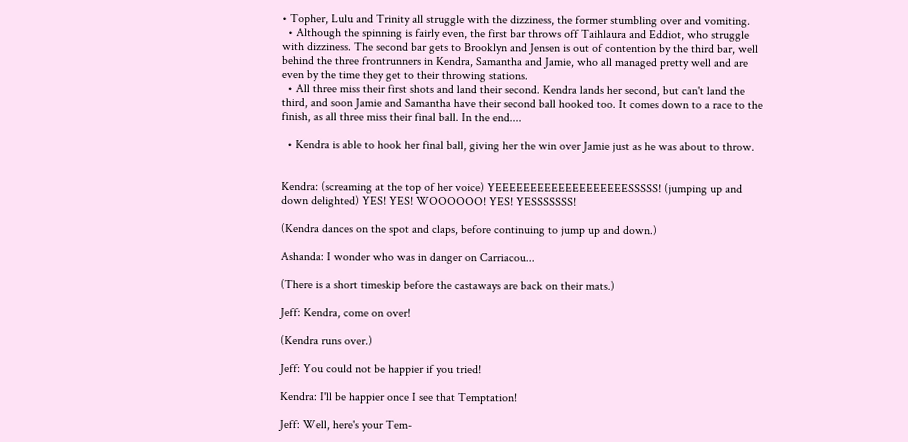• Topher, Lulu and Trinity all struggle with the dizziness, the former stumbling over and vomiting.
  • Although the spinning is fairly even, the first bar throws off Taihlaura and Eddiot, who struggle with dizziness. The second bar gets to Brooklyn and Jensen is out of contention by the third bar, well behind the three frontrunners in Kendra, Samantha and Jamie, who all managed pretty well and are even by the time they get to their throwing stations.
  • All three miss their first shots and land their second. Kendra lands her second, but can't land the third, and soon Jamie and Samantha have their second ball hooked too. It comes down to a race to the finish, as all three miss their final ball. In the end....

  • Kendra is able to hook her final ball, giving her the win over Jamie just as he was about to throw.


Kendra: (screaming at the top of her voice) YEEEEEEEEEEEEEEEEEEESSSSS! (jumping up and down delighted) YES! YES! WOOOOOO! YES! YESSSSSSS!

(Kendra dances on the spot and claps, before continuing to jump up and down.)

Ashanda: I wonder who was in danger on Carriacou...

(There is a short timeskip before the castaways are back on their mats.)

Jeff: Kendra, come on over!

(Kendra runs over.)

Jeff: You could not be happier if you tried!

Kendra: I'll be happier once I see that Temptation!

Jeff: Well, here's your Tem-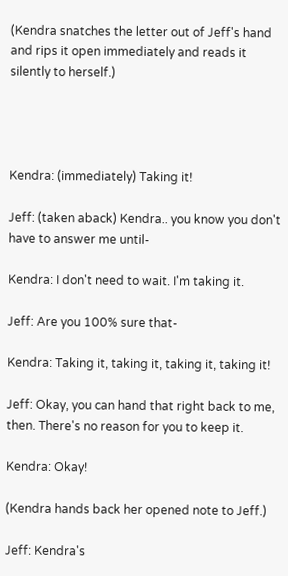(Kendra snatches the letter out of Jeff's hand and rips it open immediately and reads it silently to herself.)




Kendra: (immediately) Taking it!

Jeff: (taken aback) Kendra.. you know you don't have to answer me until-

Kendra: I don't need to wait. I'm taking it.

Jeff: Are you 100% sure that-

Kendra: Taking it, taking it, taking it, taking it!

Jeff: Okay, you can hand that right back to me, then. There's no reason for you to keep it.

Kendra: Okay!

(Kendra hands back her opened note to Jeff.)

Jeff: Kendra's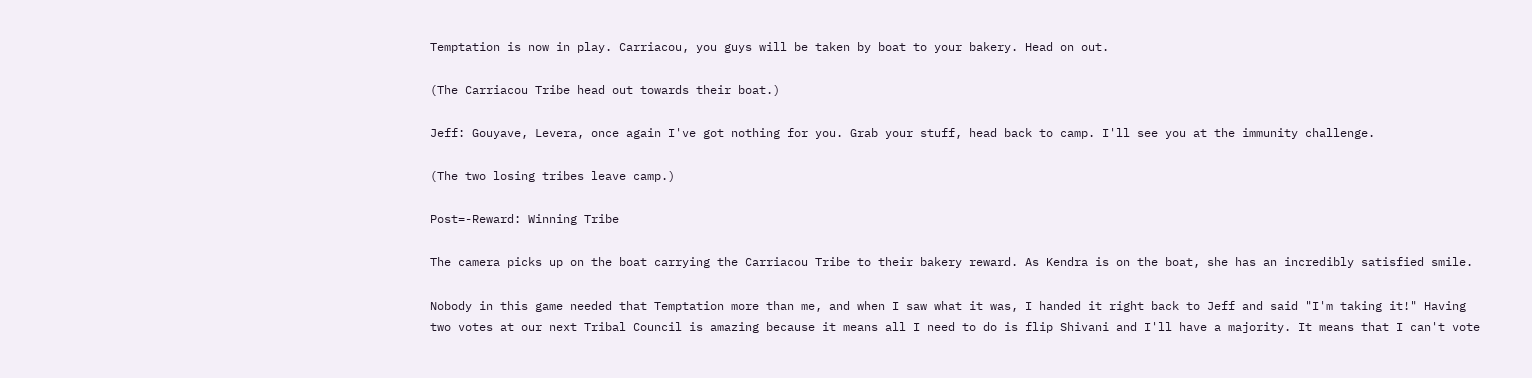Temptation is now in play. Carriacou, you guys will be taken by boat to your bakery. Head on out.

(The Carriacou Tribe head out towards their boat.)

Jeff: Gouyave, Levera, once again I've got nothing for you. Grab your stuff, head back to camp. I'll see you at the immunity challenge.

(The two losing tribes leave camp.)

Post=-Reward: Winning Tribe

The camera picks up on the boat carrying the Carriacou Tribe to their bakery reward. As Kendra is on the boat, she has an incredibly satisfied smile.

Nobody in this game needed that Temptation more than me, and when I saw what it was, I handed it right back to Jeff and said "I'm taking it!" Having two votes at our next Tribal Council is amazing because it means all I need to do is flip Shivani and I'll have a majority. It means that I can't vote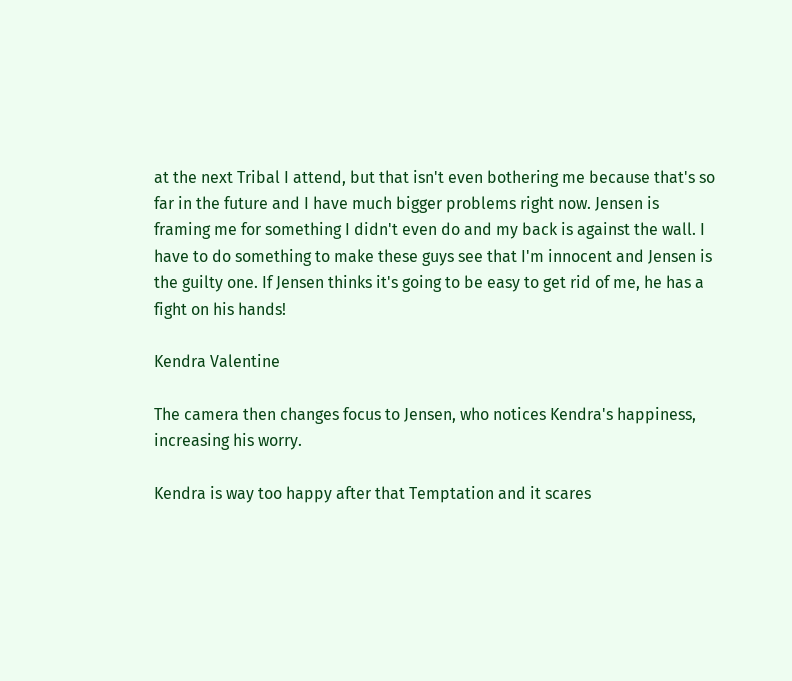at the next Tribal I attend, but that isn't even bothering me because that's so far in the future and I have much bigger problems right now. Jensen is framing me for something I didn't even do and my back is against the wall. I have to do something to make these guys see that I'm innocent and Jensen is the guilty one. If Jensen thinks it's going to be easy to get rid of me, he has a fight on his hands!

Kendra Valentine

The camera then changes focus to Jensen, who notices Kendra's happiness, increasing his worry.

Kendra is way too happy after that Temptation and it scares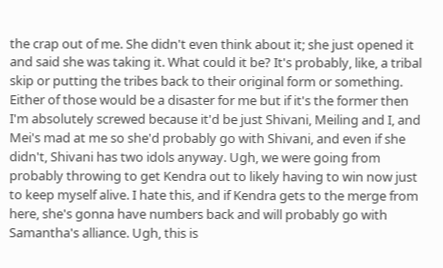the crap out of me. She didn't even think about it; she just opened it and said she was taking it. What could it be? It's probably, like, a tribal skip or putting the tribes back to their original form or something. Either of those would be a disaster for me but if it's the former then I'm absolutely screwed because it'd be just Shivani, Meiling and I, and Mei's mad at me so she'd probably go with Shivani, and even if she didn't, Shivani has two idols anyway. Ugh, we were going from probably throwing to get Kendra out to likely having to win now just to keep myself alive. I hate this, and if Kendra gets to the merge from here, she's gonna have numbers back and will probably go with Samantha's alliance. Ugh, this is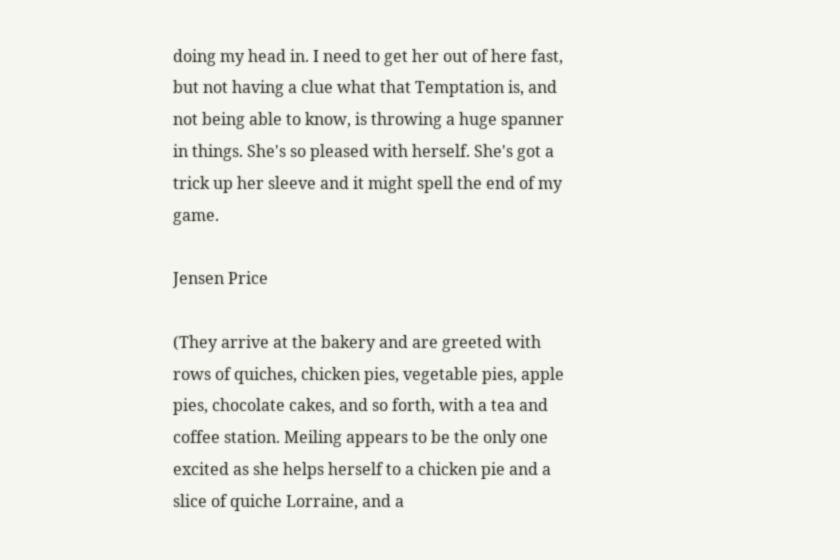doing my head in. I need to get her out of here fast, but not having a clue what that Temptation is, and not being able to know, is throwing a huge spanner in things. She's so pleased with herself. She's got a trick up her sleeve and it might spell the end of my game.

Jensen Price

(They arrive at the bakery and are greeted with rows of quiches, chicken pies, vegetable pies, apple pies, chocolate cakes, and so forth, with a tea and coffee station. Meiling appears to be the only one excited as she helps herself to a chicken pie and a slice of quiche Lorraine, and a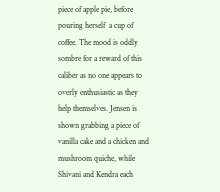piece of apple pie, before pouring herself  a cup of coffee. The mood is oddly sombre for a reward of this caliber as no one appears to overly enthusiastic as they help themselves. Jensen is shown grabbing a piece of vanilla cake and a chicken and mushroom quiche, while Shivani and Kendra each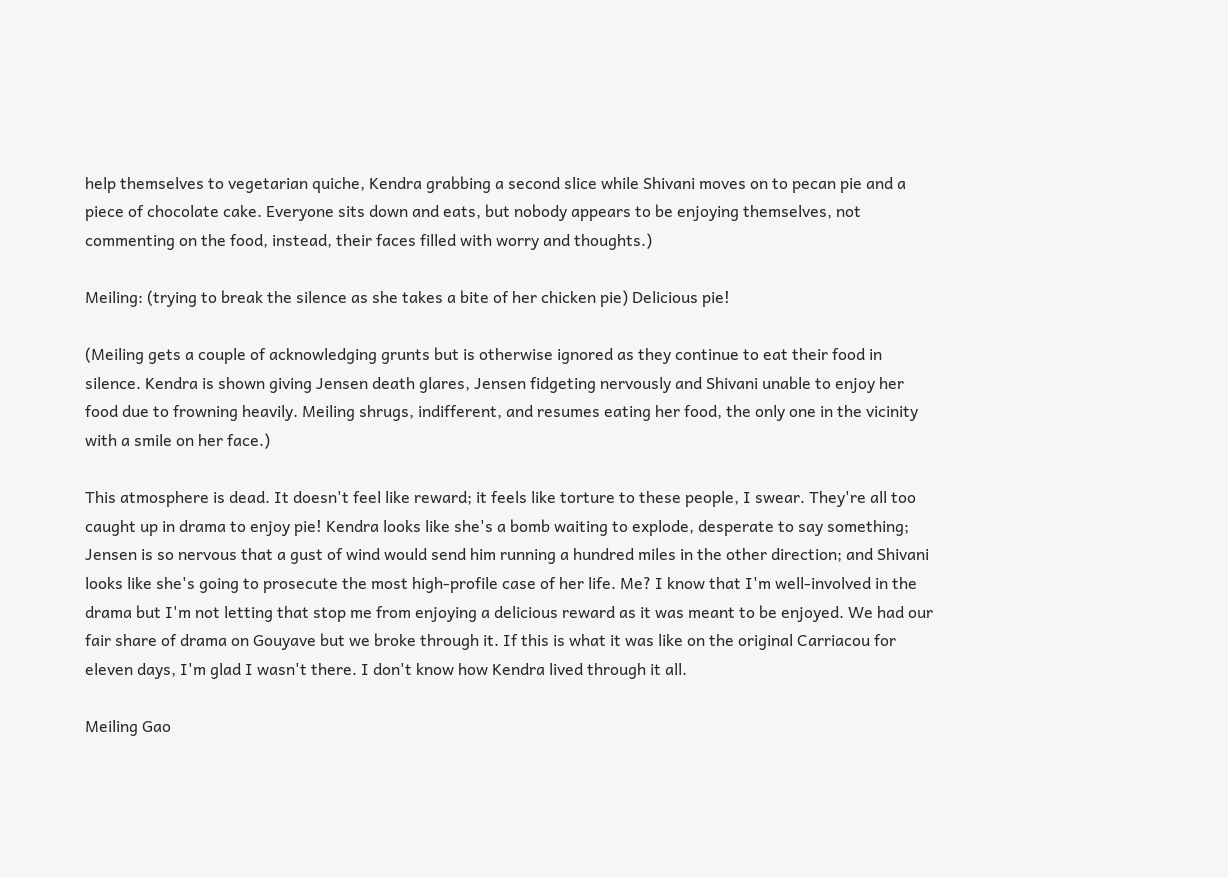help themselves to vegetarian quiche, Kendra grabbing a second slice while Shivani moves on to pecan pie and a piece of chocolate cake. Everyone sits down and eats, but nobody appears to be enjoying themselves, not commenting on the food, instead, their faces filled with worry and thoughts.)

Meiling: (trying to break the silence as she takes a bite of her chicken pie) Delicious pie!

(Meiling gets a couple of acknowledging grunts but is otherwise ignored as they continue to eat their food in silence. Kendra is shown giving Jensen death glares, Jensen fidgeting nervously and Shivani unable to enjoy her food due to frowning heavily. Meiling shrugs, indifferent, and resumes eating her food, the only one in the vicinity with a smile on her face.)

This atmosphere is dead. It doesn't feel like reward; it feels like torture to these people, I swear. They're all too caught up in drama to enjoy pie! Kendra looks like she's a bomb waiting to explode, desperate to say something; Jensen is so nervous that a gust of wind would send him running a hundred miles in the other direction; and Shivani looks like she's going to prosecute the most high-profile case of her life. Me? I know that I'm well-involved in the drama but I'm not letting that stop me from enjoying a delicious reward as it was meant to be enjoyed. We had our fair share of drama on Gouyave but we broke through it. If this is what it was like on the original Carriacou for eleven days, I'm glad I wasn't there. I don't know how Kendra lived through it all.

Meiling Gao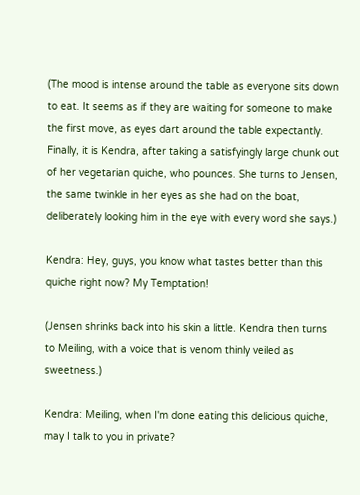(The mood is intense around the table as everyone sits down to eat. It seems as if they are waiting for someone to make the first move, as eyes dart around the table expectantly. Finally, it is Kendra, after taking a satisfyingly large chunk out of her vegetarian quiche, who pounces. She turns to Jensen, the same twinkle in her eyes as she had on the boat, deliberately looking him in the eye with every word she says.)

Kendra: Hey, guys, you know what tastes better than this quiche right now? My Temptation!

(Jensen shrinks back into his skin a little. Kendra then turns to Meiling, with a voice that is venom thinly veiled as sweetness.)

Kendra: Meiling, when I'm done eating this delicious quiche, may I talk to you in private?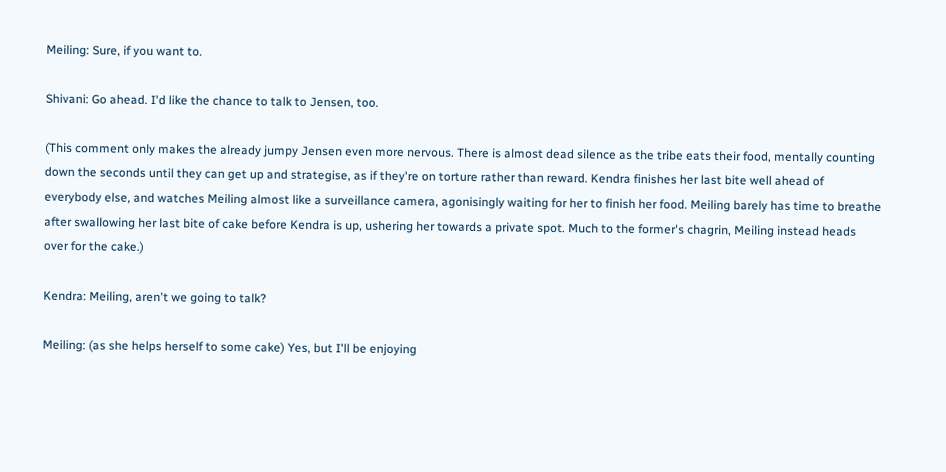Meiling: Sure, if you want to.

Shivani: Go ahead. I'd like the chance to talk to Jensen, too.

(This comment only makes the already jumpy Jensen even more nervous. There is almost dead silence as the tribe eats their food, mentally counting down the seconds until they can get up and strategise, as if they're on torture rather than reward. Kendra finishes her last bite well ahead of everybody else, and watches Meiling almost like a surveillance camera, agonisingly waiting for her to finish her food. Meiling barely has time to breathe after swallowing her last bite of cake before Kendra is up, ushering her towards a private spot. Much to the former's chagrin, Meiling instead heads over for the cake.)

Kendra: Meiling, aren't we going to talk?

Meiling: (as she helps herself to some cake) Yes, but I'll be enjoying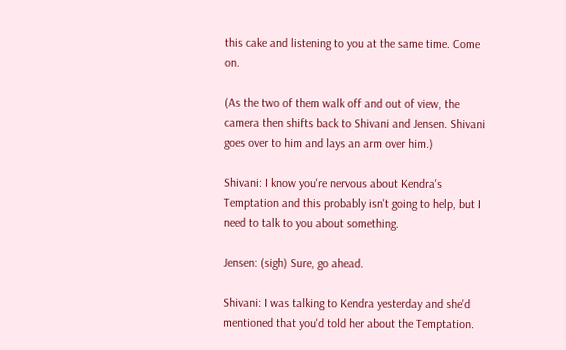this cake and listening to you at the same time. Come on.

(As the two of them walk off and out of view, the camera then shifts back to Shivani and Jensen. Shivani goes over to him and lays an arm over him.)

Shivani: I know you're nervous about Kendra's Temptation and this probably isn't going to help, but I need to talk to you about something.

Jensen: (sigh) Sure, go ahead.

Shivani: I was talking to Kendra yesterday and she'd mentioned that you'd told her about the Temptation.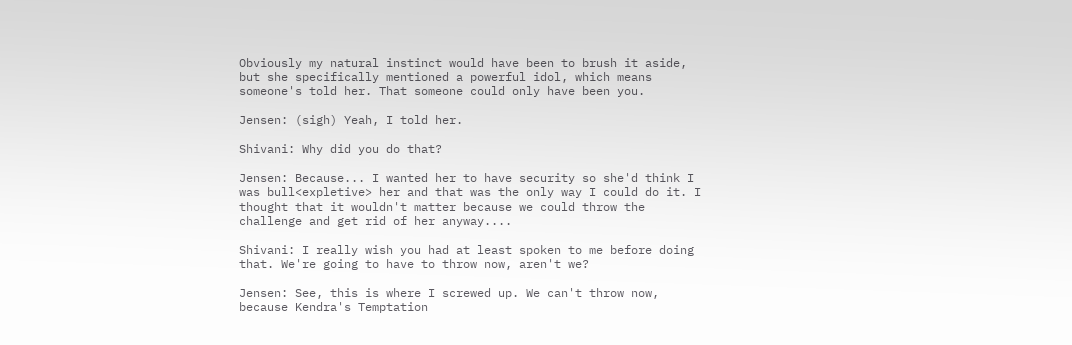Obviously my natural instinct would have been to brush it aside, but she specifically mentioned a powerful idol, which means someone's told her. That someone could only have been you.

Jensen: (sigh) Yeah, I told her.

Shivani: Why did you do that?

Jensen: Because... I wanted her to have security so she'd think I was bull<expletive> her and that was the only way I could do it. I thought that it wouldn't matter because we could throw the challenge and get rid of her anyway....

Shivani: I really wish you had at least spoken to me before doing that. We're going to have to throw now, aren't we?

Jensen: See, this is where I screwed up. We can't throw now, because Kendra's Temptation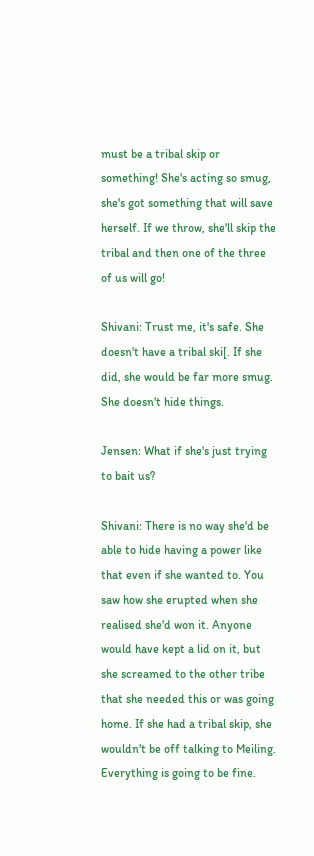must be a tribal skip or something! She's acting so smug, she's got something that will save herself. If we throw, she'll skip the tribal and then one of the three of us will go!

Shivani: Trust me, it's safe. She doesn't have a tribal ski[. If she did, she would be far more smug. She doesn't hide things.

Jensen: What if she's just trying to bait us?

Shivani: There is no way she'd be able to hide having a power like that even if she wanted to. You saw how she erupted when she realised she'd won it. Anyone would have kept a lid on it, but she screamed to the other tribe that she needed this or was going home. If she had a tribal skip, she wouldn't be off talking to Meiling. Everything is going to be fine.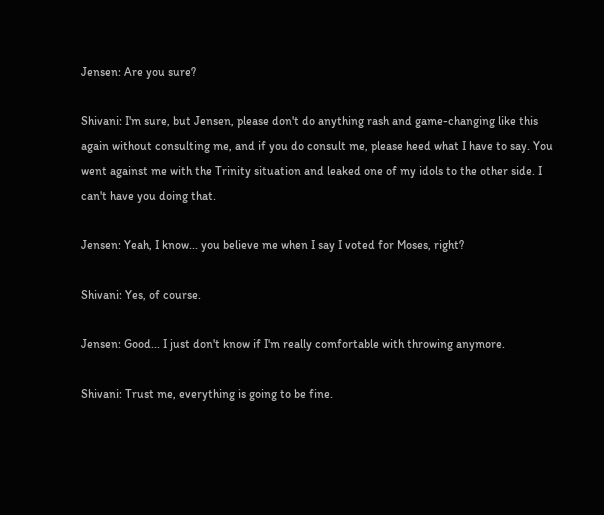Jensen: Are you sure?

Shivani: I'm sure, but Jensen, please don't do anything rash and game-changing like this again without consulting me, and if you do consult me, please heed what I have to say. You went against me with the Trinity situation and leaked one of my idols to the other side. I can't have you doing that.

Jensen: Yeah, I know... you believe me when I say I voted for Moses, right?

Shivani: Yes, of course.

Jensen: Good... I just don't know if I'm really comfortable with throwing anymore.

Shivani: Trust me, everything is going to be fine.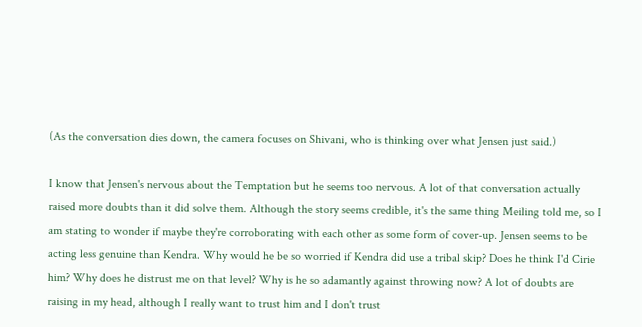(As the conversation dies down, the camera focuses on Shivani, who is thinking over what Jensen just said.)

I know that Jensen's nervous about the Temptation but he seems too nervous. A lot of that conversation actually raised more doubts than it did solve them. Although the story seems credible, it's the same thing Meiling told me, so I am stating to wonder if maybe they're corroborating with each other as some form of cover-up. Jensen seems to be acting less genuine than Kendra. Why would he be so worried if Kendra did use a tribal skip? Does he think I'd Cirie him? Why does he distrust me on that level? Why is he so adamantly against throwing now? A lot of doubts are raising in my head, although I really want to trust him and I don't trust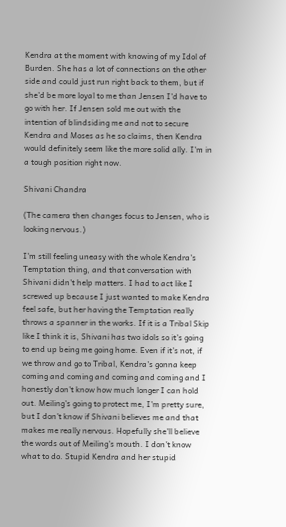Kendra at the moment with knowing of my Idol of Burden. She has a lot of connections on the other side and could just run right back to them, but if she'd be more loyal to me than Jensen I'd have to go with her. If Jensen sold me out with the intention of blindsiding me and not to secure Kendra and Moses as he so claims, then Kendra would definitely seem like the more solid ally. I'm in a tough position right now.

Shivani Chandra

(The camera then changes focus to Jensen, who is looking nervous.)

I'm still feeling uneasy with the whole Kendra's Temptation thing, and that conversation with Shivani didn't help matters. I had to act like I screwed up because I just wanted to make Kendra feel safe, but her having the Temptation really throws a spanner in the works. If it is a Tribal Skip like I think it is, Shivani has two idols so it's going to end up being me going home. Even if it's not, if we throw and go to Tribal, Kendra's gonna keep coming and coming and coming and coming and I honestly don't know how much longer I can hold out. Meiling's going to protect me, I'm pretty sure, but I don't know if Shivani believes me and that makes me really nervous. Hopefully she'll believe the words out of Meiling's mouth. I don't know what to do. Stupid Kendra and her stupid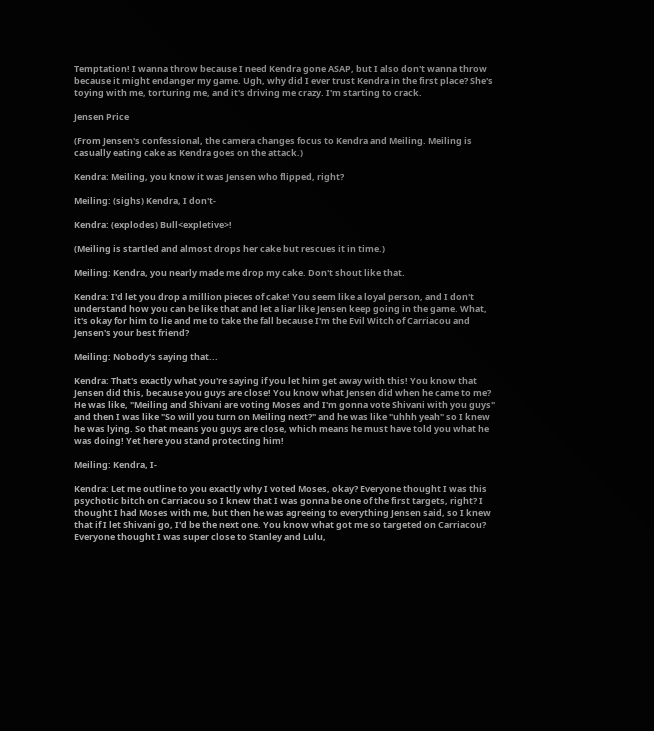Temptation! I wanna throw because I need Kendra gone ASAP, but I also don't wanna throw because it might endanger my game. Ugh, why did I ever trust Kendra in the first place? She's toying with me, torturing me, and it's driving me crazy. I'm starting to crack.

Jensen Price

(From Jensen's confessional, the camera changes focus to Kendra and Meiling. Meiling is casually eating cake as Kendra goes on the attack.)

Kendra: Meiling, you know it was Jensen who flipped, right?

Meiling: (sighs) Kendra, I don't-

Kendra: (explodes) Bull<expletive>!

(Meiling is startled and almost drops her cake but rescues it in time.)

Meiling: Kendra, you nearly made me drop my cake. Don't shout like that.

Kendra: I'd let you drop a million pieces of cake! You seem like a loyal person, and I don't understand how you can be like that and let a liar like Jensen keep going in the game. What, it's okay for him to lie and me to take the fall because I'm the Evil Witch of Carriacou and Jensen's your best friend?

Meiling: Nobody's saying that...

Kendra: That's exactly what you're saying if you let him get away with this! You know that Jensen did this, because you guys are close! You know what Jensen did when he came to me? He was like, "Meiling and Shivani are voting Moses and I'm gonna vote Shivani with you guys" and then I was like "So will you turn on Meiling next?" and he was like "uhhh yeah" so I knew he was lying. So that means you guys are close, which means he must have told you what he was doing! Yet here you stand protecting him!

Meiling: Kendra, I-

Kendra: Let me outline to you exactly why I voted Moses, okay? Everyone thought I was this psychotic bitch on Carriacou so I knew that I was gonna be one of the first targets, right? I thought I had Moses with me, but then he was agreeing to everything Jensen said, so I knew that if I let Shivani go, I'd be the next one. You know what got me so targeted on Carriacou? Everyone thought I was super close to Stanley and Lulu,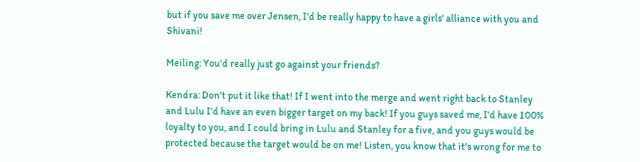but if you save me over Jensen, I'd be really happy to have a girls' alliance with you and Shivani!

Meiling: You'd really just go against your friends?

Kendra: Don't put it like that! If I went into the merge and went right back to Stanley and Lulu I'd have an even bigger target on my back! If you guys saved me, I'd have 100% loyalty to you, and I could bring in Lulu and Stanley for a five, and you guys would be protected because the target would be on me! Listen, you know that it's wrong for me to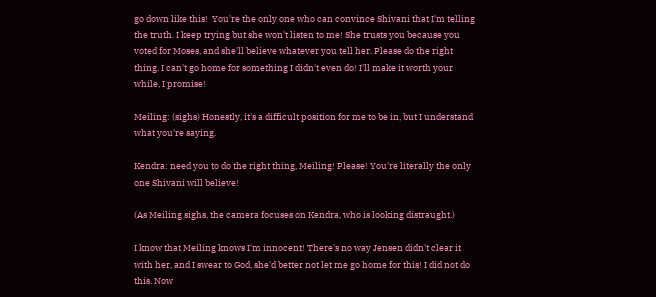go down like this!  You're the only one who can convince Shivani that I'm telling the truth. I keep trying but she won't listen to me! She trusts you because you voted for Moses, and she'll believe whatever you tell her. Please do the right thing. I can't go home for something I didn't even do! I'll make it worth your while, I promise!

Meiling: (sighs) Honestly, it's a difficult position for me to be in, but I understand what you're saying.

Kendra: need you to do the right thing, Meiling! Please! You're literally the only one Shivani will believe!

(As Meiling sighs, the camera focuses on Kendra, who is looking distraught.)

I know that Meiling knows I'm innocent! There's no way Jensen didn't clear it with her, and I swear to God, she'd better not let me go home for this! I did not do this. Now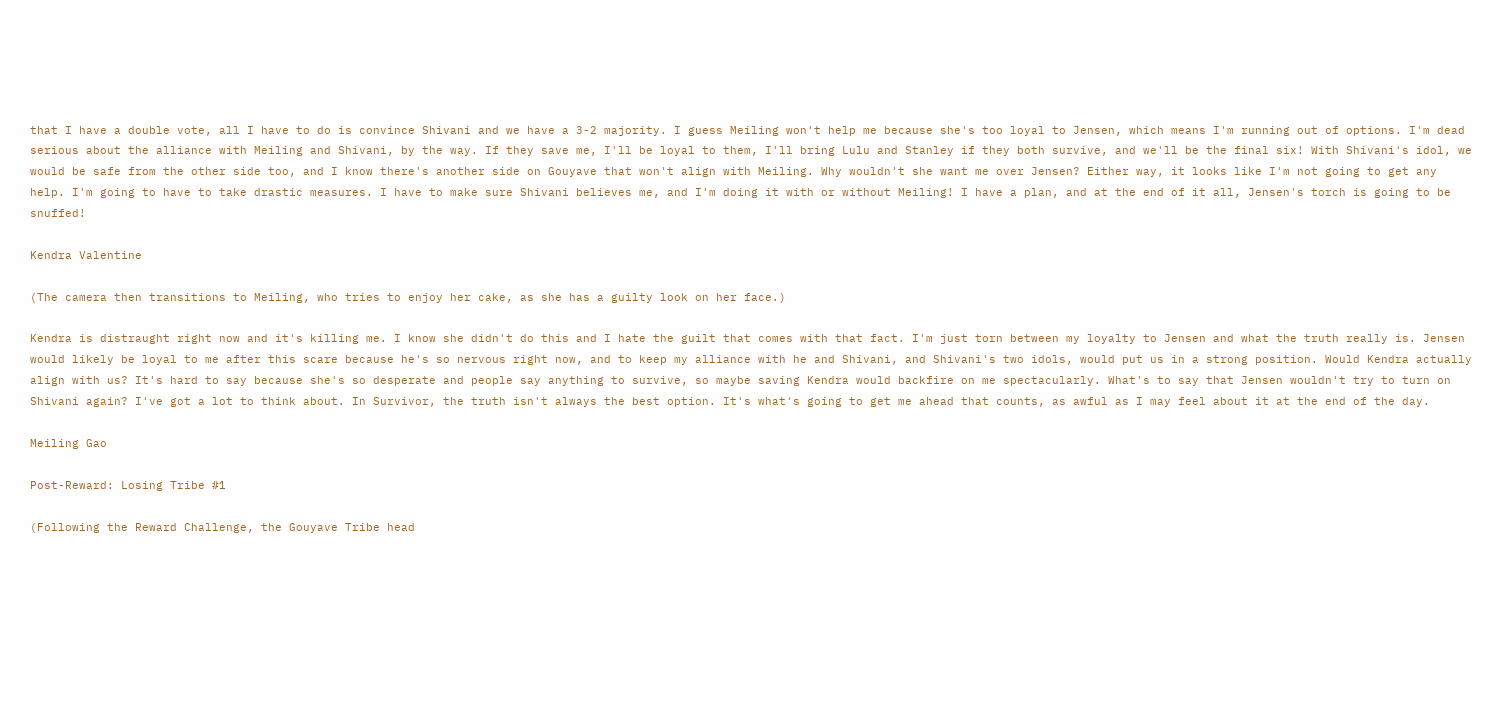that I have a double vote, all I have to do is convince Shivani and we have a 3-2 majority. I guess Meiling won't help me because she's too loyal to Jensen, which means I'm running out of options. I'm dead serious about the alliance with Meiling and Shivani, by the way. If they save me, I'll be loyal to them, I'll bring Lulu and Stanley if they both survive, and we'll be the final six! With Shivani's idol, we would be safe from the other side too, and I know there's another side on Gouyave that won't align with Meiling. Why wouldn't she want me over Jensen? Either way, it looks like I'm not going to get any help. I'm going to have to take drastic measures. I have to make sure Shivani believes me, and I'm doing it with or without Meiling! I have a plan, and at the end of it all, Jensen's torch is going to be snuffed!

Kendra Valentine

(The camera then transitions to Meiling, who tries to enjoy her cake, as she has a guilty look on her face.)

Kendra is distraught right now and it's killing me. I know she didn't do this and I hate the guilt that comes with that fact. I'm just torn between my loyalty to Jensen and what the truth really is. Jensen would likely be loyal to me after this scare because he's so nervous right now, and to keep my alliance with he and Shivani, and Shivani's two idols, would put us in a strong position. Would Kendra actually align with us? It's hard to say because she's so desperate and people say anything to survive, so maybe saving Kendra would backfire on me spectacularly. What's to say that Jensen wouldn't try to turn on Shivani again? I've got a lot to think about. In Survivor, the truth isn't always the best option. It's what's going to get me ahead that counts, as awful as I may feel about it at the end of the day.

Meiling Gao

Post-Reward: Losing Tribe #1

(Following the Reward Challenge, the Gouyave Tribe head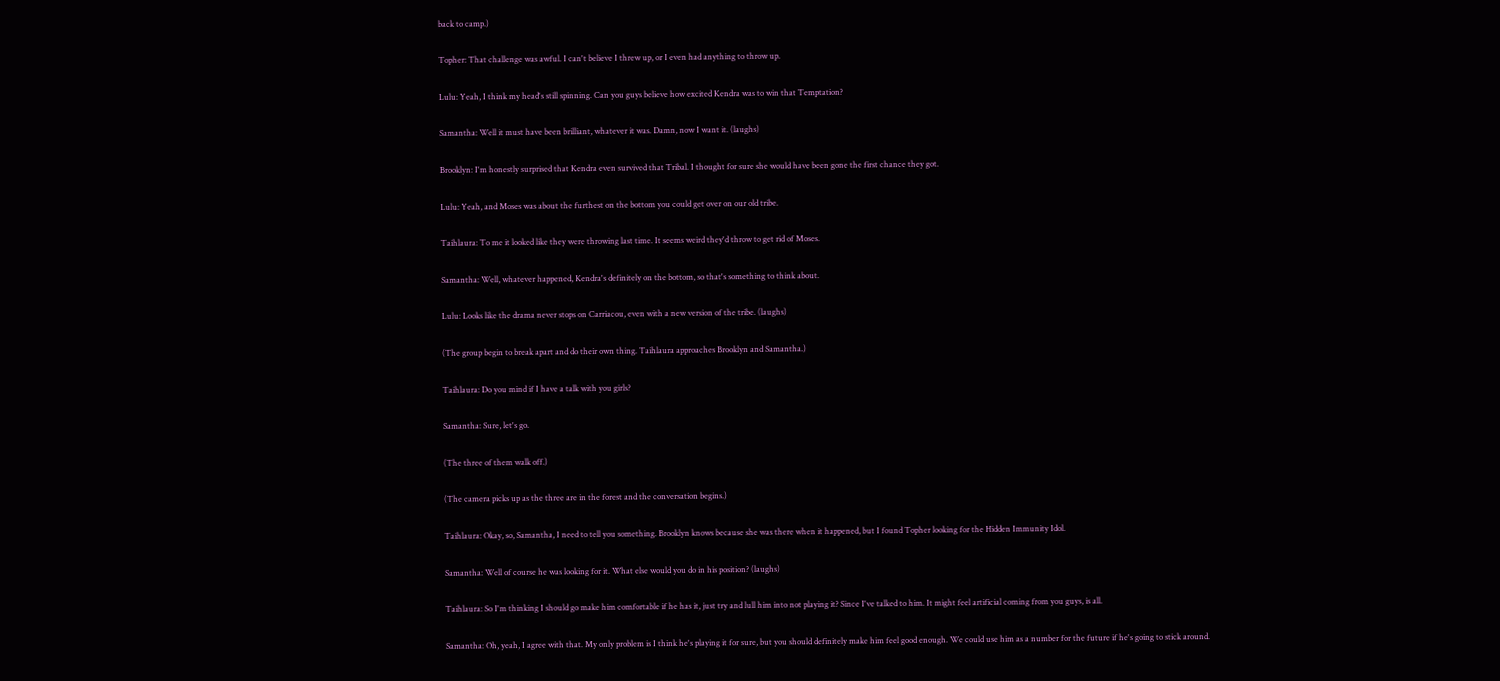back to camp.)

Topher: That challenge was awful. I can't believe I threw up, or I even had anything to throw up.

Lulu: Yeah, I think my head's still spinning. Can you guys believe how excited Kendra was to win that Temptation?

Samantha: Well it must have been brilliant, whatever it was. Damn, now I want it. (laughs)

Brooklyn: I'm honestly surprised that Kendra even survived that Tribal. I thought for sure she would have been gone the first chance they got.

Lulu: Yeah, and Moses was about the furthest on the bottom you could get over on our old tribe.

Taihlaura: To me it looked like they were throwing last time. It seems weird they'd throw to get rid of Moses.

Samantha: Well, whatever happened, Kendra's definitely on the bottom, so that's something to think about.

Lulu: Looks like the drama never stops on Carriacou, even with a new version of the tribe. (laughs)

(The group begin to break apart and do their own thing. Taihlaura approaches Brooklyn and Samantha.)

Taihlaura: Do you mind if I have a talk with you girls?

Samantha: Sure, let's go.

(The three of them walk off.)

(The camera picks up as the three are in the forest and the conversation begins.)

Taihlaura: Okay, so, Samantha, I need to tell you something. Brooklyn knows because she was there when it happened, but I found Topher looking for the Hidden Immunity Idol.

Samantha: Well of course he was looking for it. What else would you do in his position? (laughs)

Taihlaura: So I'm thinking I should go make him comfortable if he has it, just try and lull him into not playing it? Since I've talked to him. It might feel artificial coming from you guys, is all.

Samantha: Oh, yeah, I agree with that. My only problem is I think he's playing it for sure, but you should definitely make him feel good enough. We could use him as a number for the future if he's going to stick around.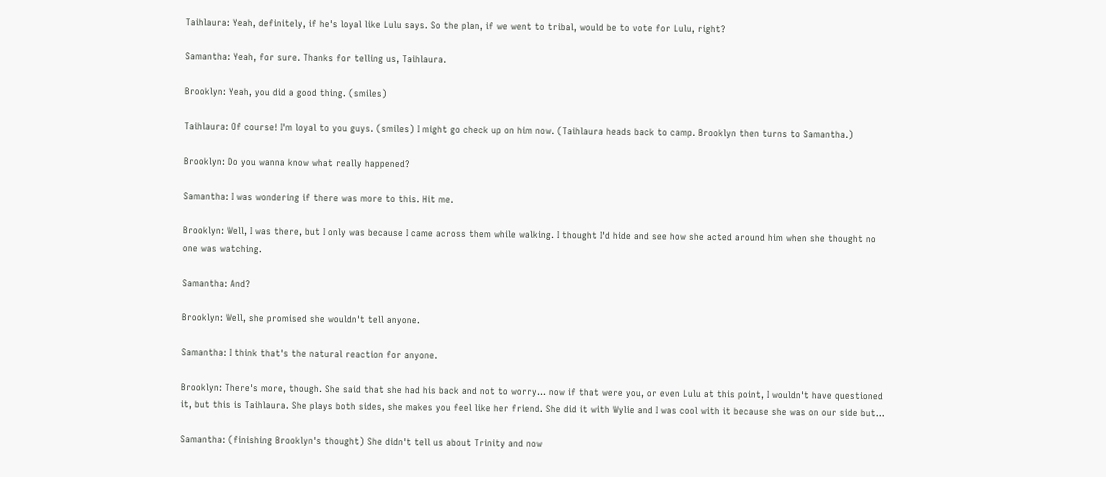Taihlaura: Yeah, definitely, if he's loyal like Lulu says. So the plan, if we went to tribal, would be to vote for Lulu, right?

Samantha: Yeah, for sure. Thanks for telling us, Taihlaura.

Brooklyn: Yeah, you did a good thing. (smiles)

Taihlaura: Of course! I'm loyal to you guys. (smiles) I might go check up on him now. (Taihlaura heads back to camp. Brooklyn then turns to Samantha.)

Brooklyn: Do you wanna know what really happened?

Samantha: I was wondering if there was more to this. Hit me.

Brooklyn: Well, I was there, but I only was because I came across them while walking. I thought I'd hide and see how she acted around him when she thought no one was watching.

Samantha: And?

Brooklyn: Well, she promised she wouldn't tell anyone.

Samantha: I think that's the natural reaction for anyone.

Brooklyn: There's more, though. She said that she had his back and not to worry... now if that were you, or even Lulu at this point, I wouldn't have questioned it, but this is Taihlaura. She plays both sides, she makes you feel like her friend. She did it with Wylie and I was cool with it because she was on our side but...

Samantha: (finishing Brooklyn's thought) She didn't tell us about Trinity and now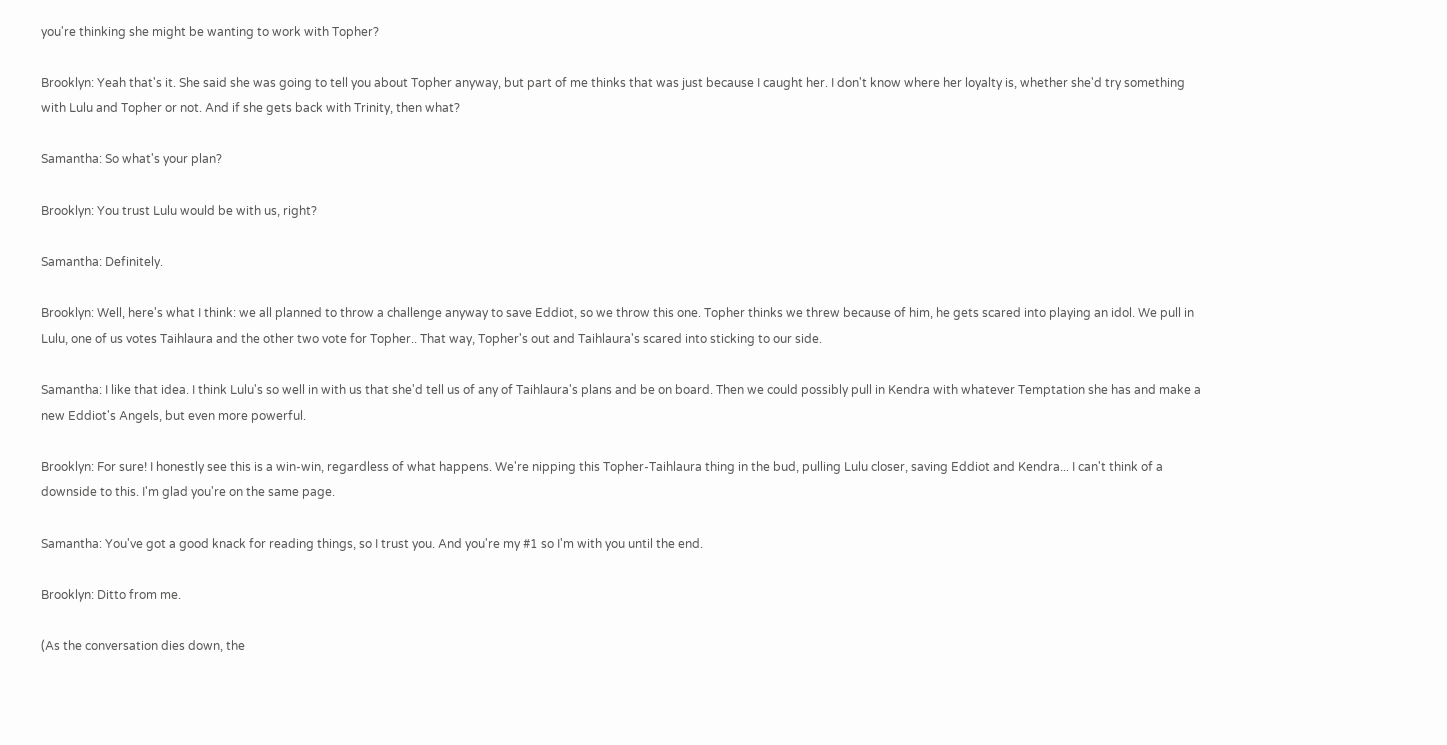you're thinking she might be wanting to work with Topher?

Brooklyn: Yeah that's it. She said she was going to tell you about Topher anyway, but part of me thinks that was just because I caught her. I don't know where her loyalty is, whether she'd try something with Lulu and Topher or not. And if she gets back with Trinity, then what?

Samantha: So what's your plan?

Brooklyn: You trust Lulu would be with us, right?

Samantha: Definitely.

Brooklyn: Well, here's what I think: we all planned to throw a challenge anyway to save Eddiot, so we throw this one. Topher thinks we threw because of him, he gets scared into playing an idol. We pull in Lulu, one of us votes Taihlaura and the other two vote for Topher.. That way, Topher's out and Taihlaura's scared into sticking to our side.

Samantha: I like that idea. I think Lulu's so well in with us that she'd tell us of any of Taihlaura's plans and be on board. Then we could possibly pull in Kendra with whatever Temptation she has and make a new Eddiot's Angels, but even more powerful.

Brooklyn: For sure! I honestly see this is a win-win, regardless of what happens. We're nipping this Topher-Taihlaura thing in the bud, pulling Lulu closer, saving Eddiot and Kendra... I can't think of a downside to this. I'm glad you're on the same page.

Samantha: You've got a good knack for reading things, so I trust you. And you're my #1 so I'm with you until the end.

Brooklyn: Ditto from me.

(As the conversation dies down, the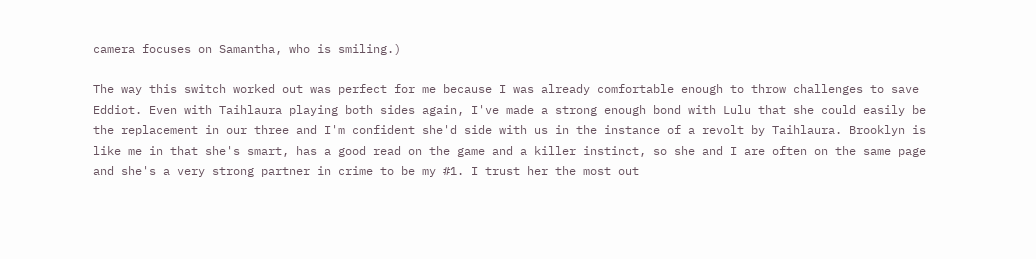camera focuses on Samantha, who is smiling.)

The way this switch worked out was perfect for me because I was already comfortable enough to throw challenges to save Eddiot. Even with Taihlaura playing both sides again, I've made a strong enough bond with Lulu that she could easily be the replacement in our three and I'm confident she'd side with us in the instance of a revolt by Taihlaura. Brooklyn is like me in that she's smart, has a good read on the game and a killer instinct, so she and I are often on the same page and she's a very strong partner in crime to be my #1. I trust her the most out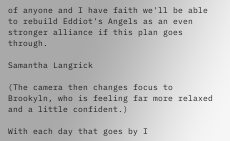of anyone and I have faith we'll be able to rebuild Eddiot's Angels as an even stronger alliance if this plan goes through.

Samantha Langrick

(The camera then changes focus to Brookyln, who is feeling far more relaxed and a little confident.)

With each day that goes by I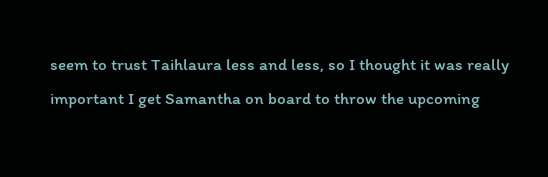seem to trust Taihlaura less and less, so I thought it was really important I get Samantha on board to throw the upcoming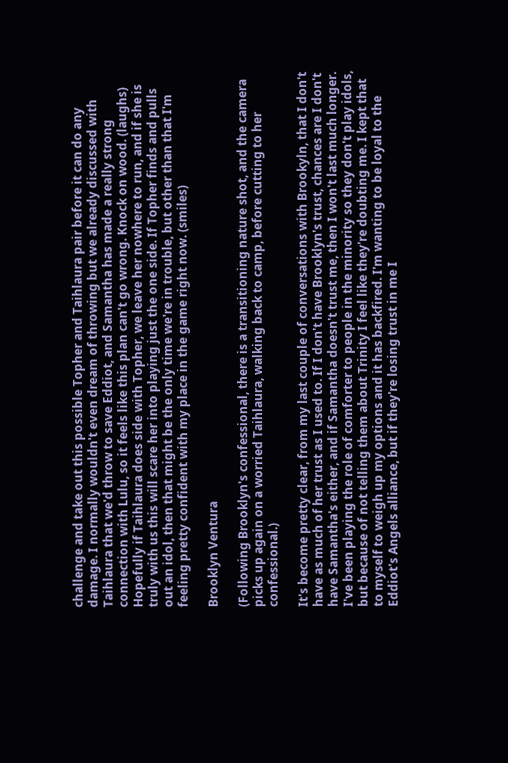challenge and take out this possible Topher and Taihlaura pair before it can do any damage. I normally wouldn't even dream of throwing but we already discussed with Taihlaura that we'd throw to save Eddiot, and Samantha has made a really strong connection with Lulu, so it feels like this plan can't go wrong. Knock on wood. (laughs) Hopefully if Taihlaura does side with Topher, we leave her nowhere to run, and if she is truly with us this will scare her into playing just the one side. If Topher finds and pulls out an idol, then that might be the only time we're in trouble, but other than that I'm feeling pretty confident with my place in the game right now. (smiles)

Brooklyn Ventura

(Following Brooklyn's confessional, there is a transitioning nature shot, and the camera picks up again on a worried Taihlaura, walking back to camp, before cutting to her confessional.)

It's become pretty clear, from my last couple of conversations with Brookyln, that I don't have as much of her trust as I used to. If I don't have Brooklyn's trust, chances are I don't have Samantha's either, and if Samantha doesn't trust me, then I won't last much longer. I've been playing the role of comforter to people in the minority so they don't play idols, but because of not telling them about Trinity I feel like they're doubting me. I kept that to myself to weigh up my options and it has backfired. I'm wanting to be loyal to the Eddiot's Angels alliance, but if they're losing trust in me I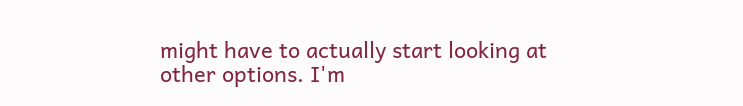might have to actually start looking at other options. I'm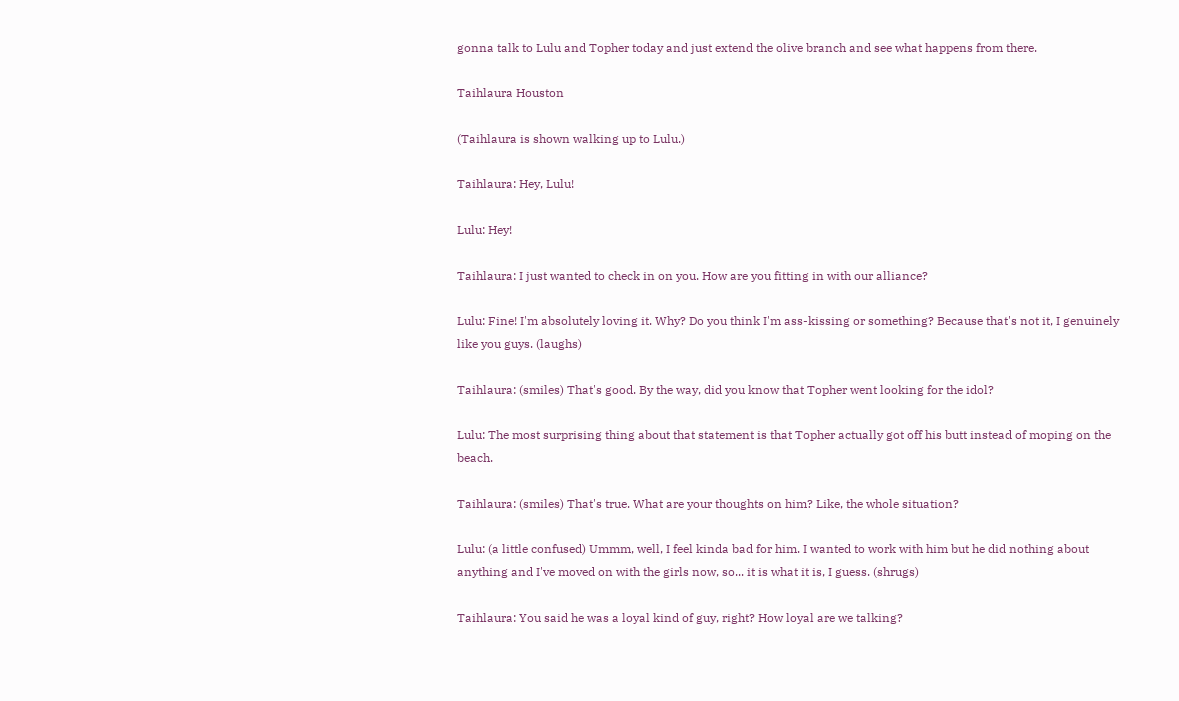gonna talk to Lulu and Topher today and just extend the olive branch and see what happens from there.

Taihlaura Houston

(Taihlaura is shown walking up to Lulu.)

Taihlaura: Hey, Lulu!

Lulu: Hey!

Taihlaura: I just wanted to check in on you. How are you fitting in with our alliance?

Lulu: Fine! I'm absolutely loving it. Why? Do you think I'm ass-kissing or something? Because that's not it, I genuinely like you guys. (laughs)

Taihlaura: (smiles) That's good. By the way, did you know that Topher went looking for the idol?

Lulu: The most surprising thing about that statement is that Topher actually got off his butt instead of moping on the beach.

Taihlaura: (smiles) That's true. What are your thoughts on him? Like, the whole situation?

Lulu: (a little confused) Ummm, well, I feel kinda bad for him. I wanted to work with him but he did nothing about anything and I've moved on with the girls now, so... it is what it is, I guess. (shrugs)

Taihlaura: You said he was a loyal kind of guy, right? How loyal are we talking?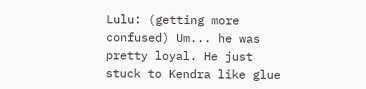Lulu: (getting more confused) Um... he was pretty loyal. He just stuck to Kendra like glue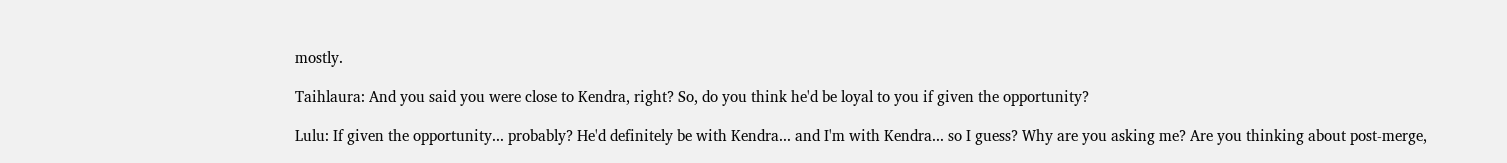mostly.

Taihlaura: And you said you were close to Kendra, right? So, do you think he'd be loyal to you if given the opportunity?

Lulu: If given the opportunity... probably? He'd definitely be with Kendra... and I'm with Kendra... so I guess? Why are you asking me? Are you thinking about post-merge,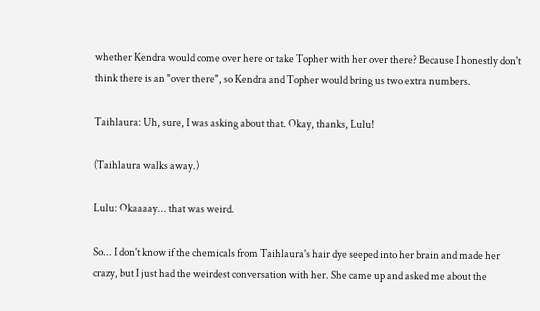whether Kendra would come over here or take Topher with her over there? Because I honestly don't think there is an "over there", so Kendra and Topher would bring us two extra numbers.

Taihlaura: Uh, sure, I was asking about that. Okay, thanks, Lulu!

(Taihlaura walks away.)

Lulu: Okaaaay... that was weird.

So... I don't know if the chemicals from Taihlaura's hair dye seeped into her brain and made her crazy, but I just had the weirdest conversation with her. She came up and asked me about the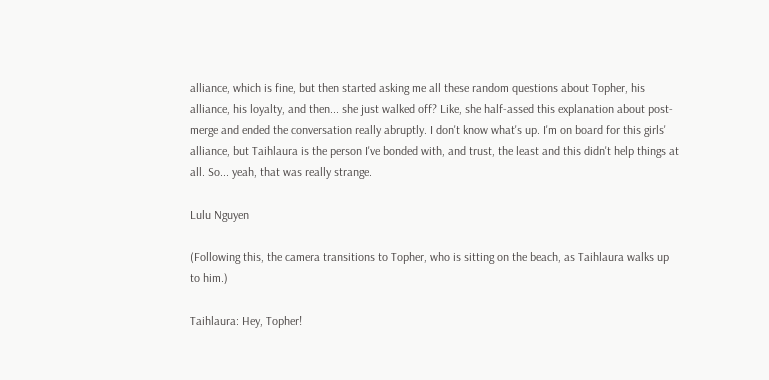alliance, which is fine, but then started asking me all these random questions about Topher, his alliance, his loyalty, and then... she just walked off? Like, she half-assed this explanation about post-merge and ended the conversation really abruptly. I don't know what's up. I'm on board for this girls' alliance, but Taihlaura is the person I've bonded with, and trust, the least and this didn't help things at all. So... yeah, that was really strange.

Lulu Nguyen

(Following this, the camera transitions to Topher, who is sitting on the beach, as Taihlaura walks up to him.)

Taihlaura: Hey, Topher!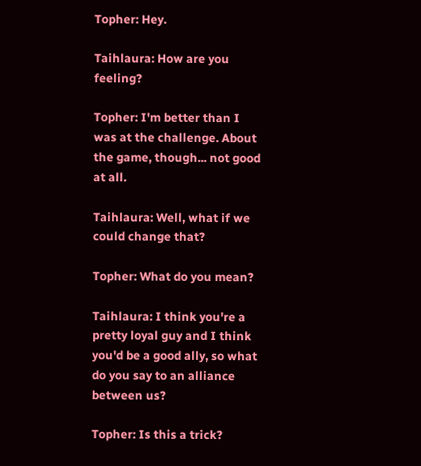Topher: Hey.

Taihlaura: How are you feeling?

Topher: I'm better than I was at the challenge. About the game, though... not good at all.

Taihlaura: Well, what if we could change that?

Topher: What do you mean?

Taihlaura: I think you're a pretty loyal guy and I think you'd be a good ally, so what do you say to an alliance between us?

Topher: Is this a trick?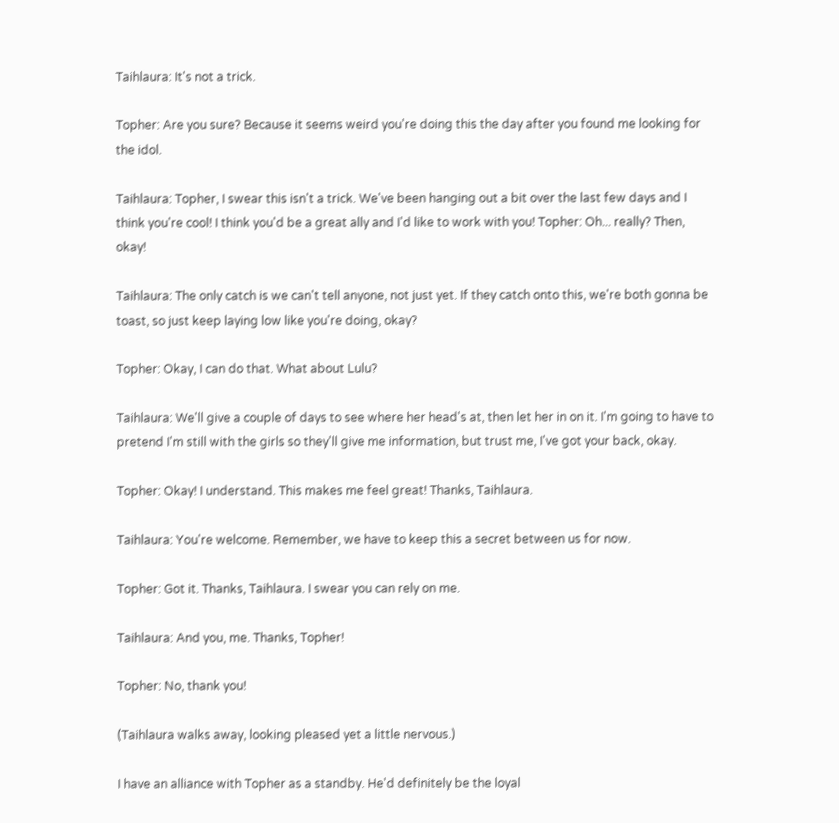Taihlaura: It's not a trick.

Topher: Are you sure? Because it seems weird you're doing this the day after you found me looking for the idol.

Taihlaura: Topher, I swear this isn't a trick. We've been hanging out a bit over the last few days and I think you're cool! I think you'd be a great ally and I'd like to work with you! Topher: Oh... really? Then, okay!

Taihlaura: The only catch is we can't tell anyone, not just yet. If they catch onto this, we're both gonna be toast, so just keep laying low like you're doing, okay?

Topher: Okay, I can do that. What about Lulu?

Taihlaura: We'll give a couple of days to see where her head's at, then let her in on it. I'm going to have to pretend I'm still with the girls so they'll give me information, but trust me, I've got your back, okay.

Topher: Okay! I understand. This makes me feel great! Thanks, Taihlaura.

Taihlaura: You're welcome. Remember, we have to keep this a secret between us for now.

Topher: Got it. Thanks, Taihlaura. I swear you can rely on me.

Taihlaura: And you, me. Thanks, Topher!

Topher: No, thank you!

(Taihlaura walks away, looking pleased yet a little nervous.)

I have an alliance with Topher as a standby. He'd definitely be the loyal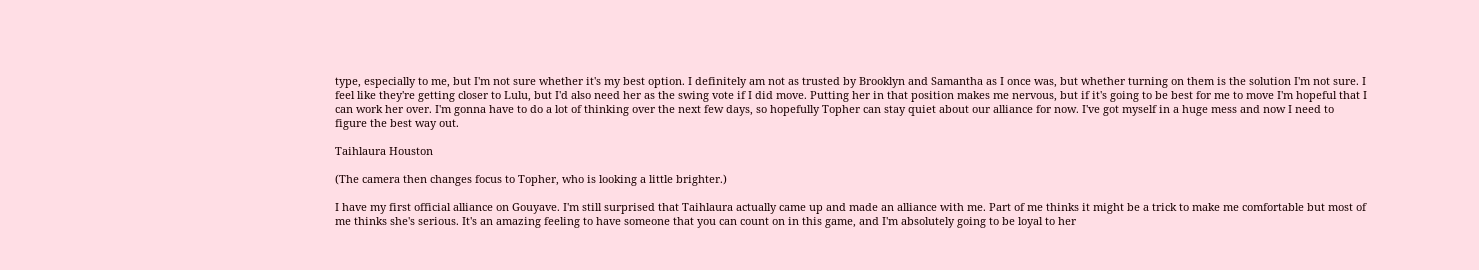type, especially to me, but I'm not sure whether it's my best option. I definitely am not as trusted by Brooklyn and Samantha as I once was, but whether turning on them is the solution I'm not sure. I feel like they're getting closer to Lulu, but I'd also need her as the swing vote if I did move. Putting her in that position makes me nervous, but if it's going to be best for me to move I'm hopeful that I can work her over. I'm gonna have to do a lot of thinking over the next few days, so hopefully Topher can stay quiet about our alliance for now. I've got myself in a huge mess and now I need to figure the best way out.

Taihlaura Houston

(The camera then changes focus to Topher, who is looking a little brighter.)

I have my first official alliance on Gouyave. I'm still surprised that Taihlaura actually came up and made an alliance with me. Part of me thinks it might be a trick to make me comfortable but most of me thinks she's serious. It's an amazing feeling to have someone that you can count on in this game, and I'm absolutely going to be loyal to her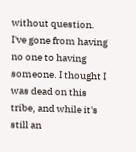without question. I've gone from having no one to having someone. I thought I was dead on this tribe, and while it's still an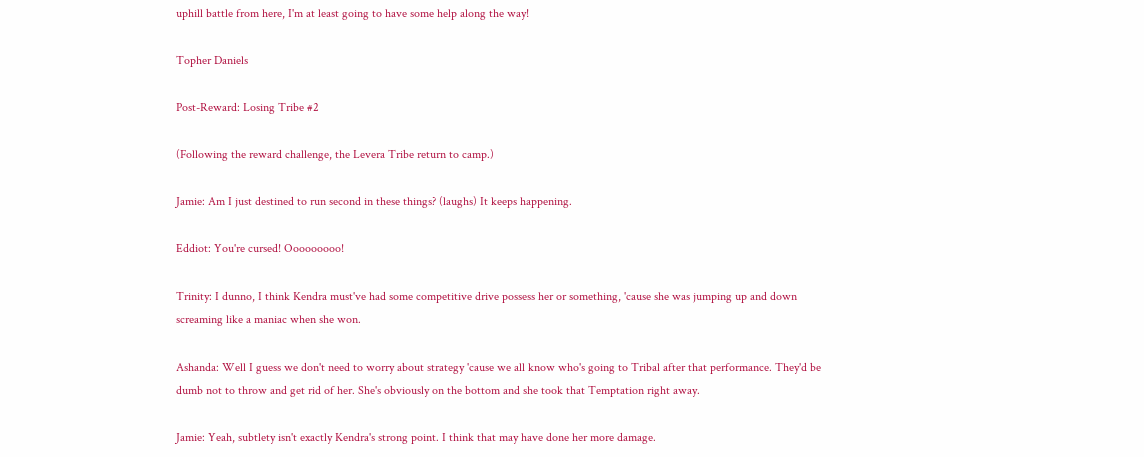uphill battle from here, I'm at least going to have some help along the way!

Topher Daniels

Post-Reward: Losing Tribe #2

(Following the reward challenge, the Levera Tribe return to camp.)

Jamie: Am I just destined to run second in these things? (laughs) It keeps happening.

Eddiot: You're cursed! Ooooooooo!

Trinity: I dunno, I think Kendra must've had some competitive drive possess her or something, 'cause she was jumping up and down screaming like a maniac when she won.

Ashanda: Well I guess we don't need to worry about strategy 'cause we all know who's going to Tribal after that performance. They'd be dumb not to throw and get rid of her. She's obviously on the bottom and she took that Temptation right away.

Jamie: Yeah, subtlety isn't exactly Kendra's strong point. I think that may have done her more damage.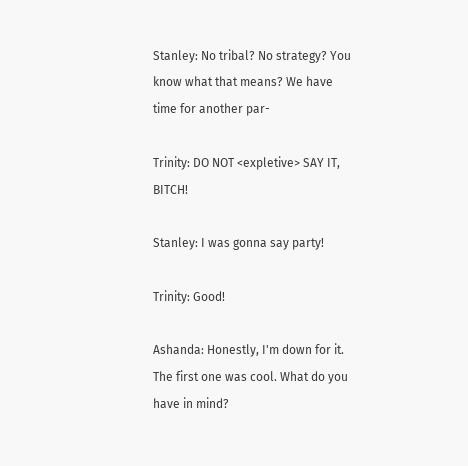Stanley: No tribal? No strategy? You know what that means? We have time for another par-

Trinity: DO NOT <expletive> SAY IT, BITCH!

Stanley: I was gonna say party!

Trinity: Good!

Ashanda: Honestly, I'm down for it. The first one was cool. What do you have in mind?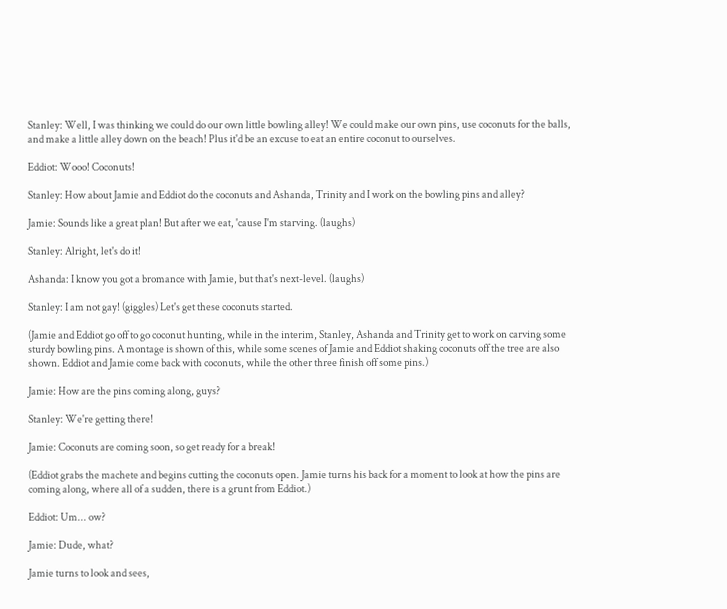Stanley: Well, I was thinking we could do our own little bowling alley! We could make our own pins, use coconuts for the balls, and make a little alley down on the beach! Plus it'd be an excuse to eat an entire coconut to ourselves.

Eddiot: Wooo! Coconuts!

Stanley: How about Jamie and Eddiot do the coconuts and Ashanda, Trinity and I work on the bowling pins and alley?

Jamie: Sounds like a great plan! But after we eat, 'cause I'm starving. (laughs)

Stanley: Alright, let's do it!

Ashanda: I know you got a bromance with Jamie, but that's next-level. (laughs)

Stanley: I am not gay! (giggles) Let's get these coconuts started.

(Jamie and Eddiot go off to go coconut hunting, while in the interim, Stanley, Ashanda and Trinity get to work on carving some sturdy bowling pins. A montage is shown of this, while some scenes of Jamie and Eddiot shaking coconuts off the tree are also shown. Eddiot and Jamie come back with coconuts, while the other three finish off some pins.)

Jamie: How are the pins coming along, guys?

Stanley: We're getting there!

Jamie: Coconuts are coming soon, so get ready for a break!

(Eddiot grabs the machete and begins cutting the coconuts open. Jamie turns his back for a moment to look at how the pins are coming along, where all of a sudden, there is a grunt from Eddiot.)

Eddiot: Um... ow?

Jamie: Dude, what?

Jamie turns to look and sees,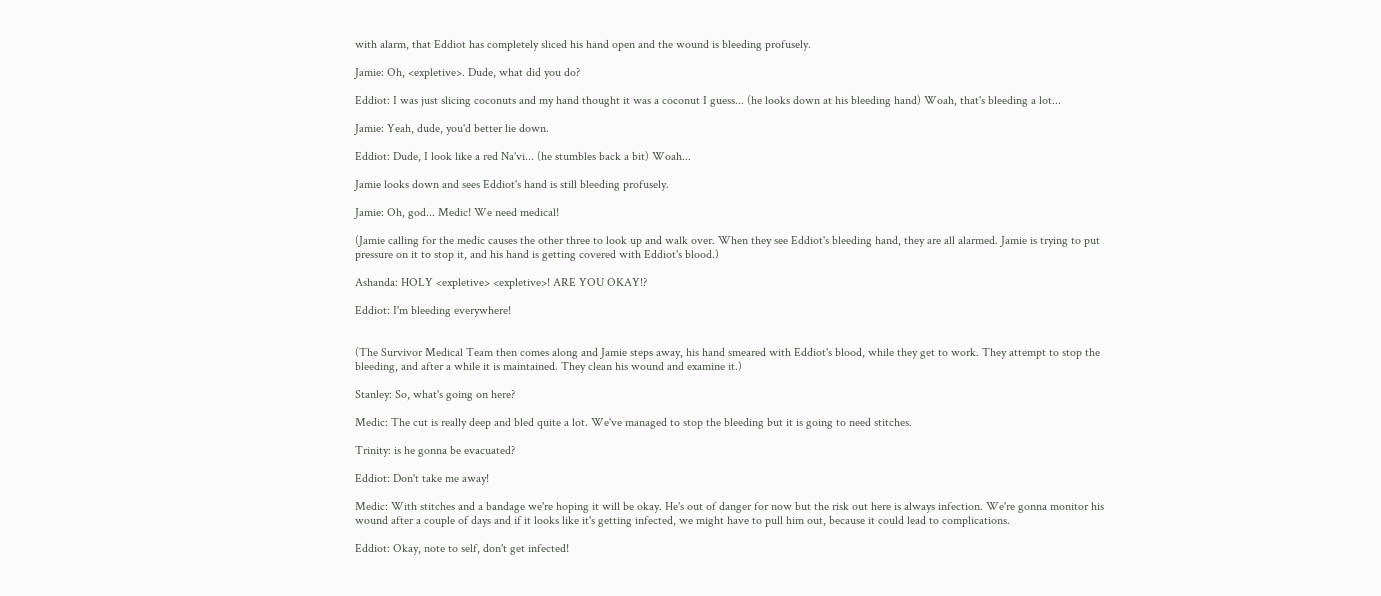with alarm, that Eddiot has completely sliced his hand open and the wound is bleeding profusely.

Jamie: Oh, <expletive>. Dude, what did you do?

Eddiot: I was just slicing coconuts and my hand thought it was a coconut I guess... (he looks down at his bleeding hand) Woah, that's bleeding a lot...

Jamie: Yeah, dude, you'd better lie down.

Eddiot: Dude, I look like a red Na'vi... (he stumbles back a bit) Woah...

Jamie looks down and sees Eddiot's hand is still bleeding profusely.

Jamie: Oh, god... Medic! We need medical!

(Jamie calling for the medic causes the other three to look up and walk over. When they see Eddiot's bleeding hand, they are all alarmed. Jamie is trying to put pressure on it to stop it, and his hand is getting covered with Eddiot's blood.)

Ashanda: HOLY <expletive> <expletive>! ARE YOU OKAY!?

Eddiot: I'm bleeding everywhere!


(The Survivor Medical Team then comes along and Jamie steps away, his hand smeared with Eddiot's blood, while they get to work. They attempt to stop the bleeding, and after a while it is maintained. They clean his wound and examine it.)

Stanley: So, what's going on here?

Medic: The cut is really deep and bled quite a lot. We've managed to stop the bleeding but it is going to need stitches.

Trinity: is he gonna be evacuated?

Eddiot: Don't take me away!

Medic: With stitches and a bandage we're hoping it will be okay. He's out of danger for now but the risk out here is always infection. We're gonna monitor his wound after a couple of days and if it looks like it's getting infected, we might have to pull him out, because it could lead to complications.

Eddiot: Okay, note to self, don't get infected!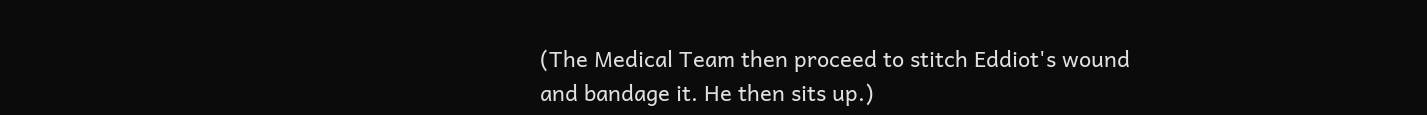(The Medical Team then proceed to stitch Eddiot's wound and bandage it. He then sits up.)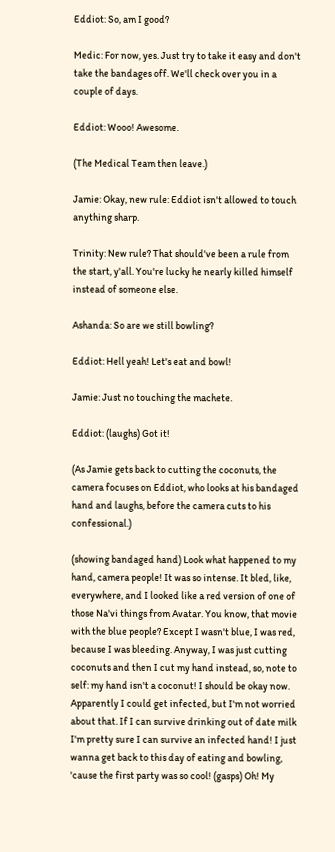Eddiot: So, am I good?

Medic: For now, yes. Just try to take it easy and don't take the bandages off. We'll check over you in a couple of days.

Eddiot: Wooo! Awesome.

(The Medical Team then leave.)

Jamie: Okay, new rule: Eddiot isn't allowed to touch anything sharp.

Trinity: New rule? That should've been a rule from the start, y'all. You're lucky he nearly killed himself instead of someone else.

Ashanda: So are we still bowling?

Eddiot: Hell yeah! Let's eat and bowl!

Jamie: Just no touching the machete.

Eddiot: (laughs) Got it!

(As Jamie gets back to cutting the coconuts, the camera focuses on Eddiot, who looks at his bandaged hand and laughs, before the camera cuts to his confessional.)

(showing bandaged hand) Look what happened to my hand, camera people! It was so intense. It bled, like, everywhere, and I looked like a red version of one of those Na'vi things from Avatar. You know, that movie with the blue people? Except I wasn't blue, I was red, because I was bleeding. Anyway, I was just cutting coconuts and then I cut my hand instead, so, note to self: my hand isn't a coconut! I should be okay now. Apparently I could get infected, but I'm not worried about that. If I can survive drinking out of date milk I'm pretty sure I can survive an infected hand! I just wanna get back to this day of eating and bowling, 'cause the first party was so cool! (gasps) Oh! My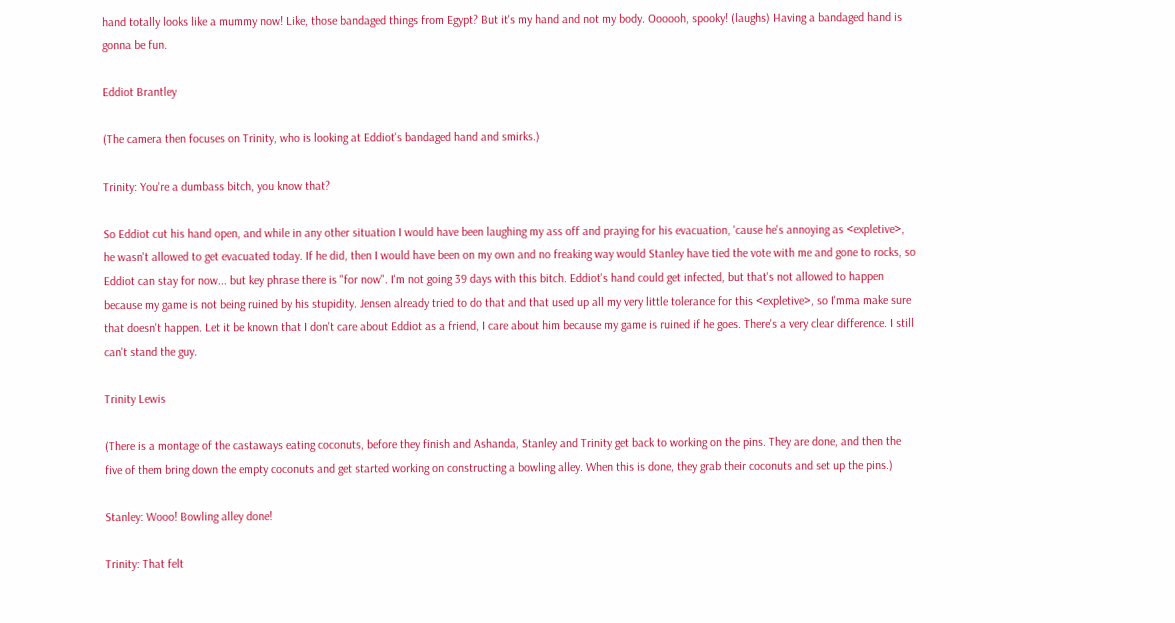hand totally looks like a mummy now! Like, those bandaged things from Egypt? But it's my hand and not my body. Oooooh, spooky! (laughs) Having a bandaged hand is gonna be fun.

Eddiot Brantley

(The camera then focuses on Trinity, who is looking at Eddiot's bandaged hand and smirks.)

Trinity: You're a dumbass bitch, you know that?

So Eddiot cut his hand open, and while in any other situation I would have been laughing my ass off and praying for his evacuation, 'cause he's annoying as <expletive>, he wasn't allowed to get evacuated today. If he did, then I would have been on my own and no freaking way would Stanley have tied the vote with me and gone to rocks, so Eddiot can stay for now... but key phrase there is "for now". I'm not going 39 days with this bitch. Eddiot's hand could get infected, but that's not allowed to happen because my game is not being ruined by his stupidity. Jensen already tried to do that and that used up all my very little tolerance for this <expletive>, so I'mma make sure that doesn't happen. Let it be known that I don't care about Eddiot as a friend, I care about him because my game is ruined if he goes. There's a very clear difference. I still can't stand the guy.

Trinity Lewis

(There is a montage of the castaways eating coconuts, before they finish and Ashanda, Stanley and Trinity get back to working on the pins. They are done, and then the five of them bring down the empty coconuts and get started working on constructing a bowling alley. When this is done, they grab their coconuts and set up the pins.)

Stanley: Wooo! Bowling alley done!

Trinity: That felt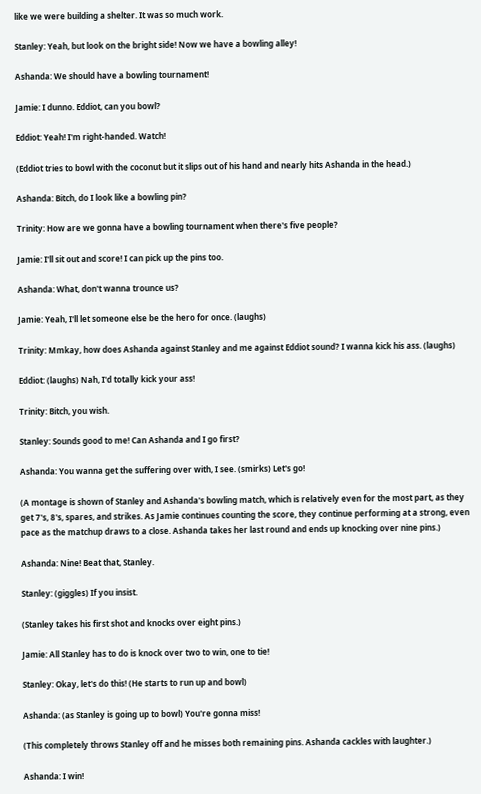like we were building a shelter. It was so much work.

Stanley: Yeah, but look on the bright side! Now we have a bowling alley!

Ashanda: We should have a bowling tournament!

Jamie: I dunno. Eddiot, can you bowl?

Eddiot: Yeah! I'm right-handed. Watch!

(Eddiot tries to bowl with the coconut but it slips out of his hand and nearly hits Ashanda in the head.)

Ashanda: Bitch, do I look like a bowling pin?

Trinity: How are we gonna have a bowling tournament when there's five people?

Jamie: I'll sit out and score! I can pick up the pins too.

Ashanda: What, don't wanna trounce us?

Jamie: Yeah, I'll let someone else be the hero for once. (laughs)

Trinity: Mmkay, how does Ashanda against Stanley and me against Eddiot sound? I wanna kick his ass. (laughs)

Eddiot: (laughs) Nah, I'd totally kick your ass!

Trinity: Bitch, you wish.

Stanley: Sounds good to me! Can Ashanda and I go first?

Ashanda: You wanna get the suffering over with, I see. (smirks) Let's go!

(A montage is shown of Stanley and Ashanda's bowling match, which is relatively even for the most part, as they get 7's, 8's, spares, and strikes. As Jamie continues counting the score, they continue performing at a strong, even pace as the matchup draws to a close. Ashanda takes her last round and ends up knocking over nine pins.)

Ashanda: Nine! Beat that, Stanley.

Stanley: (giggles) If you insist.

(Stanley takes his first shot and knocks over eight pins.)

Jamie: All Stanley has to do is knock over two to win, one to tie!

Stanley: Okay, let's do this! (He starts to run up and bowl)

Ashanda: (as Stanley is going up to bowl) You're gonna miss!

(This completely throws Stanley off and he misses both remaining pins. Ashanda cackles with laughter.)

Ashanda: I win!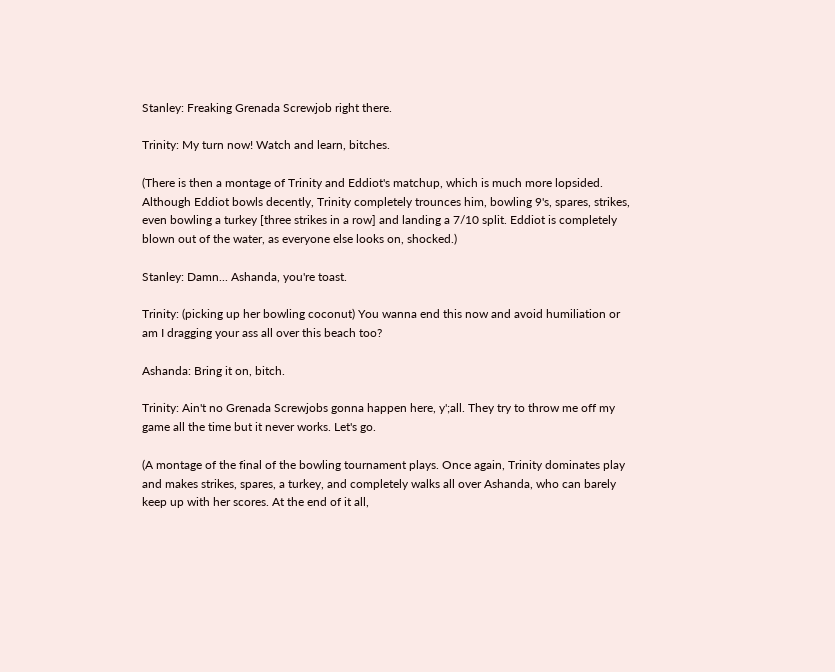Stanley: Freaking Grenada Screwjob right there.

Trinity: My turn now! Watch and learn, bitches.

(There is then a montage of Trinity and Eddiot's matchup, which is much more lopsided. Although Eddiot bowls decently, Trinity completely trounces him, bowling 9's, spares, strikes, even bowling a turkey [three strikes in a row] and landing a 7/10 split. Eddiot is completely blown out of the water, as everyone else looks on, shocked.)

Stanley: Damn... Ashanda, you're toast.

Trinity: (picking up her bowling coconut) You wanna end this now and avoid humiliation or am I dragging your ass all over this beach too?

Ashanda: Bring it on, bitch.

Trinity: Ain't no Grenada Screwjobs gonna happen here, y';all. They try to throw me off my game all the time but it never works. Let's go.

(A montage of the final of the bowling tournament plays. Once again, Trinity dominates play and makes strikes, spares, a turkey, and completely walks all over Ashanda, who can barely keep up with her scores. At the end of it all,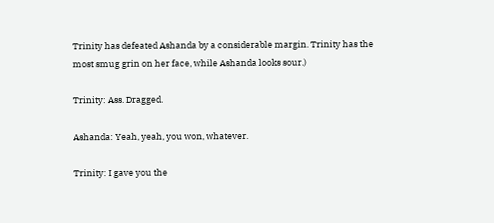Trinity has defeated Ashanda by a considerable margin. Trinity has the most smug grin on her face, while Ashanda looks sour.)

Trinity: Ass. Dragged.

Ashanda: Yeah, yeah, you won, whatever.

Trinity: I gave you the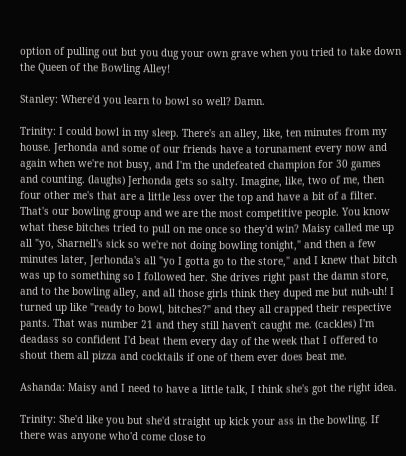option of pulling out but you dug your own grave when you tried to take down the Queen of the Bowling Alley!

Stanley: Where'd you learn to bowl so well? Damn.

Trinity: I could bowl in my sleep. There's an alley, like, ten minutes from my house. Jerhonda and some of our friends have a torunament every now and again when we're not busy, and I'm the undefeated champion for 30 games and counting. (laughs) Jerhonda gets so salty. Imagine, like, two of me, then four other me's that are a little less over the top and have a bit of a filter. That's our bowling group and we are the most competitive people. You know what these bitches tried to pull on me once so they'd win? Maisy called me up all "yo, Sharnell's sick so we're not doing bowling tonight," and then a few minutes later, Jerhonda's all "yo I gotta go to the store," and I knew that bitch was up to something so I followed her. She drives right past the damn store, and to the bowling alley, and all those girls think they duped me but nuh-uh! I turned up like "ready to bowl, bitches?" and they all crapped their respective pants. That was number 21 and they still haven't caught me. (cackles) I'm deadass so confident I'd beat them every day of the week that I offered to shout them all pizza and cocktails if one of them ever does beat me.

Ashanda: Maisy and I need to have a little talk, I think she's got the right idea.

Trinity: She'd like you but she'd straight up kick your ass in the bowling. If there was anyone who'd come close to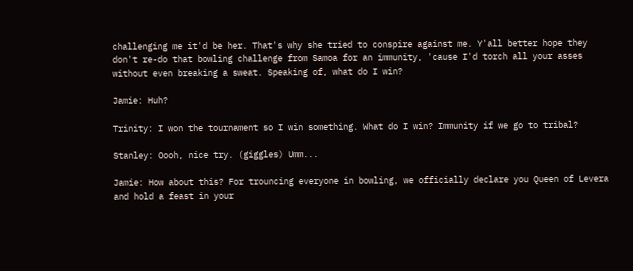challenging me it'd be her. That's why she tried to conspire against me. Y'all better hope they don't re-do that bowling challenge from Samoa for an immunity, 'cause I'd torch all your asses without even breaking a sweat. Speaking of, what do I win?

Jamie: Huh?

Trinity: I won the tournament so I win something. What do I win? Immunity if we go to tribal?

Stanley: Oooh, nice try. (giggles) Umm...

Jamie: How about this? For trouncing everyone in bowling, we officially declare you Queen of Levera and hold a feast in your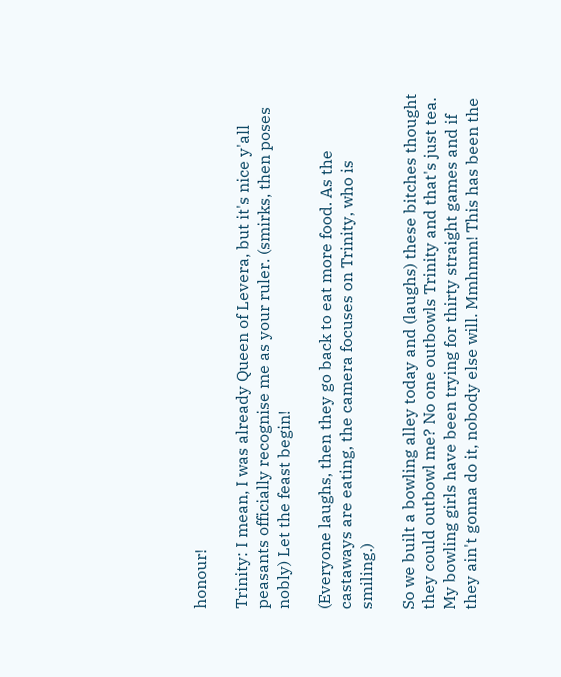honour!

Trinity: I mean, I was already Queen of Levera, but it's nice y'all peasants officially recognise me as your ruler. (smirks, then poses nobly) Let the feast begin!

(Everyone laughs, then they go back to eat more food. As the castaways are eating, the camera focuses on Trinity, who is smiling.)

So we built a bowling alley today and (laughs) these bitches thought they could outbowl me? No one outbowls Trinity and that's just tea. My bowling girls have been trying for thirty straight games and if they ain't gonna do it, nobody else will. Mmhmm! This has been the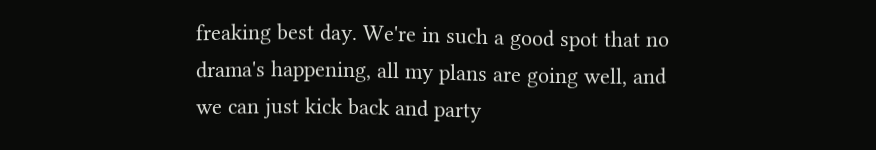freaking best day. We're in such a good spot that no drama's happening, all my plans are going well, and we can just kick back and party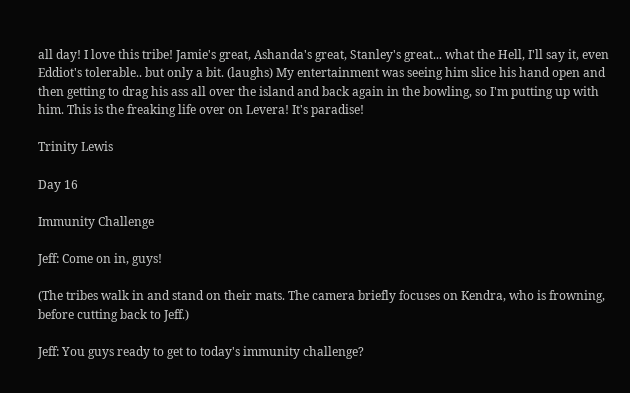all day! I love this tribe! Jamie's great, Ashanda's great, Stanley's great... what the Hell, I'll say it, even Eddiot's tolerable.. but only a bit. (laughs) My entertainment was seeing him slice his hand open and then getting to drag his ass all over the island and back again in the bowling, so I'm putting up with him. This is the freaking life over on Levera! It's paradise!

Trinity Lewis

Day 16

Immunity Challenge

Jeff: Come on in, guys!

(The tribes walk in and stand on their mats. The camera briefly focuses on Kendra, who is frowning, before cutting back to Jeff.)

Jeff: You guys ready to get to today's immunity challenge?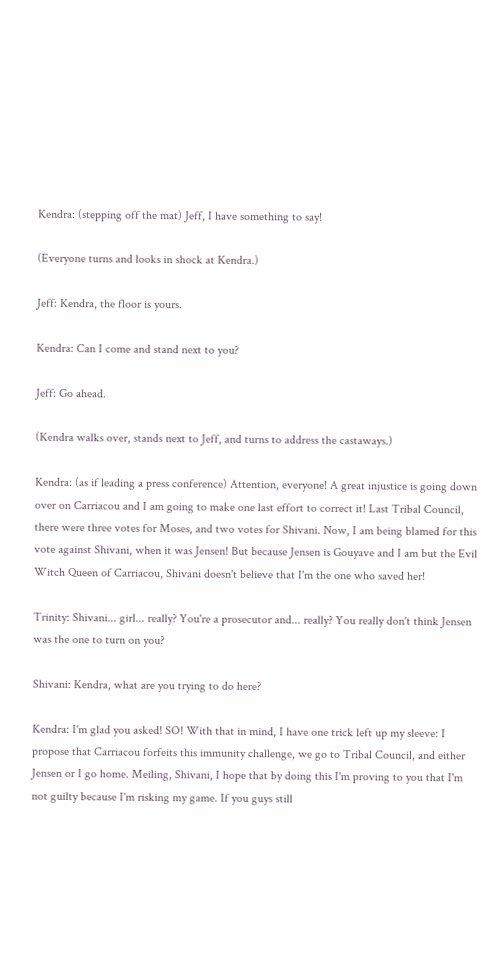Kendra: (stepping off the mat) Jeff, I have something to say!

(Everyone turns and looks in shock at Kendra.)

Jeff: Kendra, the floor is yours.

Kendra: Can I come and stand next to you?

Jeff: Go ahead.

(Kendra walks over, stands next to Jeff, and turns to address the castaways.)

Kendra: (as if leading a press conference) Attention, everyone! A great injustice is going down over on Carriacou and I am going to make one last effort to correct it! Last Tribal Council, there were three votes for Moses, and two votes for Shivani. Now, I am being blamed for this vote against Shivani, when it was Jensen! But because Jensen is Gouyave and I am but the Evil Witch Queen of Carriacou, Shivani doesn't believe that I'm the one who saved her!

Trinity: Shivani... girl... really? You're a prosecutor and... really? You really don't think Jensen was the one to turn on you?

Shivani: Kendra, what are you trying to do here?

Kendra: I'm glad you asked! SO! With that in mind, I have one trick left up my sleeve: I propose that Carriacou forfeits this immunity challenge, we go to Tribal Council, and either Jensen or I go home. Meiling, Shivani, I hope that by doing this I'm proving to you that I'm not guilty because I'm risking my game. If you guys still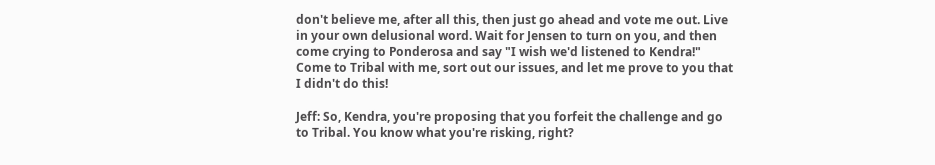don't believe me, after all this, then just go ahead and vote me out. Live in your own delusional word. Wait for Jensen to turn on you, and then come crying to Ponderosa and say "I wish we'd listened to Kendra!"  Come to Tribal with me, sort out our issues, and let me prove to you that I didn't do this!

Jeff: So, Kendra, you're proposing that you forfeit the challenge and go to Tribal. You know what you're risking, right?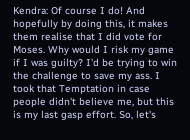Kendra: Of course I do! And hopefully by doing this, it makes them realise that I did vote for Moses. Why would I risk my game if I was guilty? I'd be trying to win the challenge to save my ass. I took that Temptation in case people didn't believe me, but this is my last gasp effort. So, let's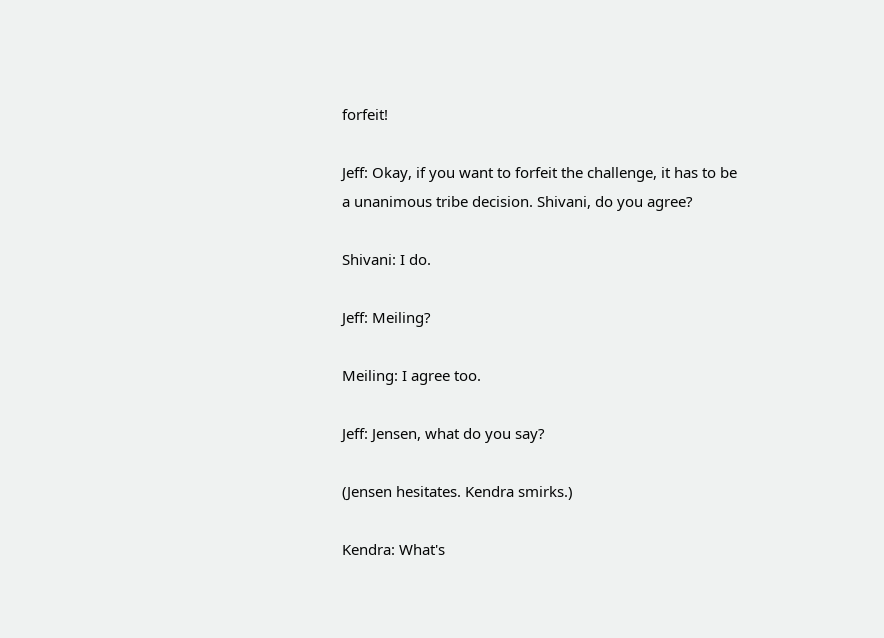forfeit!

Jeff: Okay, if you want to forfeit the challenge, it has to be a unanimous tribe decision. Shivani, do you agree?

Shivani: I do.

Jeff: Meiling?

Meiling: I agree too.

Jeff: Jensen, what do you say?

(Jensen hesitates. Kendra smirks.)

Kendra: What's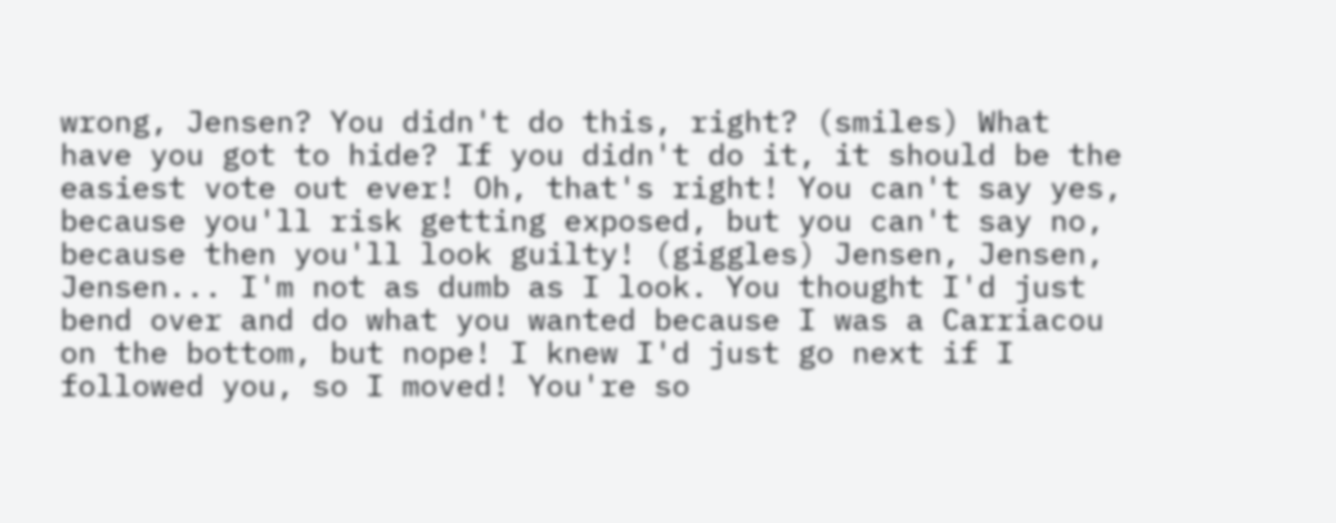wrong, Jensen? You didn't do this, right? (smiles) What have you got to hide? If you didn't do it, it should be the easiest vote out ever! Oh, that's right! You can't say yes, because you'll risk getting exposed, but you can't say no, because then you'll look guilty! (giggles) Jensen, Jensen, Jensen... I'm not as dumb as I look. You thought I'd just bend over and do what you wanted because I was a Carriacou on the bottom, but nope! I knew I'd just go next if I followed you, so I moved! You're so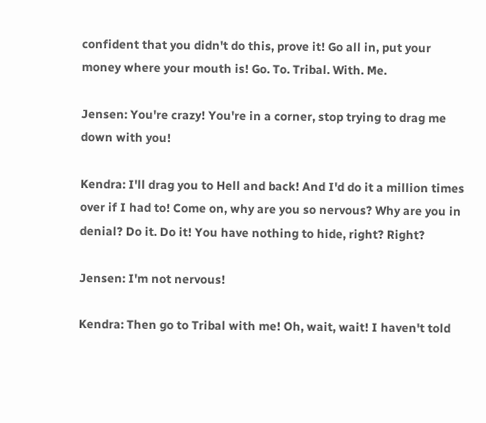confident that you didn't do this, prove it! Go all in, put your money where your mouth is! Go. To. Tribal. With. Me.

Jensen: You're crazy! You're in a corner, stop trying to drag me down with you!

Kendra: I'll drag you to Hell and back! And I'd do it a million times over if I had to! Come on, why are you so nervous? Why are you in denial? Do it. Do it! You have nothing to hide, right? Right?

Jensen: I'm not nervous!

Kendra: Then go to Tribal with me! Oh, wait, wait! I haven't told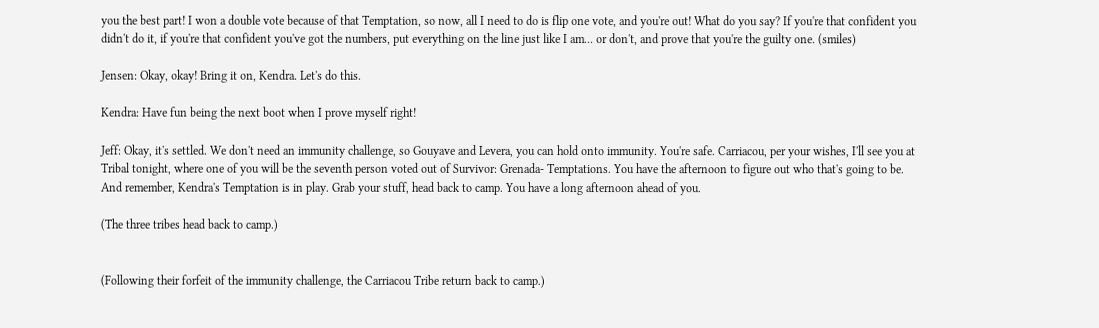you the best part! I won a double vote because of that Temptation, so now, all I need to do is flip one vote, and you're out! What do you say? If you're that confident you didn't do it, if you're that confident you've got the numbers, put everything on the line just like I am... or don't, and prove that you're the guilty one. (smiles)

Jensen: Okay, okay! Bring it on, Kendra. Let's do this.

Kendra: Have fun being the next boot when I prove myself right!

Jeff: Okay, it's settled. We don't need an immunity challenge, so Gouyave and Levera, you can hold onto immunity. You're safe. Carriacou, per your wishes, I'll see you at Tribal tonight, where one of you will be the seventh person voted out of Survivor: Grenada- Temptations. You have the afternoon to figure out who that's going to be. And remember, Kendra's Temptation is in play. Grab your stuff, head back to camp. You have a long afternoon ahead of you.

(The three tribes head back to camp.)


(Following their forfeit of the immunity challenge, the Carriacou Tribe return back to camp.)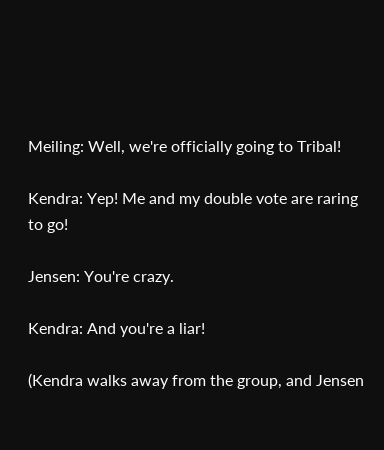Meiling: Well, we're officially going to Tribal!

Kendra: Yep! Me and my double vote are raring to go!

Jensen: You're crazy.

Kendra: And you're a liar!

(Kendra walks away from the group, and Jensen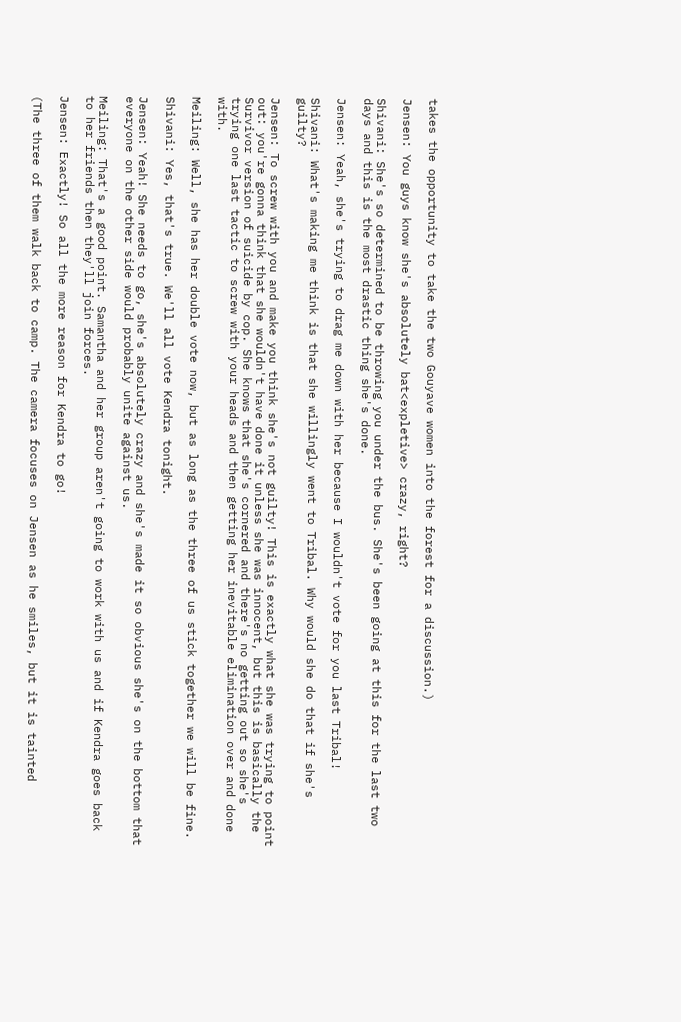takes the opportunity to take the two Gouyave women into the forest for a discussion.)

Jensen: You guys know she's absolutely bat<expletive> crazy, right?

Shivani: She's so determined to be throwing you under the bus. She's been going at this for the last two days and this is the most drastic thing she's done.

Jensen: Yeah, she's trying to drag me down with her because I wouldn't vote for you last Tribal!

Shivani: What's making me think is that she willingly went to Tribal. Why would she do that if she's guilty?

Jensen: To screw with you and make you think she's not guilty! This is exactly what she was trying to point out: you're gonna think that she wouldn't have done it unless she was innocent, but this is basically the Survivor version of suicide by cop. She knows that she's cornered and there's no getting out so she's trying one last tactic to screw with your heads and then getting her inevitable elimination over and done with.

Meiling: Well, she has her double vote now, but as long as the three of us stick together we will be fine.

Shivani: Yes, that's true. We'll all vote Kendra tonight.

Jensen: Yeah! She needs to go, she's absolutely crazy and she's made it so obvious she's on the bottom that everyone on the other side would probably unite against us.

Meiling: That's a good point. Samantha and her group aren't going to work with us and if Kendra goes back to her friends then they'll join forces.

Jensen: Exactly! So all the more reason for Kendra to go!

(The three of them walk back to camp. The camera focuses on Jensen as he smiles, but it is tainted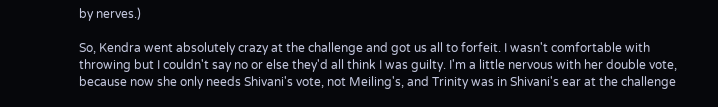by nerves.)

So, Kendra went absolutely crazy at the challenge and got us all to forfeit. I wasn't comfortable with throwing but I couldn't say no or else they'd all think I was guilty. I'm a little nervous with her double vote, because now she only needs Shivani's vote, not Meiling's, and Trinity was in Shivani's ear at the challenge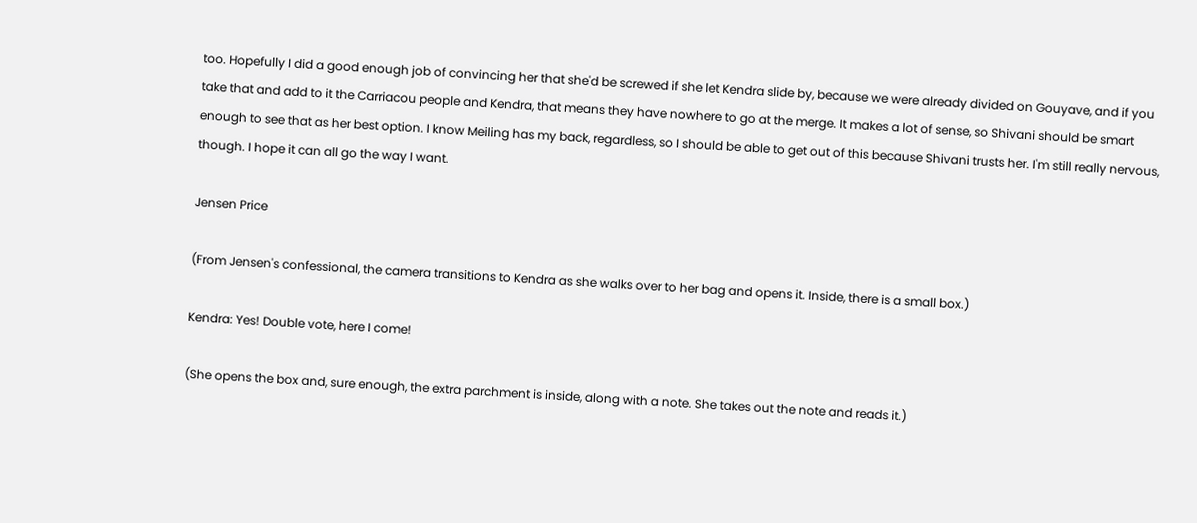too. Hopefully I did a good enough job of convincing her that she'd be screwed if she let Kendra slide by, because we were already divided on Gouyave, and if you take that and add to it the Carriacou people and Kendra, that means they have nowhere to go at the merge. It makes a lot of sense, so Shivani should be smart enough to see that as her best option. I know Meiling has my back, regardless, so I should be able to get out of this because Shivani trusts her. I'm still really nervous, though. I hope it can all go the way I want.

Jensen Price

(From Jensen's confessional, the camera transitions to Kendra as she walks over to her bag and opens it. Inside, there is a small box.)

Kendra: Yes! Double vote, here I come!

(She opens the box and, sure enough, the extra parchment is inside, along with a note. She takes out the note and reads it.)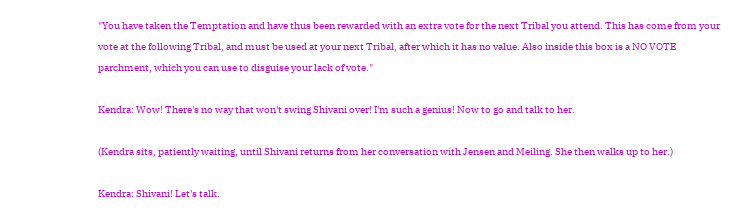"You have taken the Temptation and have thus been rewarded with an extra vote for the next Tribal you attend. This has come from your vote at the following Tribal, and must be used at your next Tribal, after which it has no value. Also inside this box is a NO VOTE parchment, which you can use to disguise your lack of vote."

Kendra: Wow! There's no way that won't swing Shivani over! I'm such a genius! Now to go and talk to her.

(Kendra sits, patiently waiting, until Shivani returns from her conversation with Jensen and Meiling. She then walks up to her.)

Kendra: Shivani! Let's talk.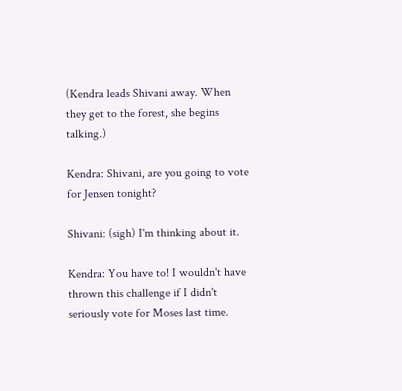(Kendra leads Shivani away. When they get to the forest, she begins talking.)

Kendra: Shivani, are you going to vote for Jensen tonight?

Shivani: (sigh) I'm thinking about it.

Kendra: You have to! I wouldn't have thrown this challenge if I didn't seriously vote for Moses last time.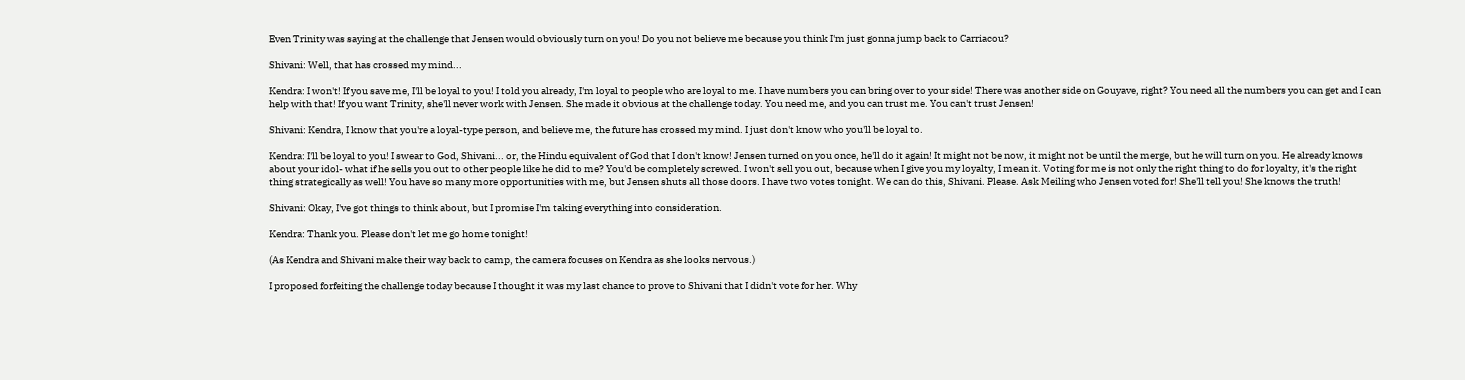Even Trinity was saying at the challenge that Jensen would obviously turn on you! Do you not believe me because you think I'm just gonna jump back to Carriacou?

Shivani: Well, that has crossed my mind...

Kendra: I won't! If you save me, I'll be loyal to you! I told you already, I'm loyal to people who are loyal to me. I have numbers you can bring over to your side! There was another side on Gouyave, right? You need all the numbers you can get and I can help with that! If you want Trinity, she'll never work with Jensen. She made it obvious at the challenge today. You need me, and you can trust me. You can't trust Jensen!

Shivani: Kendra, I know that you're a loyal-type person, and believe me, the future has crossed my mind. I just don't know who you'll be loyal to.

Kendra: I'll be loyal to you! I swear to God, Shivani... or, the Hindu equivalent of God that I don't know! Jensen turned on you once, he'll do it again! It might not be now, it might not be until the merge, but he will turn on you. He already knows about your idol- what if he sells you out to other people like he did to me? You'd be completely screwed. I won't sell you out, because when I give you my loyalty, I mean it. Voting for me is not only the right thing to do for loyalty, it's the right thing strategically as well! You have so many more opportunities with me, but Jensen shuts all those doors. I have two votes tonight. We can do this, Shivani. Please. Ask Meiling who Jensen voted for! She'll tell you! She knows the truth!

Shivani: Okay, I've got things to think about, but I promise I'm taking everything into consideration.

Kendra: Thank you. Please don't let me go home tonight!

(As Kendra and Shivani make their way back to camp, the camera focuses on Kendra as she looks nervous.)

I proposed forfeiting the challenge today because I thought it was my last chance to prove to Shivani that I didn't vote for her. Why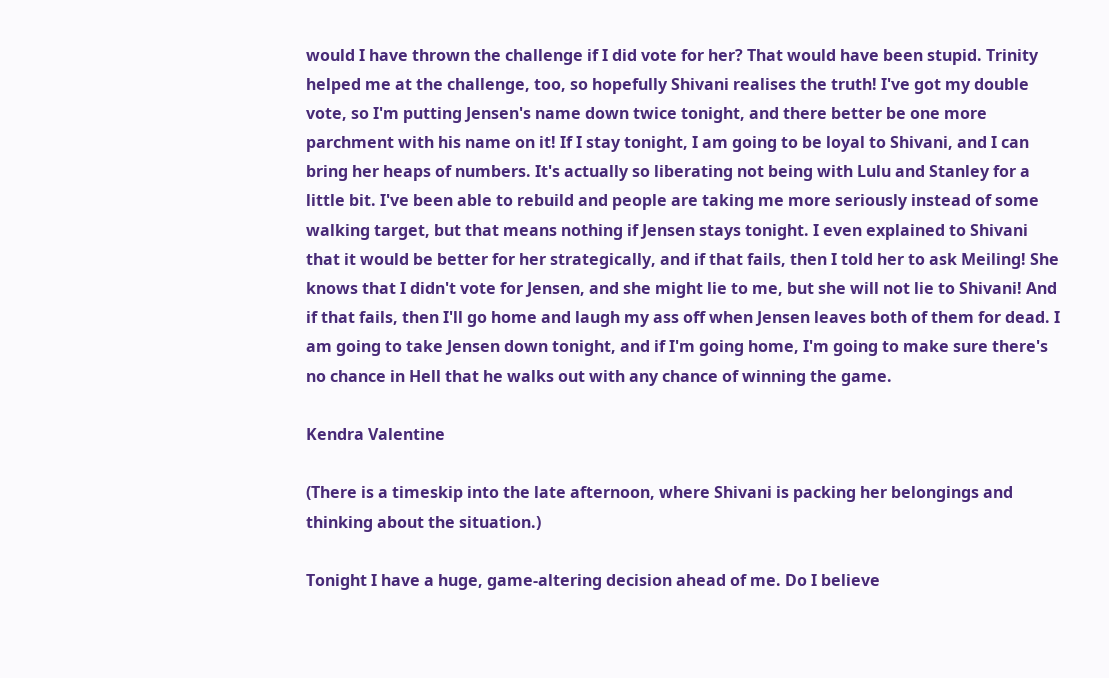would I have thrown the challenge if I did vote for her? That would have been stupid. Trinity helped me at the challenge, too, so hopefully Shivani realises the truth! I've got my double vote, so I'm putting Jensen's name down twice tonight, and there better be one more parchment with his name on it! If I stay tonight, I am going to be loyal to Shivani, and I can bring her heaps of numbers. It's actually so liberating not being with Lulu and Stanley for a little bit. I've been able to rebuild and people are taking me more seriously instead of some walking target, but that means nothing if Jensen stays tonight. I even explained to Shivani that it would be better for her strategically, and if that fails, then I told her to ask Meiling! She knows that I didn't vote for Jensen, and she might lie to me, but she will not lie to Shivani! And if that fails, then I'll go home and laugh my ass off when Jensen leaves both of them for dead. I am going to take Jensen down tonight, and if I'm going home, I'm going to make sure there's no chance in Hell that he walks out with any chance of winning the game.

Kendra Valentine

(There is a timeskip into the late afternoon, where Shivani is packing her belongings and thinking about the situation.)

Tonight I have a huge, game-altering decision ahead of me. Do I believe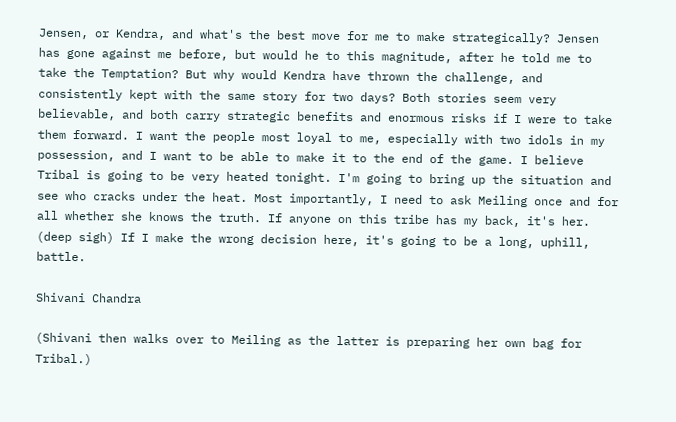Jensen, or Kendra, and what's the best move for me to make strategically? Jensen has gone against me before, but would he to this magnitude, after he told me to take the Temptation? But why would Kendra have thrown the challenge, and consistently kept with the same story for two days? Both stories seem very believable, and both carry strategic benefits and enormous risks if I were to take them forward. I want the people most loyal to me, especially with two idols in my possession, and I want to be able to make it to the end of the game. I believe Tribal is going to be very heated tonight. I'm going to bring up the situation and see who cracks under the heat. Most importantly, I need to ask Meiling once and for all whether she knows the truth. If anyone on this tribe has my back, it's her. (deep sigh) If I make the wrong decision here, it's going to be a long, uphill, battle.

Shivani Chandra

(Shivani then walks over to Meiling as the latter is preparing her own bag for Tribal.)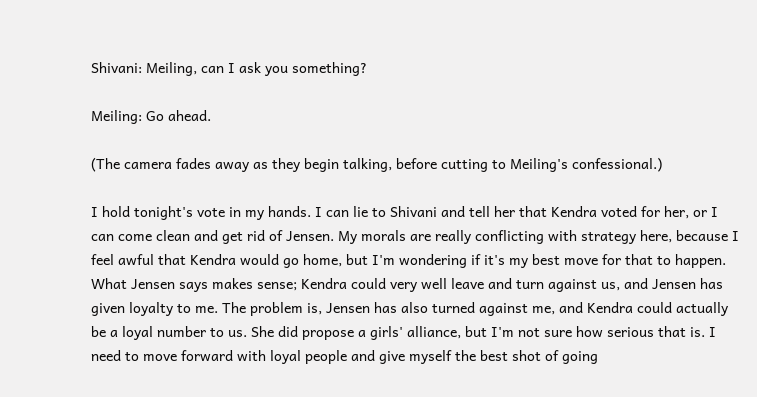Shivani: Meiling, can I ask you something?

Meiling: Go ahead.

(The camera fades away as they begin talking, before cutting to Meiling's confessional.)

I hold tonight's vote in my hands. I can lie to Shivani and tell her that Kendra voted for her, or I can come clean and get rid of Jensen. My morals are really conflicting with strategy here, because I feel awful that Kendra would go home, but I'm wondering if it's my best move for that to happen. What Jensen says makes sense; Kendra could very well leave and turn against us, and Jensen has given loyalty to me. The problem is, Jensen has also turned against me, and Kendra could actually be a loyal number to us. She did propose a girls' alliance, but I'm not sure how serious that is. I need to move forward with loyal people and give myself the best shot of going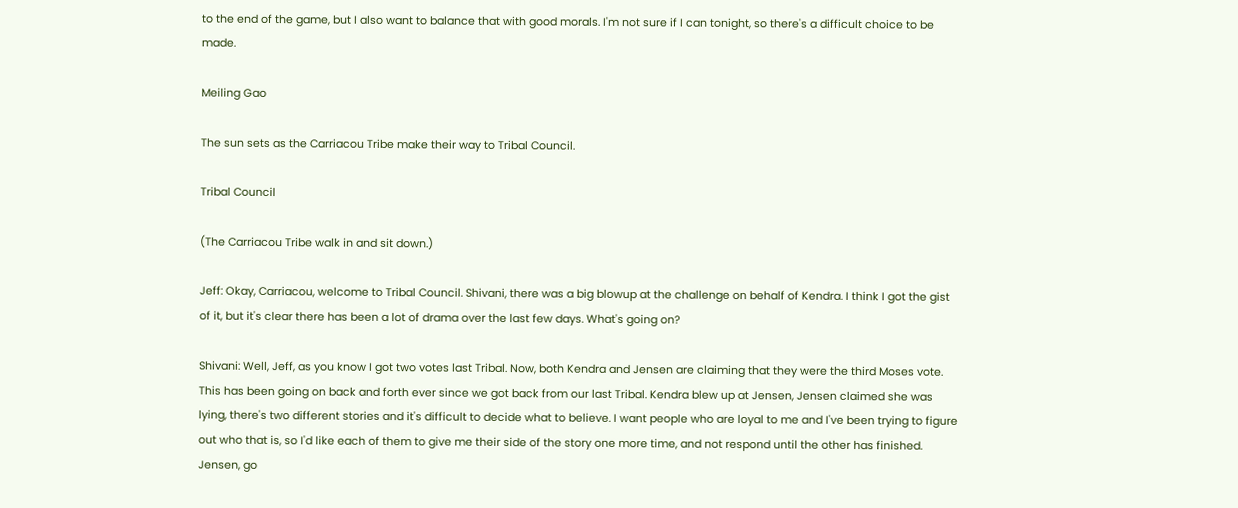to the end of the game, but I also want to balance that with good morals. I'm not sure if I can tonight, so there's a difficult choice to be made.

Meiling Gao

The sun sets as the Carriacou Tribe make their way to Tribal Council.

Tribal Council

(The Carriacou Tribe walk in and sit down.)

Jeff: Okay, Carriacou, welcome to Tribal Council. Shivani, there was a big blowup at the challenge on behalf of Kendra. I think I got the gist of it, but it's clear there has been a lot of drama over the last few days. What's going on?

Shivani: Well, Jeff, as you know I got two votes last Tribal. Now, both Kendra and Jensen are claiming that they were the third Moses vote. This has been going on back and forth ever since we got back from our last Tribal. Kendra blew up at Jensen, Jensen claimed she was lying, there's two different stories and it's difficult to decide what to believe. I want people who are loyal to me and I've been trying to figure out who that is, so I'd like each of them to give me their side of the story one more time, and not respond until the other has finished. Jensen, go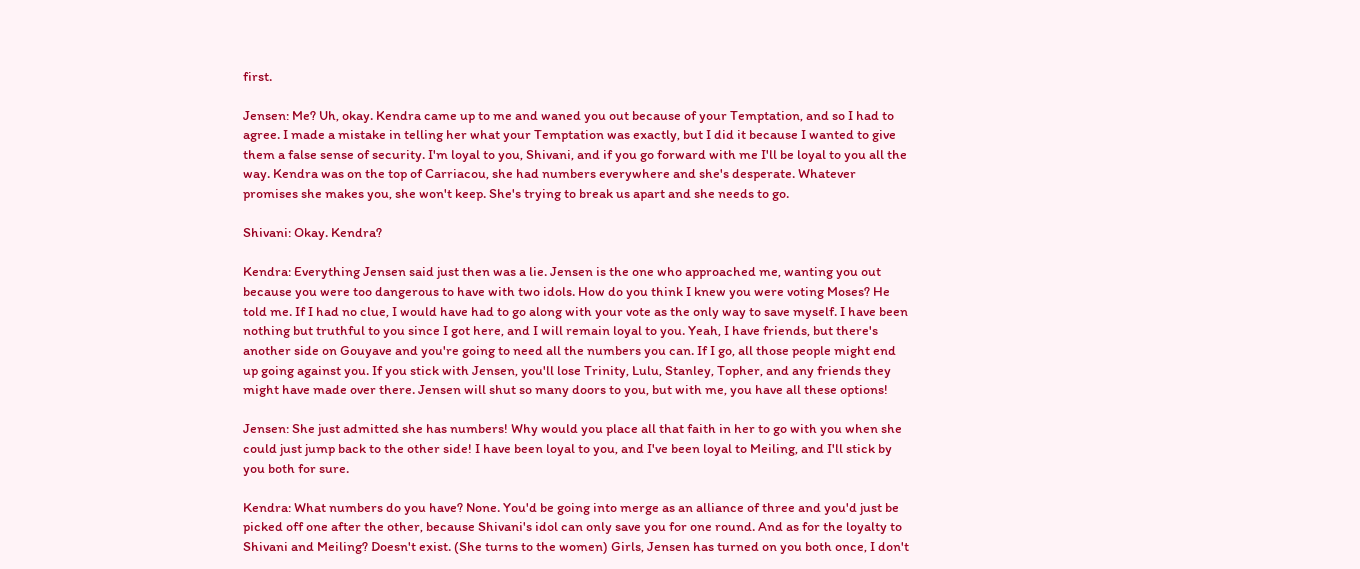first.

Jensen: Me? Uh, okay. Kendra came up to me and waned you out because of your Temptation, and so I had to agree. I made a mistake in telling her what your Temptation was exactly, but I did it because I wanted to give them a false sense of security. I'm loyal to you, Shivani, and if you go forward with me I'll be loyal to you all the way. Kendra was on the top of Carriacou, she had numbers everywhere and she's desperate. Whatever promises she makes you, she won't keep. She's trying to break us apart and she needs to go.

Shivani: Okay. Kendra?

Kendra: Everything Jensen said just then was a lie. Jensen is the one who approached me, wanting you out because you were too dangerous to have with two idols. How do you think I knew you were voting Moses? He told me. If I had no clue, I would have had to go along with your vote as the only way to save myself. I have been nothing but truthful to you since I got here, and I will remain loyal to you. Yeah, I have friends, but there's another side on Gouyave and you're going to need all the numbers you can. If I go, all those people might end up going against you. If you stick with Jensen, you'll lose Trinity, Lulu, Stanley, Topher, and any friends they might have made over there. Jensen will shut so many doors to you, but with me, you have all these options!

Jensen: She just admitted she has numbers! Why would you place all that faith in her to go with you when she could just jump back to the other side! I have been loyal to you, and I've been loyal to Meiling, and I'll stick by you both for sure.

Kendra: What numbers do you have? None. You'd be going into merge as an alliance of three and you'd just be picked off one after the other, because Shivani's idol can only save you for one round. And as for the loyalty to Shivani and Meiling? Doesn't exist. (She turns to the women) Girls, Jensen has turned on you both once, I don't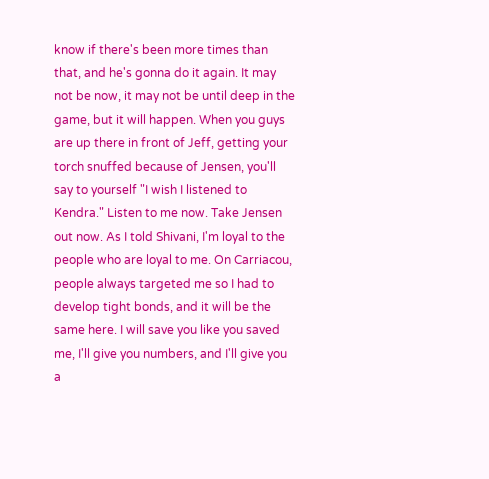know if there's been more times than that, and he's gonna do it again. It may not be now, it may not be until deep in the game, but it will happen. When you guys are up there in front of Jeff, getting your torch snuffed because of Jensen, you'll say to yourself "I wish I listened to Kendra." Listen to me now. Take Jensen out now. As I told Shivani, I'm loyal to the people who are loyal to me. On Carriacou, people always targeted me so I had to develop tight bonds, and it will be the same here. I will save you like you saved me, I'll give you numbers, and I'll give you a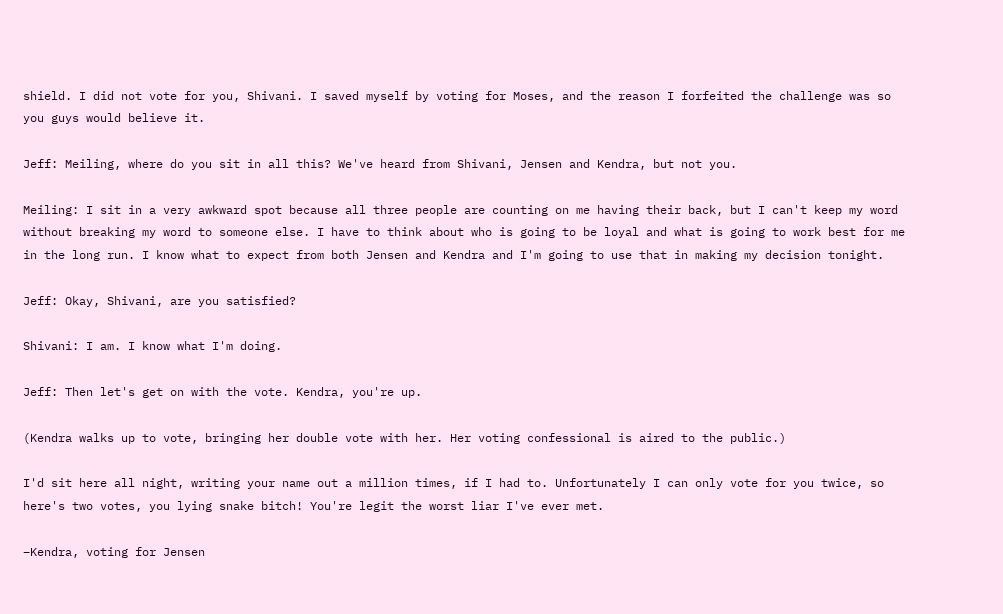shield. I did not vote for you, Shivani. I saved myself by voting for Moses, and the reason I forfeited the challenge was so you guys would believe it.

Jeff: Meiling, where do you sit in all this? We've heard from Shivani, Jensen and Kendra, but not you.

Meiling: I sit in a very awkward spot because all three people are counting on me having their back, but I can't keep my word without breaking my word to someone else. I have to think about who is going to be loyal and what is going to work best for me in the long run. I know what to expect from both Jensen and Kendra and I'm going to use that in making my decision tonight.

Jeff: Okay, Shivani, are you satisfied?

Shivani: I am. I know what I'm doing.

Jeff: Then let's get on with the vote. Kendra, you're up.

(Kendra walks up to vote, bringing her double vote with her. Her voting confessional is aired to the public.)

I'd sit here all night, writing your name out a million times, if I had to. Unfortunately I can only vote for you twice, so here's two votes, you lying snake bitch! You're legit the worst liar I've ever met.

–Kendra, voting for Jensen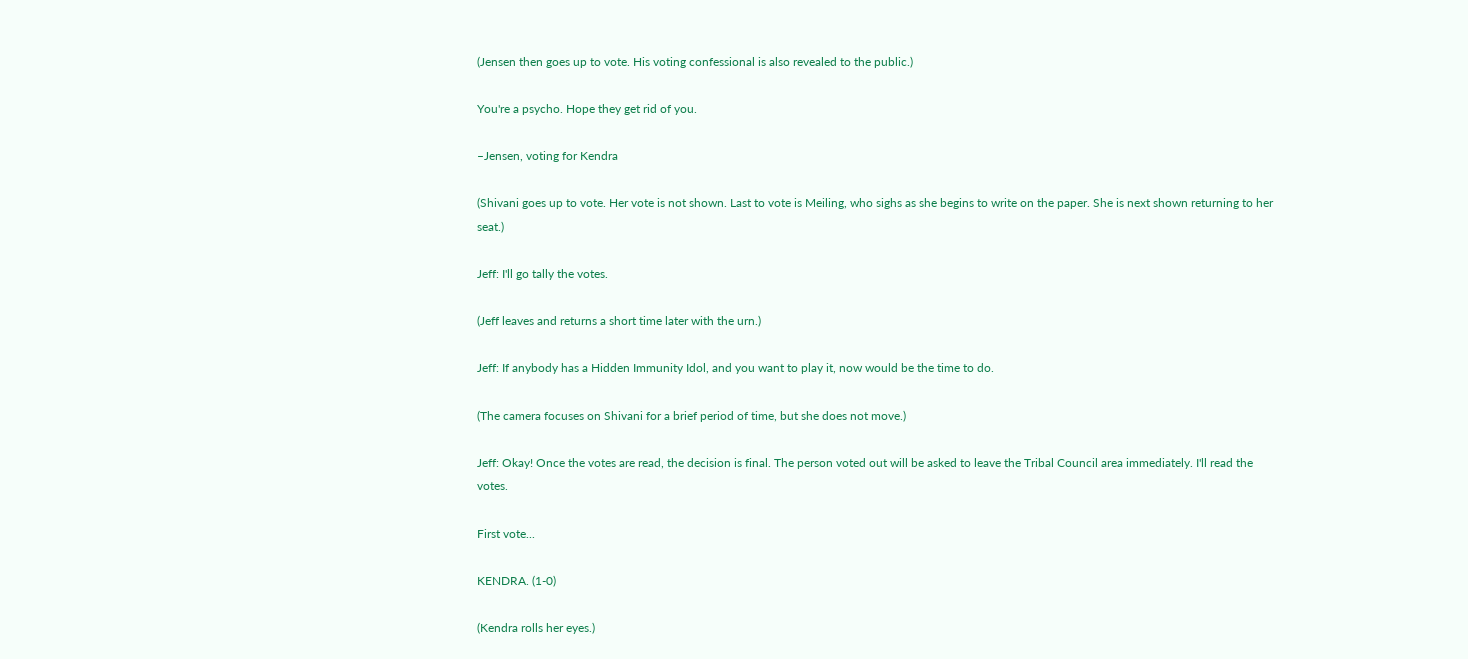(Jensen then goes up to vote. His voting confessional is also revealed to the public.)

You're a psycho. Hope they get rid of you.

–Jensen, voting for Kendra

(Shivani goes up to vote. Her vote is not shown. Last to vote is Meiling, who sighs as she begins to write on the paper. She is next shown returning to her seat.)

Jeff: I'll go tally the votes.

(Jeff leaves and returns a short time later with the urn.)

Jeff: If anybody has a Hidden Immunity Idol, and you want to play it, now would be the time to do.

(The camera focuses on Shivani for a brief period of time, but she does not move.)

Jeff: Okay! Once the votes are read, the decision is final. The person voted out will be asked to leave the Tribal Council area immediately. I'll read the votes.

First vote...

KENDRA. (1-0)

(Kendra rolls her eyes.)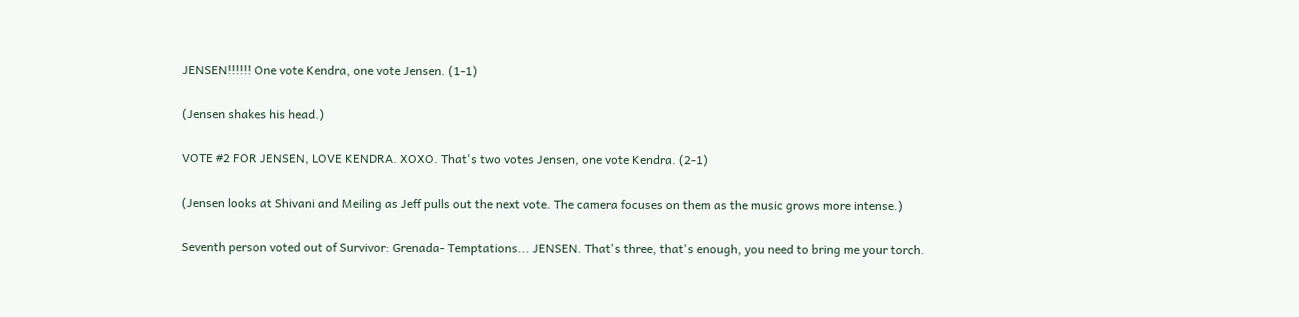JENSEN!!!!!! One vote Kendra, one vote Jensen. (1-1)

(Jensen shakes his head.)

VOTE #2 FOR JENSEN, LOVE KENDRA. XOXO. That's two votes Jensen, one vote Kendra. (2-1)

(Jensen looks at Shivani and Meiling as Jeff pulls out the next vote. The camera focuses on them as the music grows more intense.)

Seventh person voted out of Survivor: Grenada- Temptations... JENSEN. That's three, that's enough, you need to bring me your torch.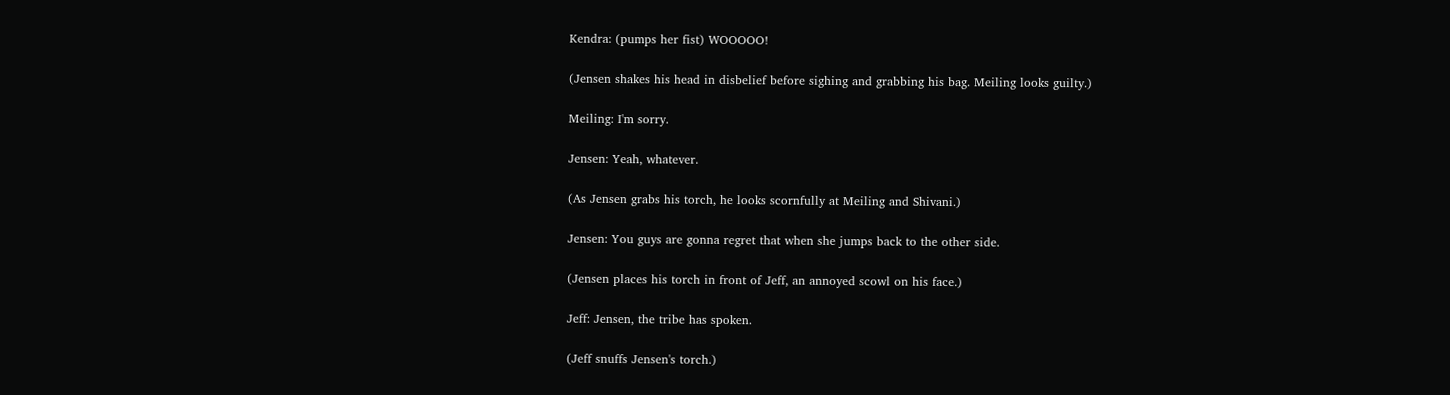Kendra: (pumps her fist) WOOOOO!

(Jensen shakes his head in disbelief before sighing and grabbing his bag. Meiling looks guilty.)

Meiling: I'm sorry.

Jensen: Yeah, whatever.

(As Jensen grabs his torch, he looks scornfully at Meiling and Shivani.)

Jensen: You guys are gonna regret that when she jumps back to the other side.

(Jensen places his torch in front of Jeff, an annoyed scowl on his face.)

Jeff: Jensen, the tribe has spoken.

(Jeff snuffs Jensen's torch.)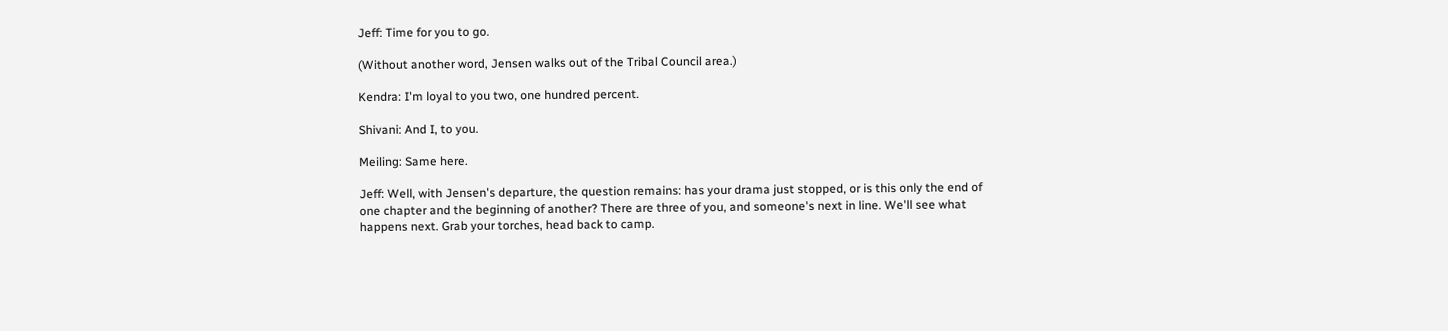Jeff: Time for you to go.

(Without another word, Jensen walks out of the Tribal Council area.)

Kendra: I'm loyal to you two, one hundred percent.

Shivani: And I, to you.

Meiling: Same here.

Jeff: Well, with Jensen's departure, the question remains: has your drama just stopped, or is this only the end of one chapter and the beginning of another? There are three of you, and someone's next in line. We'll see what happens next. Grab your torches, head back to camp.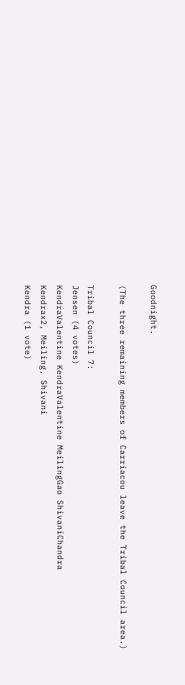Goodnight.

(The three remaining members of Carriacou leave the Tribal Council area.)

Tribal Council 7:
Jensen (4 votes)
KendraValentine KendraValentine MeilingGao ShivaniChandra
Kendrax2, Meiling, Shivani
Kendra (1 vote)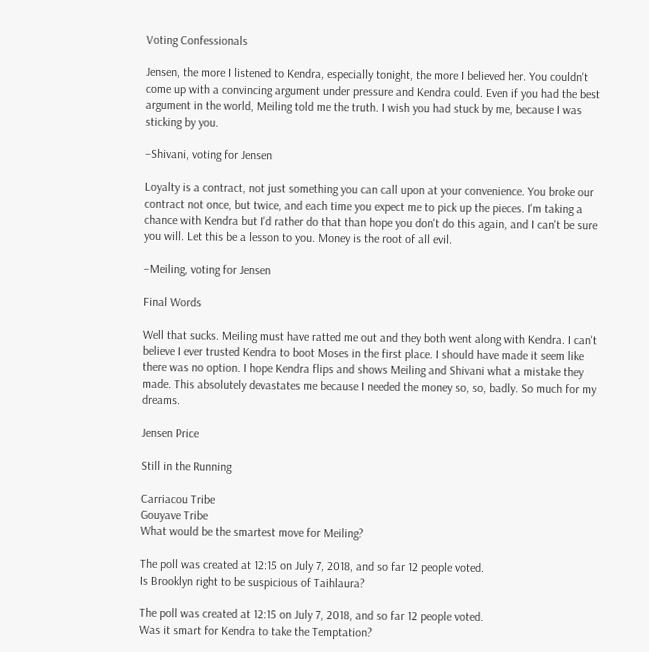Voting Confessionals

Jensen, the more I listened to Kendra, especially tonight, the more I believed her. You couldn't come up with a convincing argument under pressure and Kendra could. Even if you had the best argument in the world, Meiling told me the truth. I wish you had stuck by me, because I was sticking by you.

–Shivani, voting for Jensen

Loyalty is a contract, not just something you can call upon at your convenience. You broke our contract not once, but twice, and each time you expect me to pick up the pieces. I'm taking a chance with Kendra but I'd rather do that than hope you don't do this again, and I can't be sure you will. Let this be a lesson to you. Money is the root of all evil.

–Meiling, voting for Jensen

Final Words

Well that sucks. Meiling must have ratted me out and they both went along with Kendra. I can't believe I ever trusted Kendra to boot Moses in the first place. I should have made it seem like there was no option. I hope Kendra flips and shows Meiling and Shivani what a mistake they made. This absolutely devastates me because I needed the money so, so, badly. So much for my dreams.

Jensen Price

Still in the Running

Carriacou Tribe
Gouyave Tribe
What would be the smartest move for Meiling?

The poll was created at 12:15 on July 7, 2018, and so far 12 people voted.
Is Brooklyn right to be suspicious of Taihlaura?

The poll was created at 12:15 on July 7, 2018, and so far 12 people voted.
Was it smart for Kendra to take the Temptation?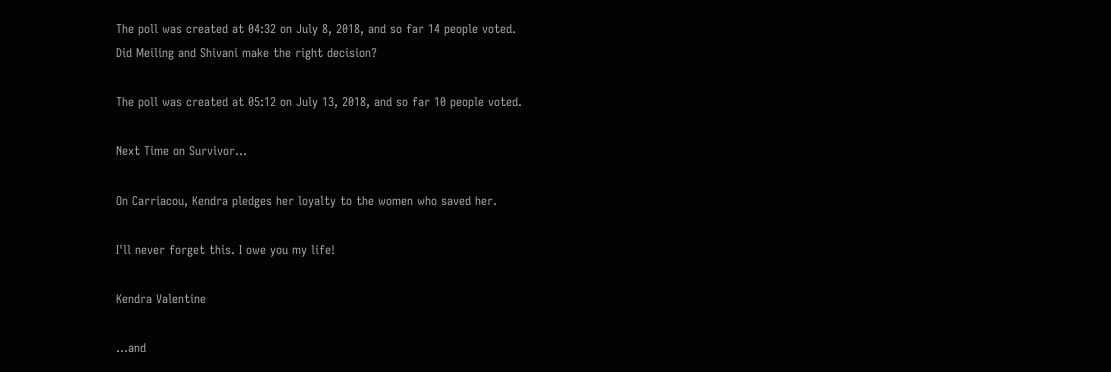The poll was created at 04:32 on July 8, 2018, and so far 14 people voted.
Did Meiling and Shivani make the right decision?

The poll was created at 05:12 on July 13, 2018, and so far 10 people voted.

Next Time on Survivor...

On Carriacou, Kendra pledges her loyalty to the women who saved her.

I'll never forget this. I owe you my life!

Kendra Valentine

...and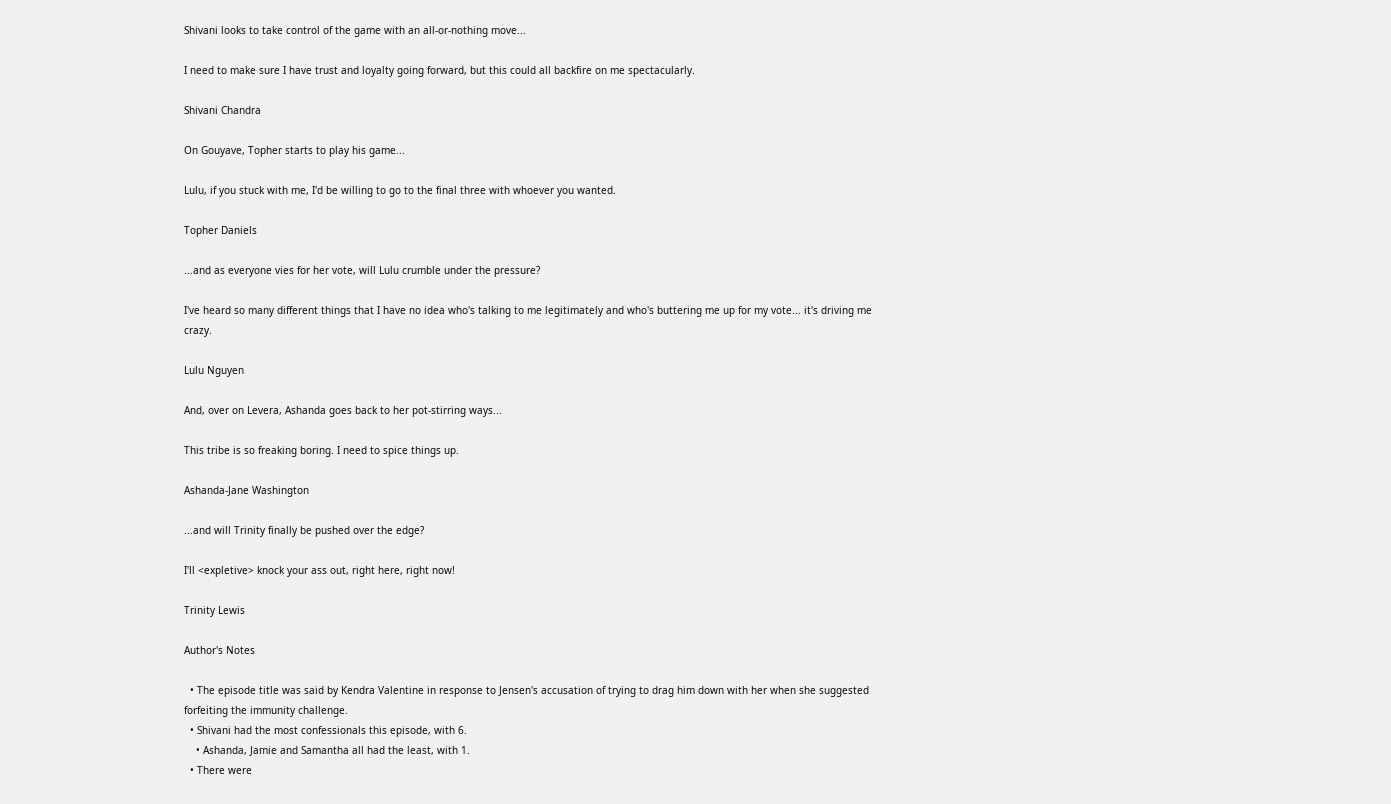Shivani looks to take control of the game with an all-or-nothing move...

I need to make sure I have trust and loyalty going forward, but this could all backfire on me spectacularly.

Shivani Chandra

On Gouyave, Topher starts to play his game...

Lulu, if you stuck with me, I'd be willing to go to the final three with whoever you wanted.

Topher Daniels

...and as everyone vies for her vote, will Lulu crumble under the pressure?

I've heard so many different things that I have no idea who's talking to me legitimately and who's buttering me up for my vote... it's driving me crazy.

Lulu Nguyen

And, over on Levera, Ashanda goes back to her pot-stirring ways...

This tribe is so freaking boring. I need to spice things up.

Ashanda-Jane Washington

...and will Trinity finally be pushed over the edge?

I'll <expletive> knock your ass out, right here, right now!

Trinity Lewis

Author's Notes

  • The episode title was said by Kendra Valentine in response to Jensen's accusation of trying to drag him down with her when she suggested forfeiting the immunity challenge.
  • Shivani had the most confessionals this episode, with 6.
    • Ashanda, Jamie and Samantha all had the least, with 1.
  • There were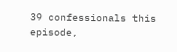39 confessionals this episode,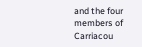and the four members of Carriacou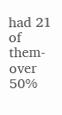had 21 of them- over 50%